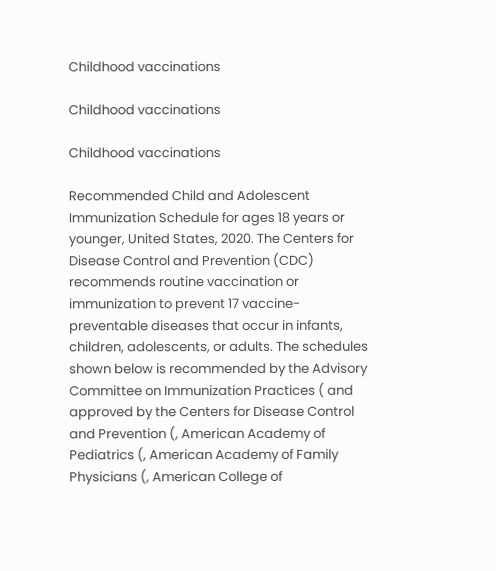Childhood vaccinations

Childhood vaccinations

Childhood vaccinations

Recommended Child and Adolescent Immunization Schedule for ages 18 years or younger, United States, 2020. The Centers for Disease Control and Prevention (CDC) recommends routine vaccination or immunization to prevent 17 vaccine-preventable diseases that occur in infants, children, adolescents, or adults. The schedules shown below is recommended by the Advisory Committee on Immunization Practices ( and approved by the Centers for Disease Control and Prevention (, American Academy of Pediatrics (, American Academy of Family Physicians (, American College of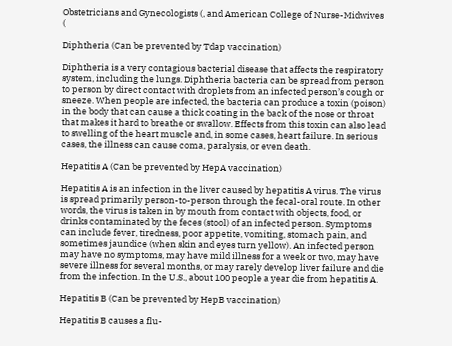Obstetricians and Gynecologists (, and American College of Nurse-Midwives (

Diphtheria (Can be prevented by Tdap vaccination)

Diphtheria is a very contagious bacterial disease that affects the respiratory system, including the lungs. Diphtheria bacteria can be spread from person to person by direct contact with droplets from an infected person’s cough or sneeze. When people are infected, the bacteria can produce a toxin (poison) in the body that can cause a thick coating in the back of the nose or throat that makes it hard to breathe or swallow. Effects from this toxin can also lead to swelling of the heart muscle and, in some cases, heart failure. In serious cases, the illness can cause coma, paralysis, or even death.

Hepatitis A (Can be prevented by HepA vaccination)

Hepatitis A is an infection in the liver caused by hepatitis A virus. The virus is spread primarily person-to-person through the fecal-oral route. In other words, the virus is taken in by mouth from contact with objects, food, or drinks contaminated by the feces (stool) of an infected person. Symptoms can include fever, tiredness, poor appetite, vomiting, stomach pain, and sometimes jaundice (when skin and eyes turn yellow). An infected person may have no symptoms, may have mild illness for a week or two, may have severe illness for several months, or may rarely develop liver failure and die from the infection. In the U.S., about 100 people a year die from hepatitis A.

Hepatitis B (Can be prevented by HepB vaccination)

Hepatitis B causes a flu-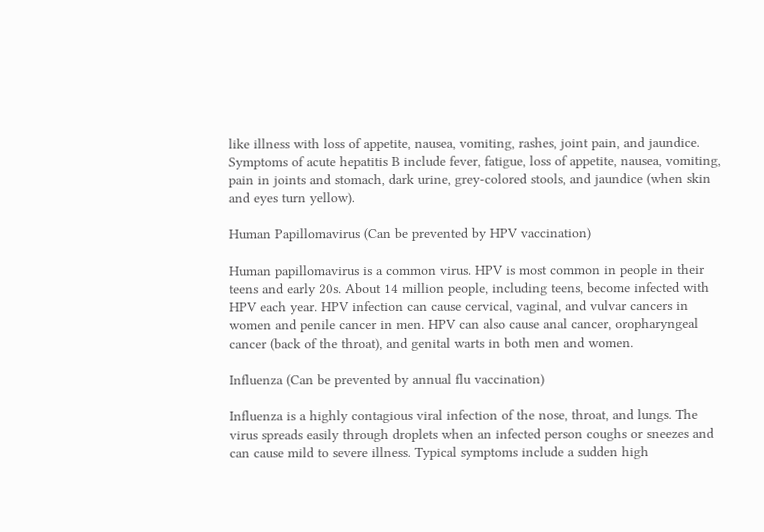like illness with loss of appetite, nausea, vomiting, rashes, joint pain, and jaundice. Symptoms of acute hepatitis B include fever, fatigue, loss of appetite, nausea, vomiting, pain in joints and stomach, dark urine, grey-colored stools, and jaundice (when skin and eyes turn yellow).

Human Papillomavirus (Can be prevented by HPV vaccination)

Human papillomavirus is a common virus. HPV is most common in people in their teens and early 20s. About 14 million people, including teens, become infected with HPV each year. HPV infection can cause cervical, vaginal, and vulvar cancers in women and penile cancer in men. HPV can also cause anal cancer, oropharyngeal cancer (back of the throat), and genital warts in both men and women.

Influenza (Can be prevented by annual flu vaccination)

Influenza is a highly contagious viral infection of the nose, throat, and lungs. The virus spreads easily through droplets when an infected person coughs or sneezes and can cause mild to severe illness. Typical symptoms include a sudden high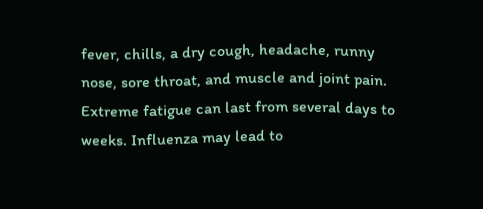fever, chills, a dry cough, headache, runny nose, sore throat, and muscle and joint pain. Extreme fatigue can last from several days to weeks. Influenza may lead to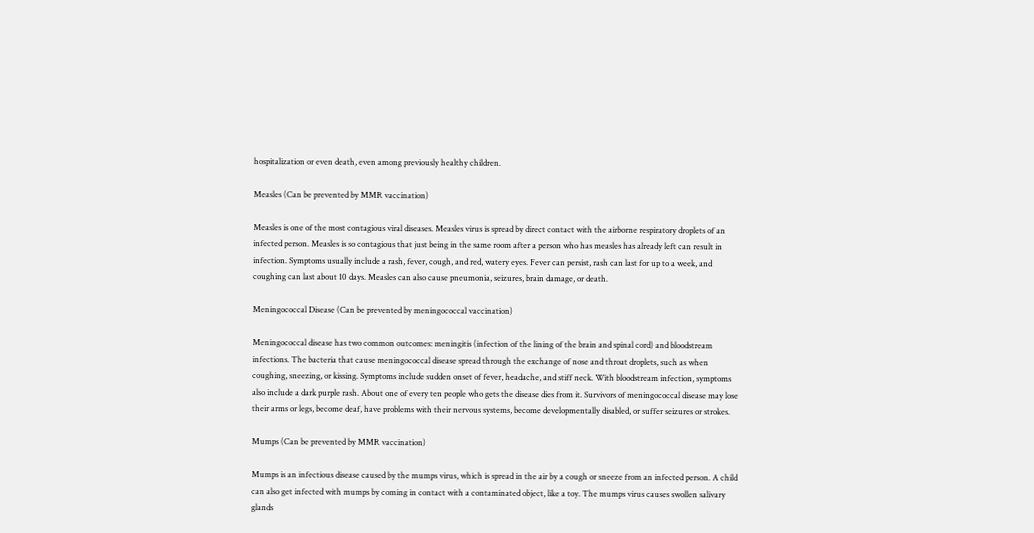hospitalization or even death, even among previously healthy children.

Measles (Can be prevented by MMR vaccination)

Measles is one of the most contagious viral diseases. Measles virus is spread by direct contact with the airborne respiratory droplets of an infected person. Measles is so contagious that just being in the same room after a person who has measles has already left can result in infection. Symptoms usually include a rash, fever, cough, and red, watery eyes. Fever can persist, rash can last for up to a week, and coughing can last about 10 days. Measles can also cause pneumonia, seizures, brain damage, or death.

Meningococcal Disease (Can be prevented by meningococcal vaccination)

Meningococcal disease has two common outcomes: meningitis (infection of the lining of the brain and spinal cord) and bloodstream infections. The bacteria that cause meningococcal disease spread through the exchange of nose and throat droplets, such as when coughing, sneezing, or kissing. Symptoms include sudden onset of fever, headache, and stiff neck. With bloodstream infection, symptoms also include a dark purple rash. About one of every ten people who gets the disease dies from it. Survivors of meningococcal disease may lose their arms or legs, become deaf, have problems with their nervous systems, become developmentally disabled, or suffer seizures or strokes.

Mumps (Can be prevented by MMR vaccination)

Mumps is an infectious disease caused by the mumps virus, which is spread in the air by a cough or sneeze from an infected person. A child can also get infected with mumps by coming in contact with a contaminated object, like a toy. The mumps virus causes swollen salivary glands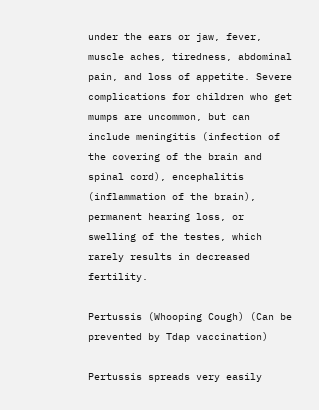under the ears or jaw, fever, muscle aches, tiredness, abdominal pain, and loss of appetite. Severe complications for children who get mumps are uncommon, but can include meningitis (infection of the covering of the brain and spinal cord), encephalitis (inflammation of the brain), permanent hearing loss, or swelling of the testes, which rarely results in decreased fertility.

Pertussis (Whooping Cough) (Can be prevented by Tdap vaccination)

Pertussis spreads very easily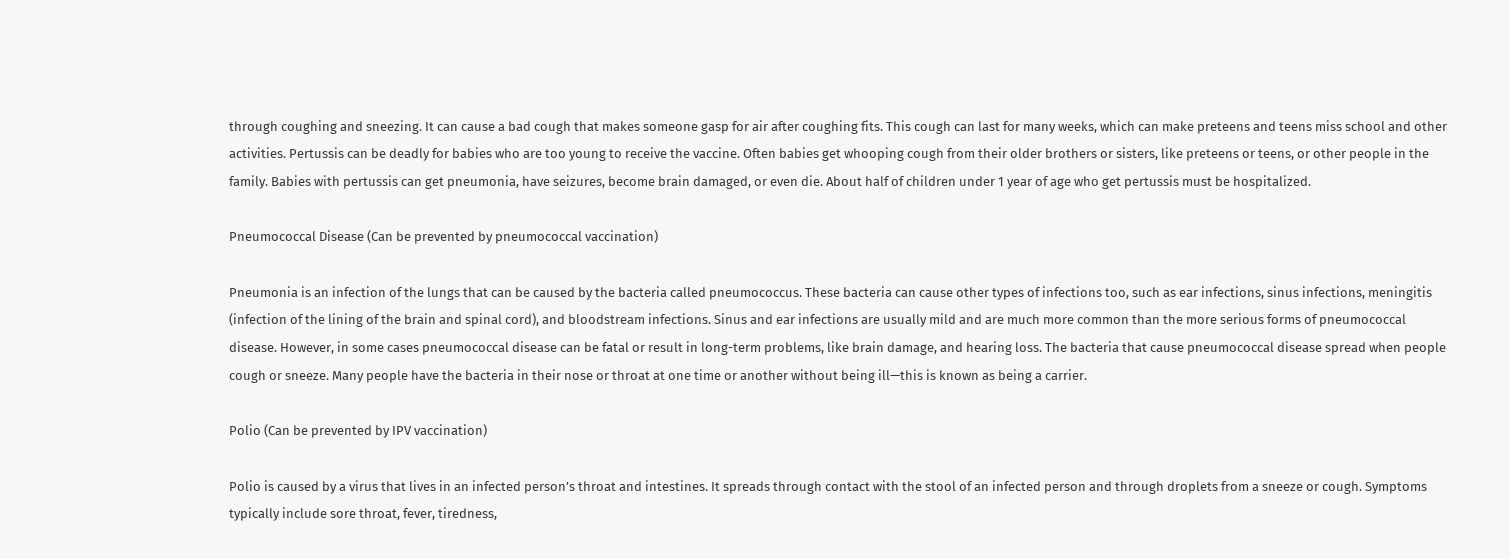through coughing and sneezing. It can cause a bad cough that makes someone gasp for air after coughing fits. This cough can last for many weeks, which can make preteens and teens miss school and other activities. Pertussis can be deadly for babies who are too young to receive the vaccine. Often babies get whooping cough from their older brothers or sisters, like preteens or teens, or other people in the family. Babies with pertussis can get pneumonia, have seizures, become brain damaged, or even die. About half of children under 1 year of age who get pertussis must be hospitalized.

Pneumococcal Disease (Can be prevented by pneumococcal vaccination)

Pneumonia is an infection of the lungs that can be caused by the bacteria called pneumococcus. These bacteria can cause other types of infections too, such as ear infections, sinus infections, meningitis (infection of the lining of the brain and spinal cord), and bloodstream infections. Sinus and ear infections are usually mild and are much more common than the more serious forms of pneumococcal disease. However, in some cases pneumococcal disease can be fatal or result in long-term problems, like brain damage, and hearing loss. The bacteria that cause pneumococcal disease spread when people cough or sneeze. Many people have the bacteria in their nose or throat at one time or another without being ill—this is known as being a carrier.

Polio (Can be prevented by IPV vaccination)

Polio is caused by a virus that lives in an infected person’s throat and intestines. It spreads through contact with the stool of an infected person and through droplets from a sneeze or cough. Symptoms typically include sore throat, fever, tiredness,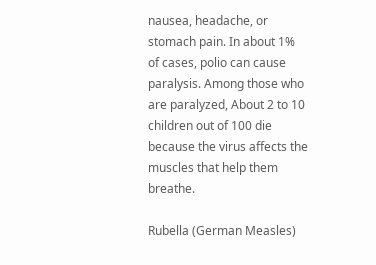nausea, headache, or stomach pain. In about 1% of cases, polio can cause paralysis. Among those who are paralyzed, About 2 to 10 children out of 100 die because the virus affects the muscles that help them breathe.

Rubella (German Measles)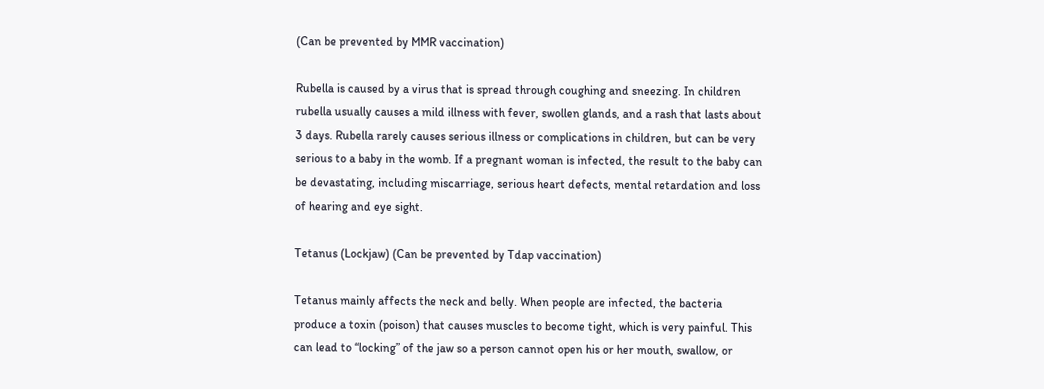(Can be prevented by MMR vaccination)

Rubella is caused by a virus that is spread through coughing and sneezing. In children rubella usually causes a mild illness with fever, swollen glands, and a rash that lasts about 3 days. Rubella rarely causes serious illness or complications in children, but can be very serious to a baby in the womb. If a pregnant woman is infected, the result to the baby can be devastating, including miscarriage, serious heart defects, mental retardation and loss of hearing and eye sight.

Tetanus (Lockjaw) (Can be prevented by Tdap vaccination)

Tetanus mainly affects the neck and belly. When people are infected, the bacteria produce a toxin (poison) that causes muscles to become tight, which is very painful. This can lead to “locking” of the jaw so a person cannot open his or her mouth, swallow, or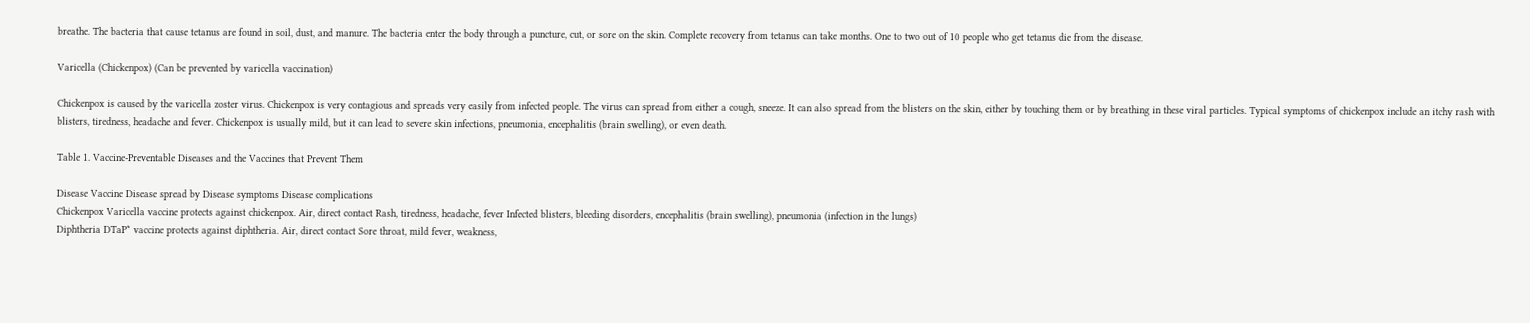breathe. The bacteria that cause tetanus are found in soil, dust, and manure. The bacteria enter the body through a puncture, cut, or sore on the skin. Complete recovery from tetanus can take months. One to two out of 10 people who get tetanus die from the disease.

Varicella (Chickenpox) (Can be prevented by varicella vaccination)

Chickenpox is caused by the varicella zoster virus. Chickenpox is very contagious and spreads very easily from infected people. The virus can spread from either a cough, sneeze. It can also spread from the blisters on the skin, either by touching them or by breathing in these viral particles. Typical symptoms of chickenpox include an itchy rash with blisters, tiredness, headache and fever. Chickenpox is usually mild, but it can lead to severe skin infections, pneumonia, encephalitis (brain swelling), or even death.

Table 1. Vaccine-Preventable Diseases and the Vaccines that Prevent Them

Disease Vaccine Disease spread by Disease symptoms Disease complications
Chickenpox Varicella vaccine protects against chickenpox. Air, direct contact Rash, tiredness, headache, fever Infected blisters, bleeding disorders, encephalitis (brain swelling), pneumonia (infection in the lungs)
Diphtheria DTaP* vaccine protects against diphtheria. Air, direct contact Sore throat, mild fever, weakness,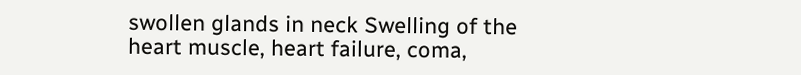swollen glands in neck Swelling of the heart muscle, heart failure, coma,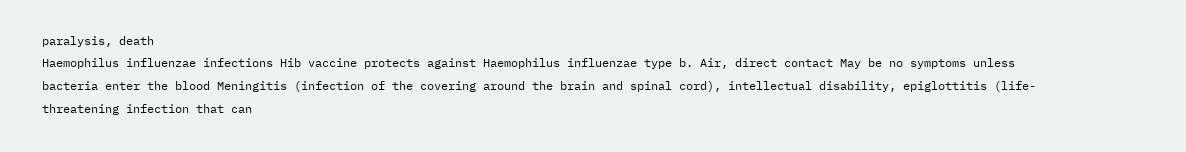paralysis, death
Haemophilus influenzae infections Hib vaccine protects against Haemophilus influenzae type b. Air, direct contact May be no symptoms unless bacteria enter the blood Meningitis (infection of the covering around the brain and spinal cord), intellectual disability, epiglottitis (life-threatening infection that can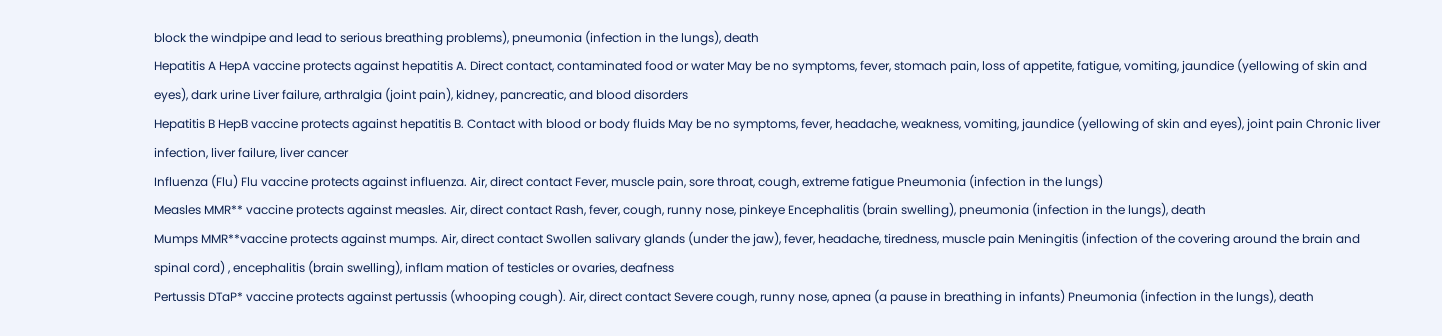block the windpipe and lead to serious breathing problems), pneumonia (infection in the lungs), death
Hepatitis A HepA vaccine protects against hepatitis A. Direct contact, contaminated food or water May be no symptoms, fever, stomach pain, loss of appetite, fatigue, vomiting, jaundice (yellowing of skin and eyes), dark urine Liver failure, arthralgia (joint pain), kidney, pancreatic, and blood disorders
Hepatitis B HepB vaccine protects against hepatitis B. Contact with blood or body fluids May be no symptoms, fever, headache, weakness, vomiting, jaundice (yellowing of skin and eyes), joint pain Chronic liver infection, liver failure, liver cancer
Influenza (Flu) Flu vaccine protects against influenza. Air, direct contact Fever, muscle pain, sore throat, cough, extreme fatigue Pneumonia (infection in the lungs)
Measles MMR** vaccine protects against measles. Air, direct contact Rash, fever, cough, runny nose, pinkeye Encephalitis (brain swelling), pneumonia (infection in the lungs), death
Mumps MMR**vaccine protects against mumps. Air, direct contact Swollen salivary glands (under the jaw), fever, headache, tiredness, muscle pain Meningitis (infection of the covering around the brain and spinal cord) , encephalitis (brain swelling), inflam mation of testicles or ovaries, deafness
Pertussis DTaP* vaccine protects against pertussis (whooping cough). Air, direct contact Severe cough, runny nose, apnea (a pause in breathing in infants) Pneumonia (infection in the lungs), death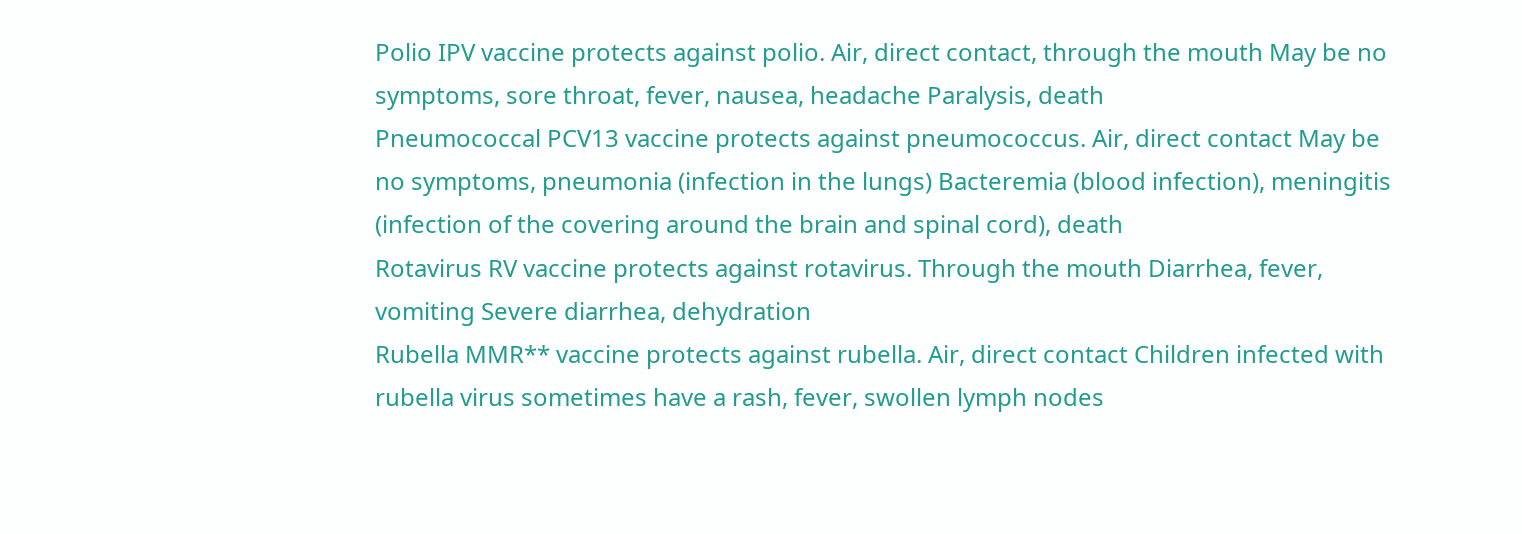Polio IPV vaccine protects against polio. Air, direct contact, through the mouth May be no symptoms, sore throat, fever, nausea, headache Paralysis, death
Pneumococcal PCV13 vaccine protects against pneumococcus. Air, direct contact May be no symptoms, pneumonia (infection in the lungs) Bacteremia (blood infection), meningitis (infection of the covering around the brain and spinal cord), death
Rotavirus RV vaccine protects against rotavirus. Through the mouth Diarrhea, fever, vomiting Severe diarrhea, dehydration
Rubella MMR** vaccine protects against rubella. Air, direct contact Children infected with rubella virus sometimes have a rash, fever, swollen lymph nodes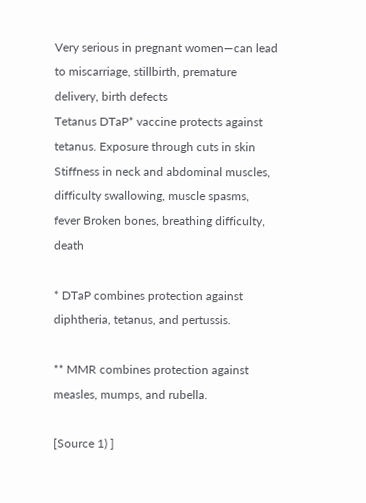Very serious in pregnant women—can lead to miscarriage, stillbirth, premature delivery, birth defects
Tetanus DTaP* vaccine protects against tetanus. Exposure through cuts in skin Stiffness in neck and abdominal muscles, difficulty swallowing, muscle spasms, fever Broken bones, breathing difficulty, death

* DTaP combines protection against diphtheria, tetanus, and pertussis.

** MMR combines protection against measles, mumps, and rubella.

[Source 1) ]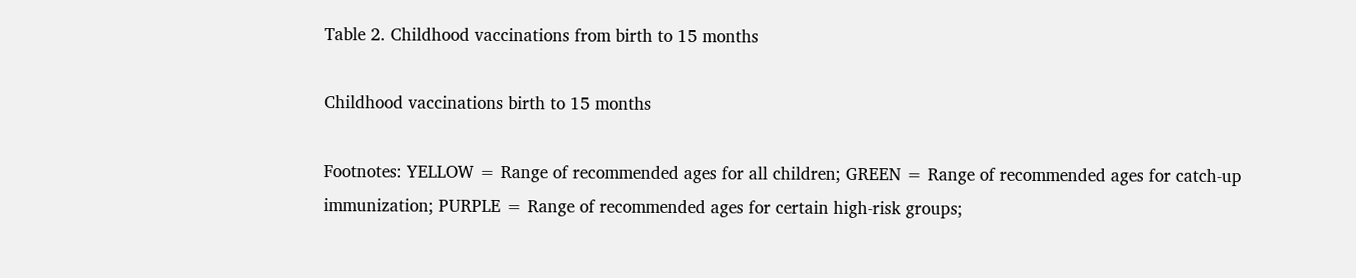Table 2. Childhood vaccinations from birth to 15 months

Childhood vaccinations birth to 15 months

Footnotes: YELLOW = Range of recommended ages for all children; GREEN = Range of recommended ages for catch-up immunization; PURPLE = Range of recommended ages for certain high-risk groups;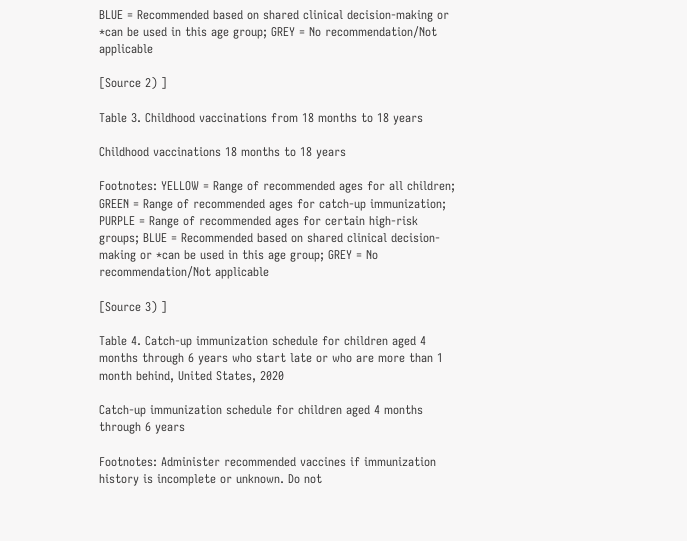BLUE = Recommended based on shared clinical decision-making or *can be used in this age group; GREY = No recommendation/Not applicable

[Source 2) ]

Table 3. Childhood vaccinations from 18 months to 18 years

Childhood vaccinations 18 months to 18 years

Footnotes: YELLOW = Range of recommended ages for all children; GREEN = Range of recommended ages for catch-up immunization; PURPLE = Range of recommended ages for certain high-risk groups; BLUE = Recommended based on shared clinical decision-making or *can be used in this age group; GREY = No recommendation/Not applicable

[Source 3) ]

Table 4. Catch-up immunization schedule for children aged 4 months through 6 years who start late or who are more than 1 month behind, United States, 2020

Catch-up immunization schedule for children aged 4 months through 6 years

Footnotes: Administer recommended vaccines if immunization history is incomplete or unknown. Do not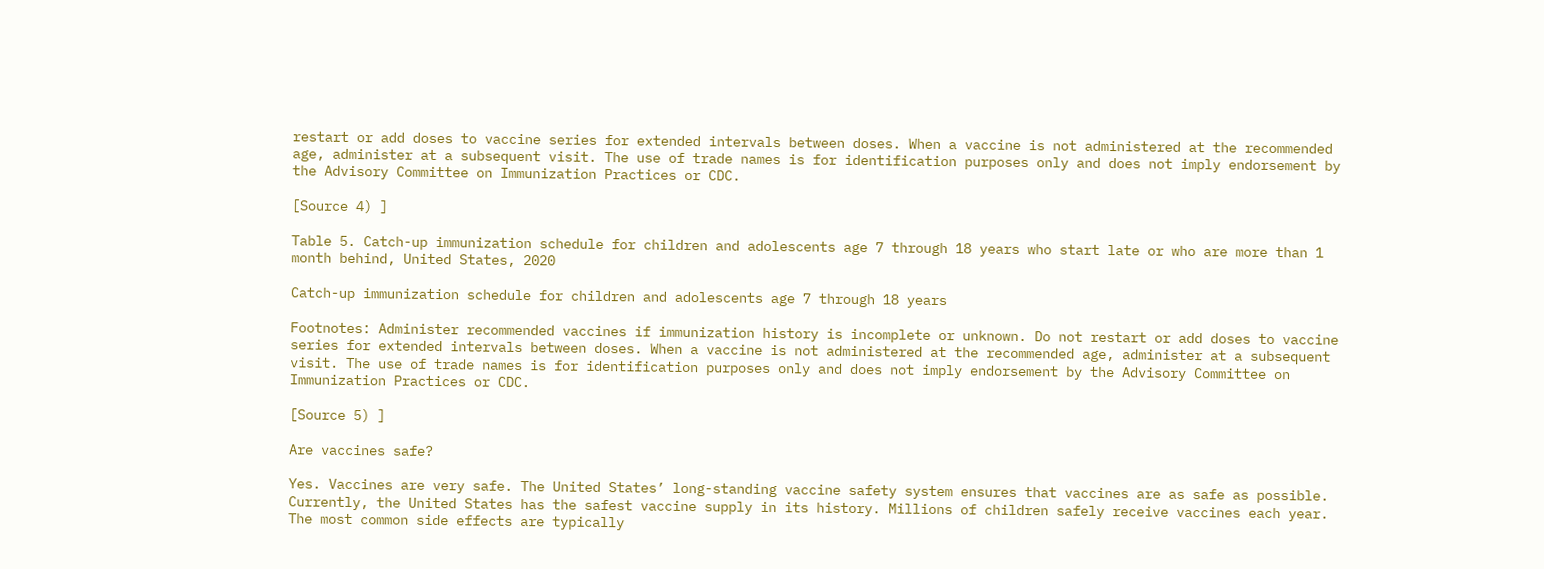restart or add doses to vaccine series for extended intervals between doses. When a vaccine is not administered at the recommended age, administer at a subsequent visit. The use of trade names is for identification purposes only and does not imply endorsement by the Advisory Committee on Immunization Practices or CDC.

[Source 4) ]

Table 5. Catch-up immunization schedule for children and adolescents age 7 through 18 years who start late or who are more than 1 month behind, United States, 2020

Catch-up immunization schedule for children and adolescents age 7 through 18 years

Footnotes: Administer recommended vaccines if immunization history is incomplete or unknown. Do not restart or add doses to vaccine series for extended intervals between doses. When a vaccine is not administered at the recommended age, administer at a subsequent visit. The use of trade names is for identification purposes only and does not imply endorsement by the Advisory Committee on Immunization Practices or CDC.

[Source 5) ]

Are vaccines safe?

Yes. Vaccines are very safe. The United States’ long-standing vaccine safety system ensures that vaccines are as safe as possible. Currently, the United States has the safest vaccine supply in its history. Millions of children safely receive vaccines each year. The most common side effects are typically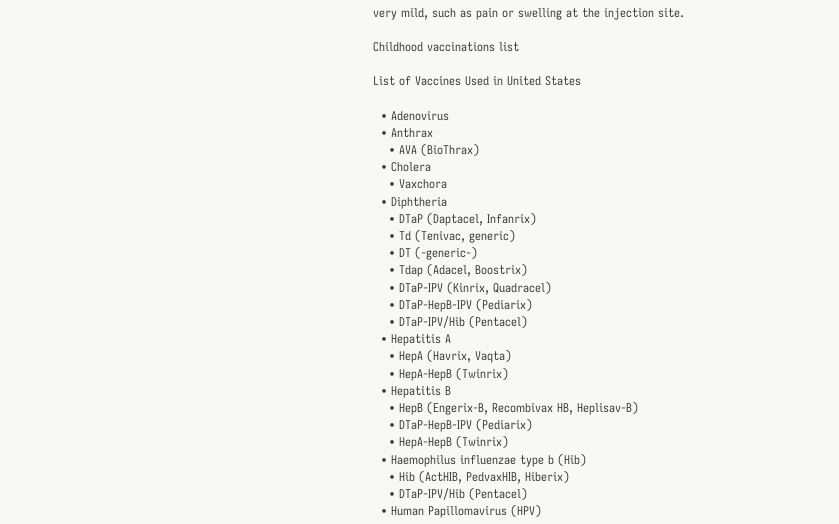very mild, such as pain or swelling at the injection site.

Childhood vaccinations list

List of Vaccines Used in United States

  • Adenovirus
  • Anthrax
    • AVA (BioThrax)
  • Cholera
    • Vaxchora
  • Diphtheria
    • DTaP (Daptacel, Infanrix)
    • Td (Tenivac, generic)
    • DT (-generic-)
    • Tdap (Adacel, Boostrix)
    • DTaP-IPV (Kinrix, Quadracel)
    • DTaP-HepB-IPV (Pediarix)
    • DTaP-IPV/Hib (Pentacel)
  • Hepatitis A
    • HepA (Havrix, Vaqta)
    • HepA-HepB (Twinrix)
  • Hepatitis B
    • HepB (Engerix-B, Recombivax HB, Heplisav-B)
    • DTaP-HepB-IPV (Pediarix)
    • HepA-HepB (Twinrix)
  • Haemophilus influenzae type b (Hib)
    • Hib (ActHIB, PedvaxHIB, Hiberix)
    • DTaP-IPV/Hib (Pentacel)
  • Human Papillomavirus (HPV)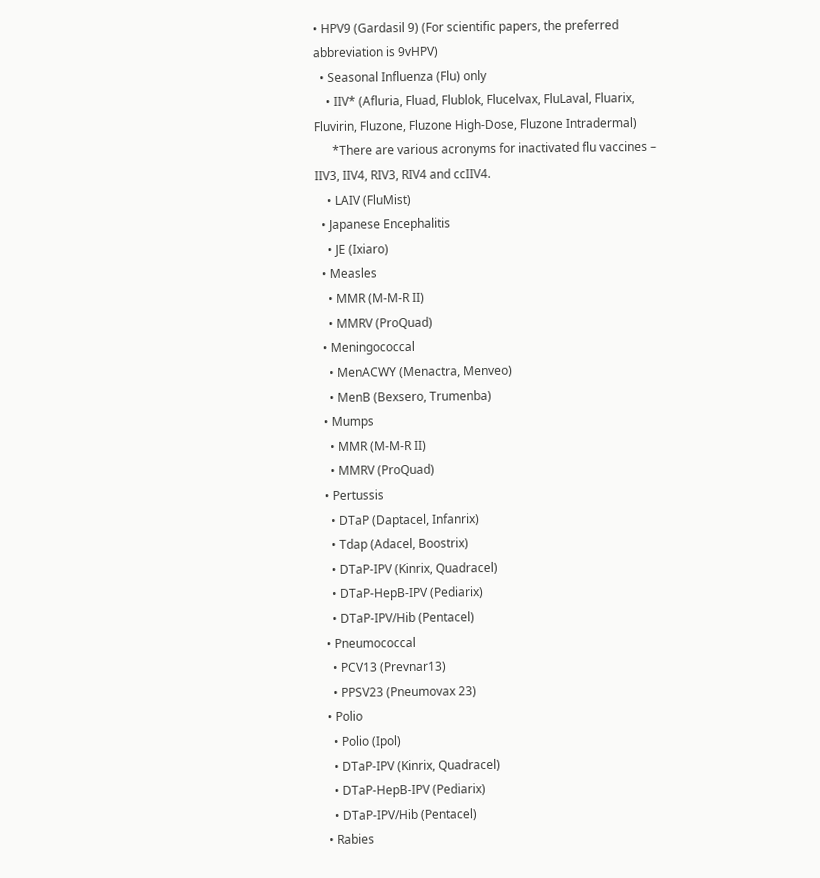• HPV9 (Gardasil 9) (For scientific papers, the preferred abbreviation is 9vHPV)
  • Seasonal Influenza (Flu) only
    • IIV* (Afluria, Fluad, Flublok, Flucelvax, FluLaval, Fluarix, Fluvirin, Fluzone, Fluzone High-Dose, Fluzone Intradermal)
      *There are various acronyms for inactivated flu vaccines – IIV3, IIV4, RIV3, RIV4 and ccIIV4.
    • LAIV (FluMist)
  • Japanese Encephalitis
    • JE (Ixiaro)
  • Measles
    • MMR (M-M-R II)
    • MMRV (ProQuad)
  • Meningococcal
    • MenACWY (Menactra, Menveo)
    • MenB (Bexsero, Trumenba)
  • Mumps
    • MMR (M-M-R II)
    • MMRV (ProQuad)
  • Pertussis
    • DTaP (Daptacel, Infanrix)
    • Tdap (Adacel, Boostrix)
    • DTaP-IPV (Kinrix, Quadracel)
    • DTaP-HepB-IPV (Pediarix)
    • DTaP-IPV/Hib (Pentacel)
  • Pneumococcal
    • PCV13 (Prevnar13)
    • PPSV23 (Pneumovax 23)
  • Polio
    • Polio (Ipol)
    • DTaP-IPV (Kinrix, Quadracel)
    • DTaP-HepB-IPV (Pediarix)
    • DTaP-IPV/Hib (Pentacel)
  • Rabies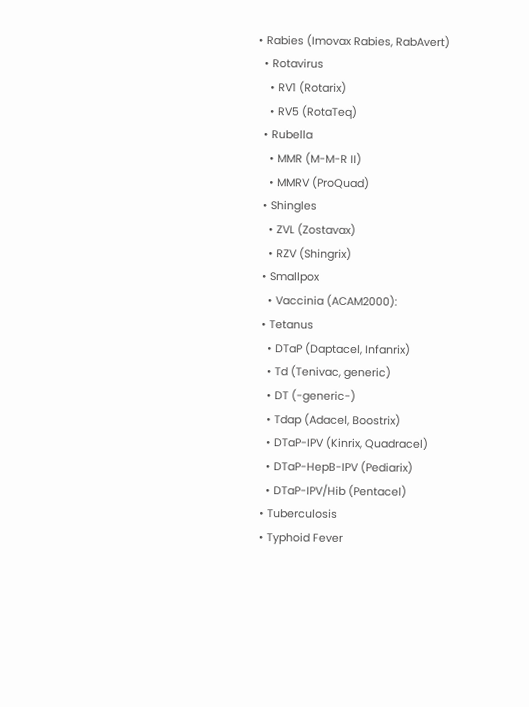• Rabies (Imovax Rabies, RabAvert)
  • Rotavirus
    • RV1 (Rotarix)
    • RV5 (RotaTeq)
  • Rubella
    • MMR (M-M-R II)
    • MMRV (ProQuad)
  • Shingles
    • ZVL (Zostavax)
    • RZV (Shingrix)
  • Smallpox
    • Vaccinia (ACAM2000):
  • Tetanus
    • DTaP (Daptacel, Infanrix)
    • Td (Tenivac, generic)
    • DT (-generic-)
    • Tdap (Adacel, Boostrix)
    • DTaP-IPV (Kinrix, Quadracel)
    • DTaP-HepB-IPV (Pediarix)
    • DTaP-IPV/Hib (Pentacel)
  • Tuberculosis
  • Typhoid Fever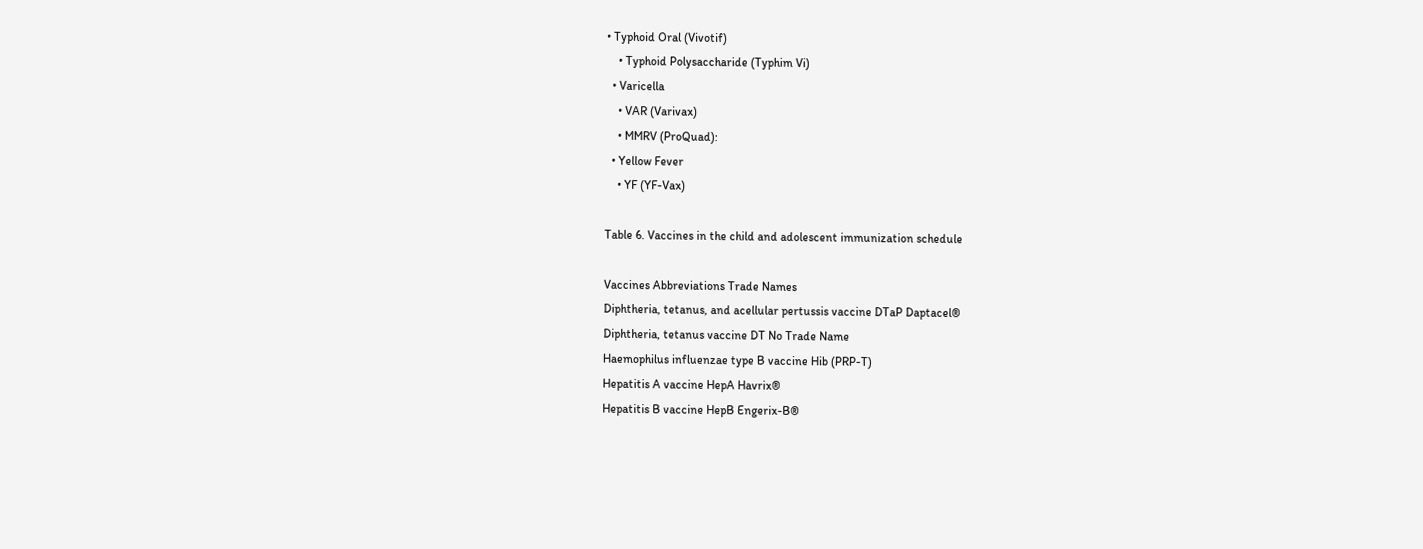• Typhoid Oral (Vivotif)
    • Typhoid Polysaccharide (Typhim Vi)
  • Varicella
    • VAR (Varivax)
    • MMRV (ProQuad):
  • Yellow Fever
    • YF (YF-Vax)

Table 6. Vaccines in the child and adolescent immunization schedule

Vaccines Abbreviations Trade Names
Diphtheria, tetanus, and acellular pertussis vaccine DTaP Daptacel®
Diphtheria, tetanus vaccine DT No Trade Name
Haemophilus influenzae type B vaccine Hib (PRP-T)
Hepatitis A vaccine HepA Havrix®
Hepatitis B vaccine HepB Engerix-B®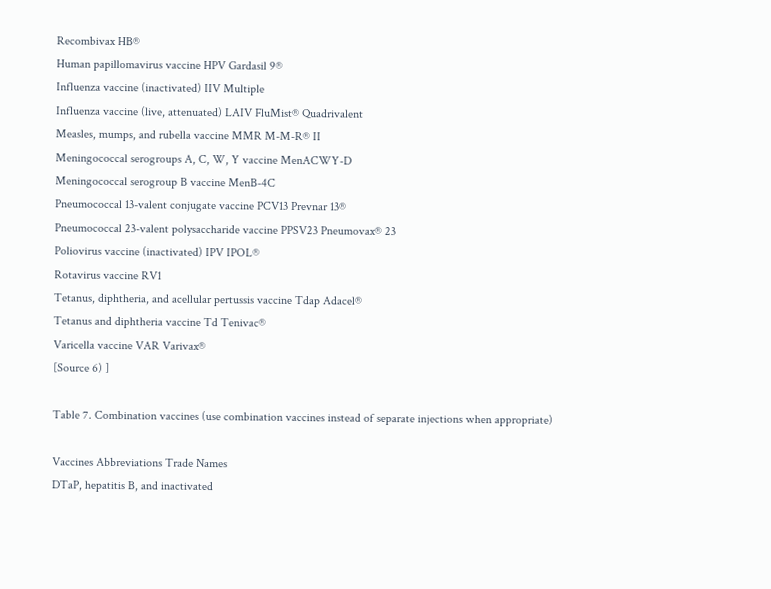Recombivax HB®
Human papillomavirus vaccine HPV Gardasil 9®
Influenza vaccine (inactivated) IIV Multiple
Influenza vaccine (live, attenuated) LAIV FluMist® Quadrivalent
Measles, mumps, and rubella vaccine MMR M-M-R® II
Meningococcal serogroups A, C, W, Y vaccine MenACWY-D
Meningococcal serogroup B vaccine MenB-4C
Pneumococcal 13-valent conjugate vaccine PCV13 Prevnar 13®
Pneumococcal 23-valent polysaccharide vaccine PPSV23 Pneumovax® 23
Poliovirus vaccine (inactivated) IPV IPOL®
Rotavirus vaccine RV1
Tetanus, diphtheria, and acellular pertussis vaccine Tdap Adacel®
Tetanus and diphtheria vaccine Td Tenivac®
Varicella vaccine VAR Varivax®
[Source 6) ]

Table 7. Combination vaccines (use combination vaccines instead of separate injections when appropriate)

Vaccines Abbreviations Trade Names
DTaP, hepatitis B, and inactivated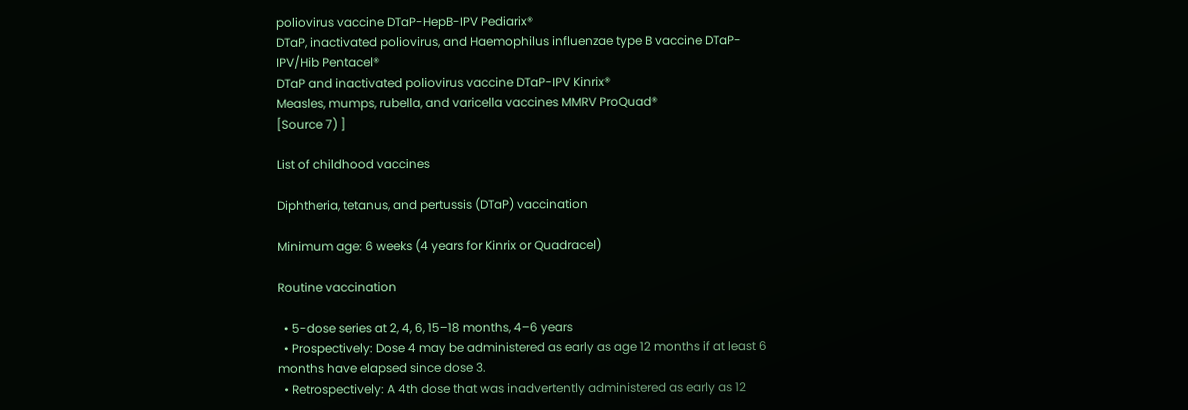poliovirus vaccine DTaP-HepB-IPV Pediarix®
DTaP, inactivated poliovirus, and Haemophilus influenzae type B vaccine DTaP-IPV/Hib Pentacel®
DTaP and inactivated poliovirus vaccine DTaP-IPV Kinrix®
Measles, mumps, rubella, and varicella vaccines MMRV ProQuad®
[Source 7) ]

List of childhood vaccines

Diphtheria, tetanus, and pertussis (DTaP) vaccination

Minimum age: 6 weeks (4 years for Kinrix or Quadracel)

Routine vaccination

  • 5-dose series at 2, 4, 6, 15–18 months, 4–6 years
  • Prospectively: Dose 4 may be administered as early as age 12 months if at least 6 months have elapsed since dose 3.
  • Retrospectively: A 4th dose that was inadvertently administered as early as 12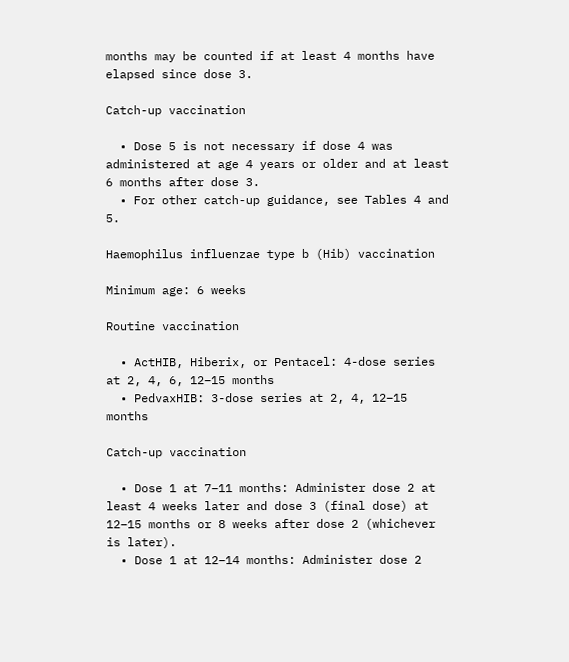months may be counted if at least 4 months have elapsed since dose 3.

Catch-up vaccination

  • Dose 5 is not necessary if dose 4 was administered at age 4 years or older and at least 6 months after dose 3.
  • For other catch-up guidance, see Tables 4 and 5.

Haemophilus influenzae type b (Hib) vaccination

Minimum age: 6 weeks

Routine vaccination

  • ActHIB, Hiberix, or Pentacel: 4-dose series at 2, 4, 6, 12–15 months
  • PedvaxHIB: 3-dose series at 2, 4, 12–15 months

Catch-up vaccination

  • Dose 1 at 7–11 months: Administer dose 2 at least 4 weeks later and dose 3 (final dose) at 12–15 months or 8 weeks after dose 2 (whichever is later).
  • Dose 1 at 12–14 months: Administer dose 2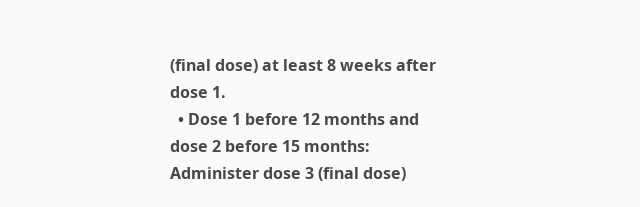(final dose) at least 8 weeks after dose 1.
  • Dose 1 before 12 months and dose 2 before 15 months: Administer dose 3 (final dose)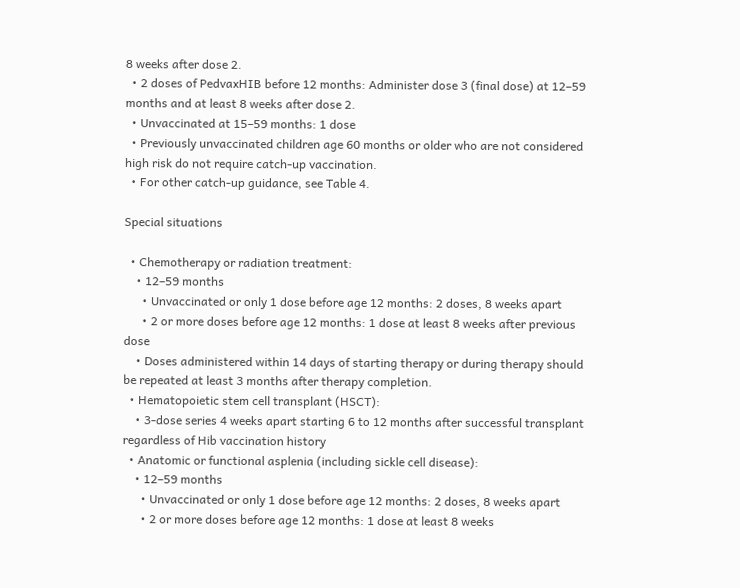8 weeks after dose 2.
  • 2 doses of PedvaxHIB before 12 months: Administer dose 3 (final dose) at 12–59 months and at least 8 weeks after dose 2.
  • Unvaccinated at 15–59 months: 1 dose
  • Previously unvaccinated children age 60 months or older who are not considered high risk do not require catch-up vaccination.
  • For other catch-up guidance, see Table 4.

Special situations

  • Chemotherapy or radiation treatment:
    • 12–59 months
      • Unvaccinated or only 1 dose before age 12 months: 2 doses, 8 weeks apart
      • 2 or more doses before age 12 months: 1 dose at least 8 weeks after previous dose
    • Doses administered within 14 days of starting therapy or during therapy should be repeated at least 3 months after therapy completion.
  • Hematopoietic stem cell transplant (HSCT):
    • 3-dose series 4 weeks apart starting 6 to 12 months after successful transplant regardless of Hib vaccination history
  • Anatomic or functional asplenia (including sickle cell disease):
    • 12–59 months
      • Unvaccinated or only 1 dose before age 12 months: 2 doses, 8 weeks apart
      • 2 or more doses before age 12 months: 1 dose at least 8 weeks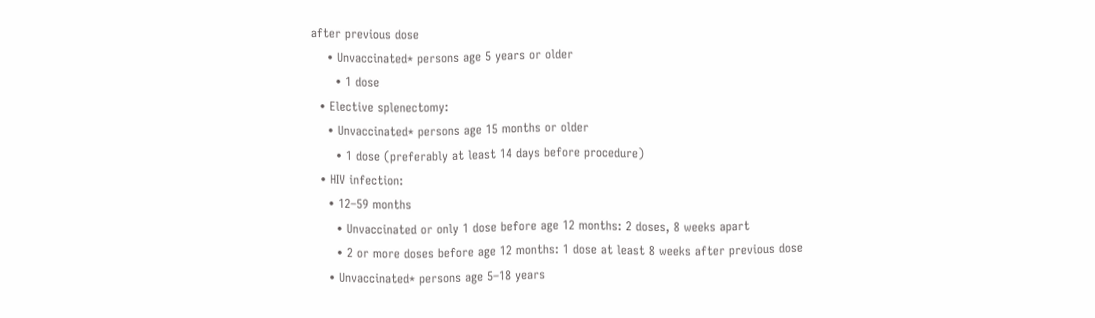after previous dose
    • Unvaccinated* persons age 5 years or older
      • 1 dose
  • Elective splenectomy:
    • Unvaccinated* persons age 15 months or older
      • 1 dose (preferably at least 14 days before procedure)
  • HIV infection:
    • 12–59 months
      • Unvaccinated or only 1 dose before age 12 months: 2 doses, 8 weeks apart
      • 2 or more doses before age 12 months: 1 dose at least 8 weeks after previous dose
    • Unvaccinated* persons age 5–18 years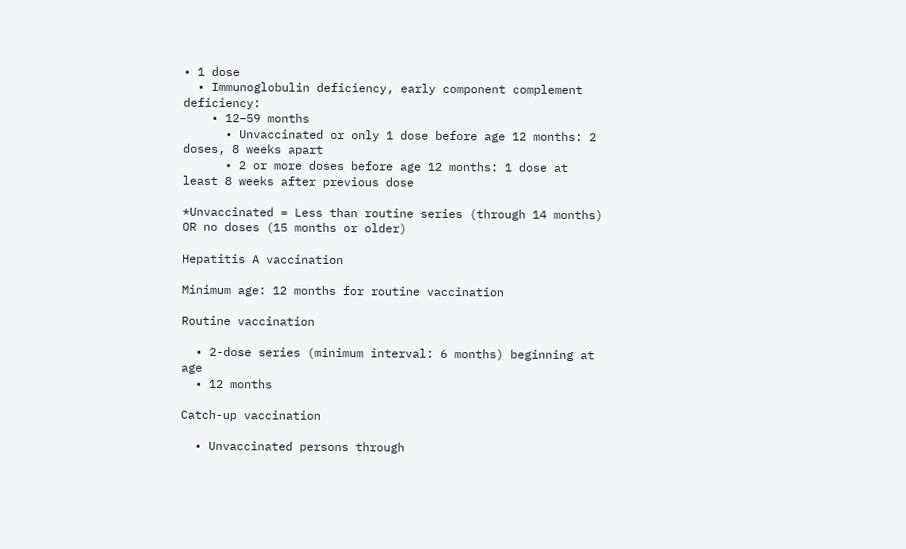• 1 dose
  • Immunoglobulin deficiency, early component complement deficiency:
    • 12–59 months
      • Unvaccinated or only 1 dose before age 12 months: 2 doses, 8 weeks apart
      • 2 or more doses before age 12 months: 1 dose at least 8 weeks after previous dose

*Unvaccinated = Less than routine series (through 14 months) OR no doses (15 months or older)

Hepatitis A vaccination

Minimum age: 12 months for routine vaccination

Routine vaccination

  • 2-dose series (minimum interval: 6 months) beginning at age
  • 12 months

Catch-up vaccination

  • Unvaccinated persons through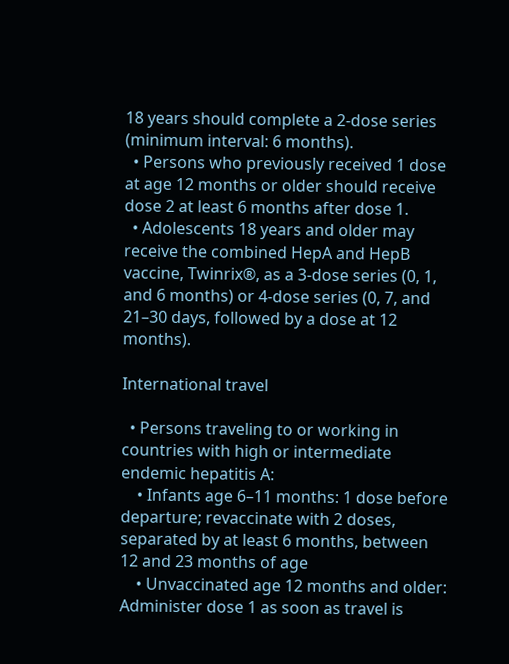18 years should complete a 2-dose series (minimum interval: 6 months).
  • Persons who previously received 1 dose at age 12 months or older should receive dose 2 at least 6 months after dose 1.
  • Adolescents 18 years and older may receive the combined HepA and HepB vaccine, Twinrix®, as a 3-dose series (0, 1, and 6 months) or 4-dose series (0, 7, and 21–30 days, followed by a dose at 12 months).

International travel

  • Persons traveling to or working in countries with high or intermediate endemic hepatitis A:
    • Infants age 6–11 months: 1 dose before departure; revaccinate with 2 doses, separated by at least 6 months, between 12 and 23 months of age
    • Unvaccinated age 12 months and older: Administer dose 1 as soon as travel is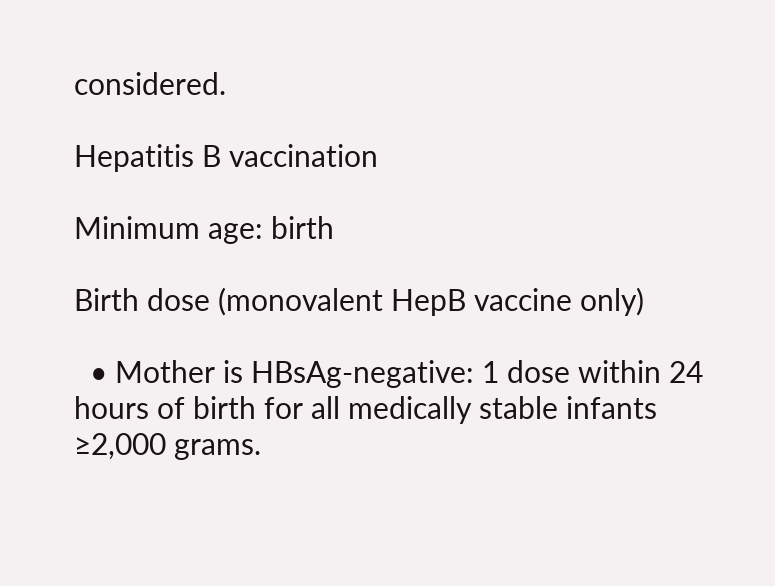considered.

Hepatitis B vaccination

Minimum age: birth

Birth dose (monovalent HepB vaccine only)

  • Mother is HBsAg-negative: 1 dose within 24 hours of birth for all medically stable infants ≥2,000 grams.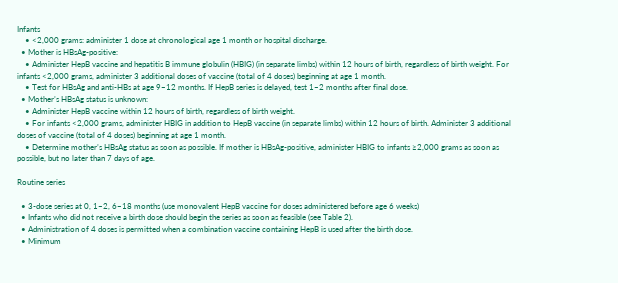Infants
    • <2,000 grams: administer 1 dose at chronological age 1 month or hospital discharge.
  • Mother is HBsAg-positive:
    • Administer HepB vaccine and hepatitis B immune globulin (HBIG) (in separate limbs) within 12 hours of birth, regardless of birth weight. For infants <2,000 grams, administer 3 additional doses of vaccine (total of 4 doses) beginning at age 1 month.
    • Test for HBsAg and anti-HBs at age 9–12 months. If HepB series is delayed, test 1–2 months after final dose.
  • Mother’s HBsAg status is unknown:
    • Administer HepB vaccine within 12 hours of birth, regardless of birth weight.
    • For infants <2,000 grams, administer HBIG in addition to HepB vaccine (in separate limbs) within 12 hours of birth. Administer 3 additional doses of vaccine (total of 4 doses) beginning at age 1 month.
    • Determine mother’s HBsAg status as soon as possible. If mother is HBsAg-positive, administer HBIG to infants ≥2,000 grams as soon as possible, but no later than 7 days of age.

Routine series

  • 3-dose series at 0, 1–2, 6–18 months (use monovalent HepB vaccine for doses administered before age 6 weeks)
  • Infants who did not receive a birth dose should begin the series as soon as feasible (see Table 2).
  • Administration of 4 doses is permitted when a combination vaccine containing HepB is used after the birth dose.
  • Minimum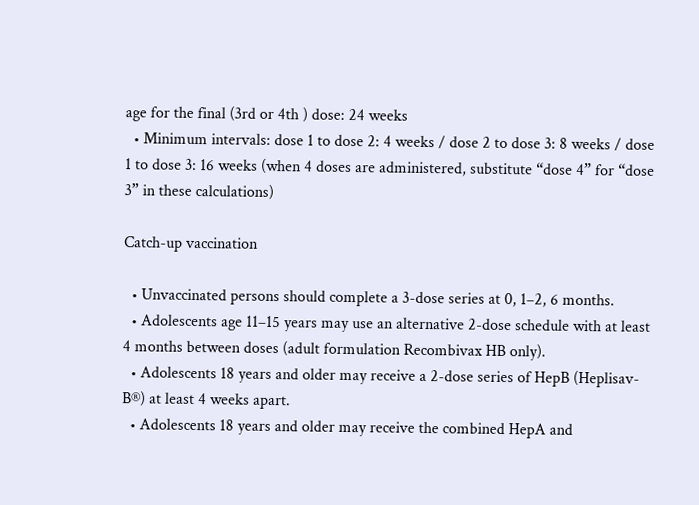age for the final (3rd or 4th ) dose: 24 weeks
  • Minimum intervals: dose 1 to dose 2: 4 weeks / dose 2 to dose 3: 8 weeks / dose 1 to dose 3: 16 weeks (when 4 doses are administered, substitute “dose 4” for “dose 3” in these calculations)

Catch-up vaccination

  • Unvaccinated persons should complete a 3-dose series at 0, 1–2, 6 months.
  • Adolescents age 11–15 years may use an alternative 2-dose schedule with at least 4 months between doses (adult formulation Recombivax HB only).
  • Adolescents 18 years and older may receive a 2-dose series of HepB (Heplisav-B®) at least 4 weeks apart.
  • Adolescents 18 years and older may receive the combined HepA and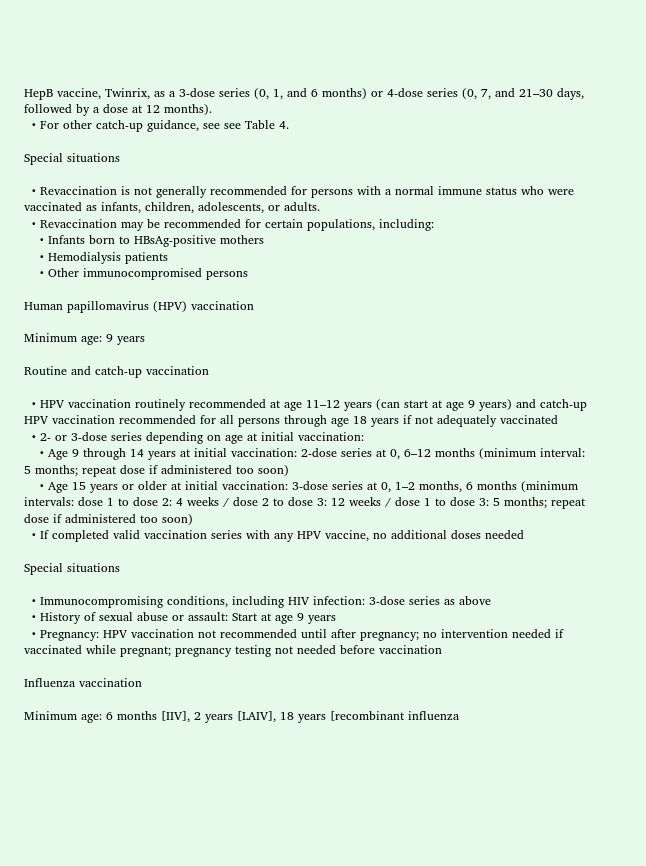HepB vaccine, Twinrix, as a 3-dose series (0, 1, and 6 months) or 4-dose series (0, 7, and 21–30 days, followed by a dose at 12 months).
  • For other catch-up guidance, see see Table 4.

Special situations

  • Revaccination is not generally recommended for persons with a normal immune status who were vaccinated as infants, children, adolescents, or adults.
  • Revaccination may be recommended for certain populations, including:
    • Infants born to HBsAg-positive mothers
    • Hemodialysis patients
    • Other immunocompromised persons

Human papillomavirus (HPV) vaccination

Minimum age: 9 years

Routine and catch-up vaccination

  • HPV vaccination routinely recommended at age 11–12 years (can start at age 9 years) and catch-up HPV vaccination recommended for all persons through age 18 years if not adequately vaccinated
  • 2- or 3-dose series depending on age at initial vaccination:
    • Age 9 through 14 years at initial vaccination: 2-dose series at 0, 6–12 months (minimum interval: 5 months; repeat dose if administered too soon)
    • Age 15 years or older at initial vaccination: 3-dose series at 0, 1–2 months, 6 months (minimum intervals: dose 1 to dose 2: 4 weeks / dose 2 to dose 3: 12 weeks / dose 1 to dose 3: 5 months; repeat dose if administered too soon)
  • If completed valid vaccination series with any HPV vaccine, no additional doses needed

Special situations

  • Immunocompromising conditions, including HIV infection: 3-dose series as above
  • History of sexual abuse or assault: Start at age 9 years
  • Pregnancy: HPV vaccination not recommended until after pregnancy; no intervention needed if vaccinated while pregnant; pregnancy testing not needed before vaccination

Influenza vaccination

Minimum age: 6 months [IIV], 2 years [LAIV], 18 years [recombinant influenza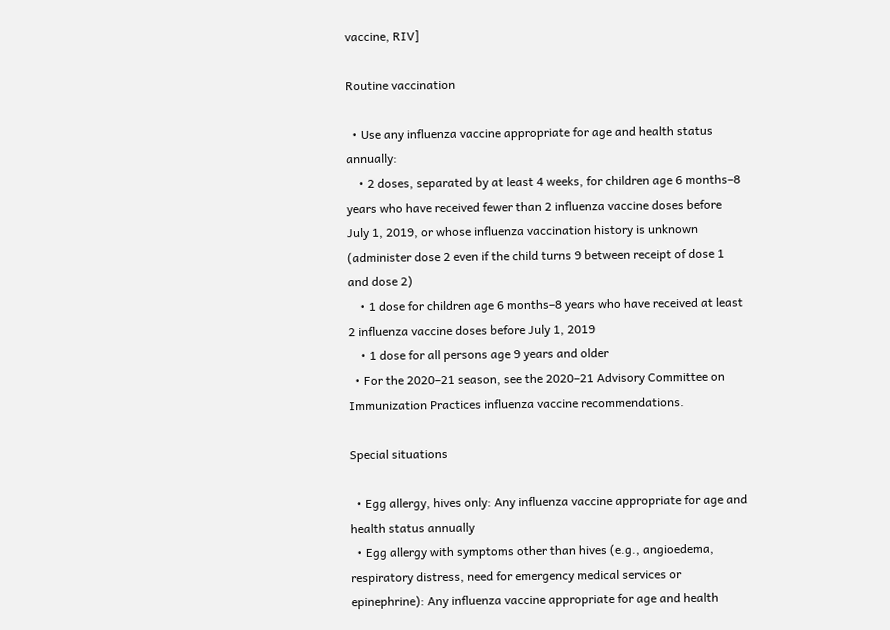vaccine, RIV]

Routine vaccination

  • Use any influenza vaccine appropriate for age and health status annually:
    • 2 doses, separated by at least 4 weeks, for children age 6 months–8 years who have received fewer than 2 influenza vaccine doses before July 1, 2019, or whose influenza vaccination history is unknown (administer dose 2 even if the child turns 9 between receipt of dose 1 and dose 2)
    • 1 dose for children age 6 months–8 years who have received at least 2 influenza vaccine doses before July 1, 2019
    • 1 dose for all persons age 9 years and older
  • For the 2020–21 season, see the 2020–21 Advisory Committee on Immunization Practices influenza vaccine recommendations.

Special situations

  • Egg allergy, hives only: Any influenza vaccine appropriate for age and health status annually
  • Egg allergy with symptoms other than hives (e.g., angioedema, respiratory distress, need for emergency medical services or epinephrine): Any influenza vaccine appropriate for age and health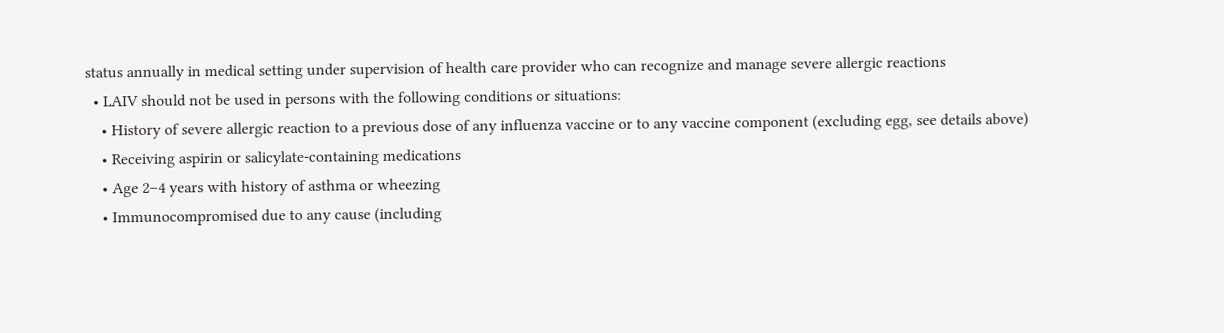status annually in medical setting under supervision of health care provider who can recognize and manage severe allergic reactions
  • LAIV should not be used in persons with the following conditions or situations:
    • History of severe allergic reaction to a previous dose of any influenza vaccine or to any vaccine component (excluding egg, see details above)
    • Receiving aspirin or salicylate-containing medications
    • Age 2–4 years with history of asthma or wheezing
    • Immunocompromised due to any cause (including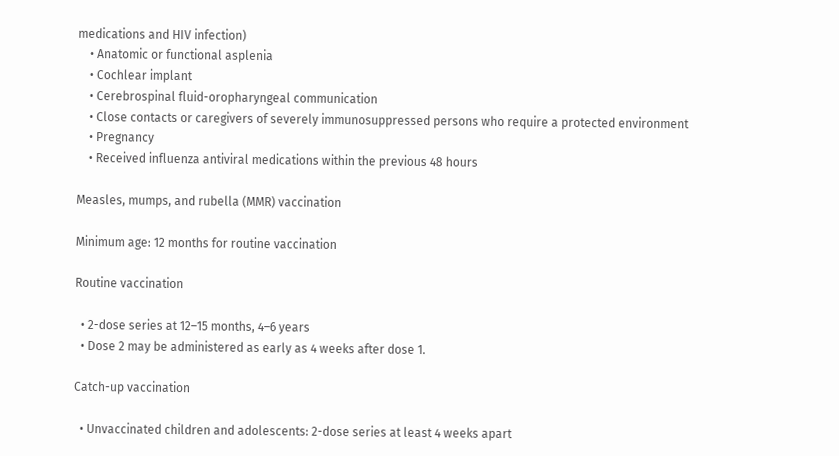medications and HIV infection)
    • Anatomic or functional asplenia
    • Cochlear implant
    • Cerebrospinal fluid-oropharyngeal communication
    • Close contacts or caregivers of severely immunosuppressed persons who require a protected environment
    • Pregnancy
    • Received influenza antiviral medications within the previous 48 hours

Measles, mumps, and rubella (MMR) vaccination

Minimum age: 12 months for routine vaccination

Routine vaccination

  • 2-dose series at 12–15 months, 4–6 years
  • Dose 2 may be administered as early as 4 weeks after dose 1.

Catch-up vaccination

  • Unvaccinated children and adolescents: 2-dose series at least 4 weeks apart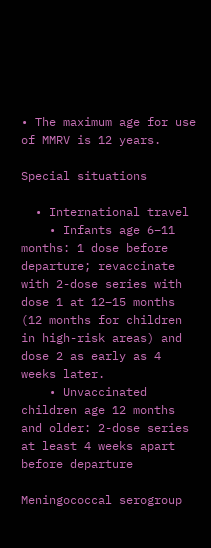• The maximum age for use of MMRV is 12 years.

Special situations

  • International travel
    • Infants age 6–11 months: 1 dose before departure; revaccinate with 2-dose series with dose 1 at 12–15 months (12 months for children in high-risk areas) and dose 2 as early as 4 weeks later.
    • Unvaccinated children age 12 months and older: 2-dose series at least 4 weeks apart before departure

Meningococcal serogroup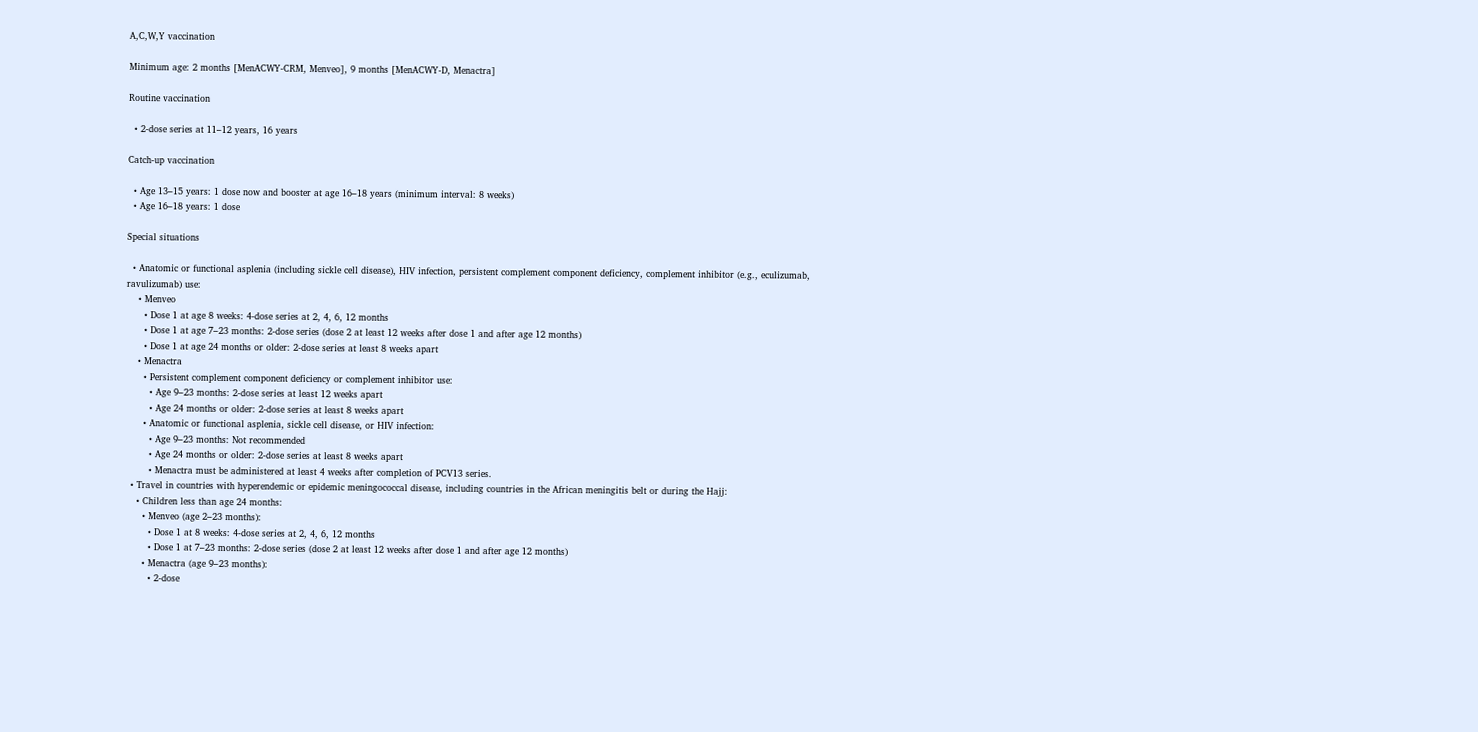A,C,W,Y vaccination

Minimum age: 2 months [MenACWY-CRM, Menveo], 9 months [MenACWY-D, Menactra]

Routine vaccination

  • 2-dose series at 11–12 years, 16 years

Catch-up vaccination

  • Age 13–15 years: 1 dose now and booster at age 16–18 years (minimum interval: 8 weeks)
  • Age 16–18 years: 1 dose

Special situations

  • Anatomic or functional asplenia (including sickle cell disease), HIV infection, persistent complement component deficiency, complement inhibitor (e.g., eculizumab, ravulizumab) use:
    • Menveo
      • Dose 1 at age 8 weeks: 4-dose series at 2, 4, 6, 12 months
      • Dose 1 at age 7–23 months: 2-dose series (dose 2 at least 12 weeks after dose 1 and after age 12 months)
      • Dose 1 at age 24 months or older: 2-dose series at least 8 weeks apart
    • Menactra
      • Persistent complement component deficiency or complement inhibitor use:
        • Age 9–23 months: 2-dose series at least 12 weeks apart
        • Age 24 months or older: 2-dose series at least 8 weeks apart
      • Anatomic or functional asplenia, sickle cell disease, or HIV infection:
        • Age 9–23 months: Not recommended
        • Age 24 months or older: 2-dose series at least 8 weeks apart
        • Menactra must be administered at least 4 weeks after completion of PCV13 series.
  • Travel in countries with hyperendemic or epidemic meningococcal disease, including countries in the African meningitis belt or during the Hajj:
    • Children less than age 24 months:
      • Menveo (age 2–23 months):
        • Dose 1 at 8 weeks: 4-dose series at 2, 4, 6, 12 months
        • Dose 1 at 7–23 months: 2-dose series (dose 2 at least 12 weeks after dose 1 and after age 12 months)
      • Menactra (age 9–23 months):
        • 2-dose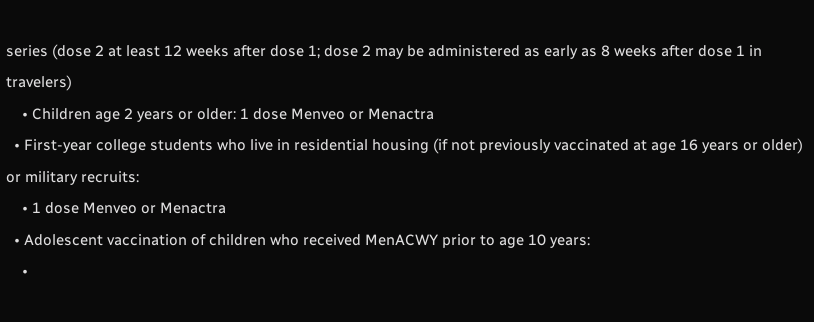series (dose 2 at least 12 weeks after dose 1; dose 2 may be administered as early as 8 weeks after dose 1 in travelers)
    • Children age 2 years or older: 1 dose Menveo or Menactra
  • First-year college students who live in residential housing (if not previously vaccinated at age 16 years or older) or military recruits:
    • 1 dose Menveo or Menactra
  • Adolescent vaccination of children who received MenACWY prior to age 10 years:
    •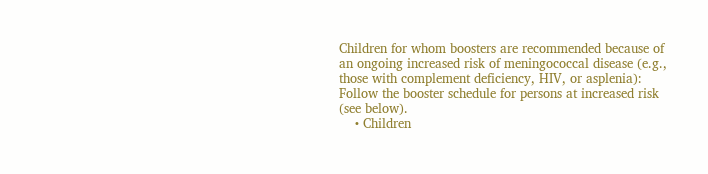Children for whom boosters are recommended because of an ongoing increased risk of meningococcal disease (e.g., those with complement deficiency, HIV, or asplenia): Follow the booster schedule for persons at increased risk (see below).
    • Children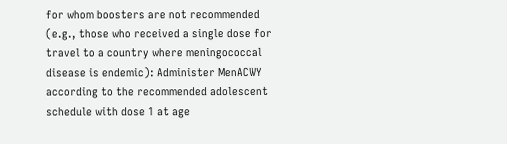for whom boosters are not recommended (e.g., those who received a single dose for travel to a country where meningococcal disease is endemic): Administer MenACWY according to the recommended adolescent schedule with dose 1 at age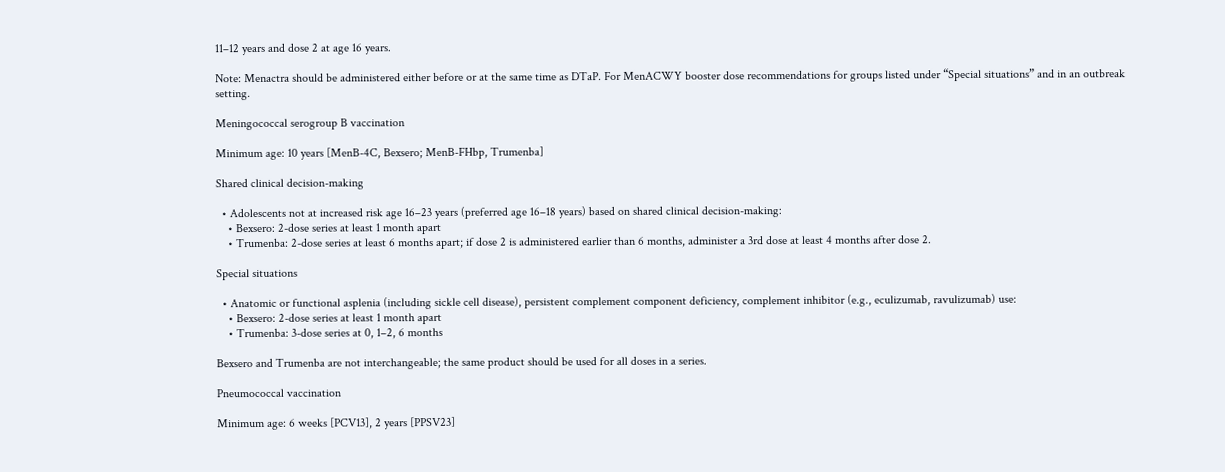11–12 years and dose 2 at age 16 years.

Note: Menactra should be administered either before or at the same time as DTaP. For MenACWY booster dose recommendations for groups listed under “Special situations” and in an outbreak setting.

Meningococcal serogroup B vaccination

Minimum age: 10 years [MenB-4C, Bexsero; MenB-FHbp, Trumenba]

Shared clinical decision-making

  • Adolescents not at increased risk age 16–23 years (preferred age 16–18 years) based on shared clinical decision-making:
    • Bexsero: 2-dose series at least 1 month apart
    • Trumenba: 2-dose series at least 6 months apart; if dose 2 is administered earlier than 6 months, administer a 3rd dose at least 4 months after dose 2.

Special situations

  • Anatomic or functional asplenia (including sickle cell disease), persistent complement component deficiency, complement inhibitor (e.g., eculizumab, ravulizumab) use:
    • Bexsero: 2-dose series at least 1 month apart
    • Trumenba: 3-dose series at 0, 1–2, 6 months

Bexsero and Trumenba are not interchangeable; the same product should be used for all doses in a series.

Pneumococcal vaccination

Minimum age: 6 weeks [PCV13], 2 years [PPSV23]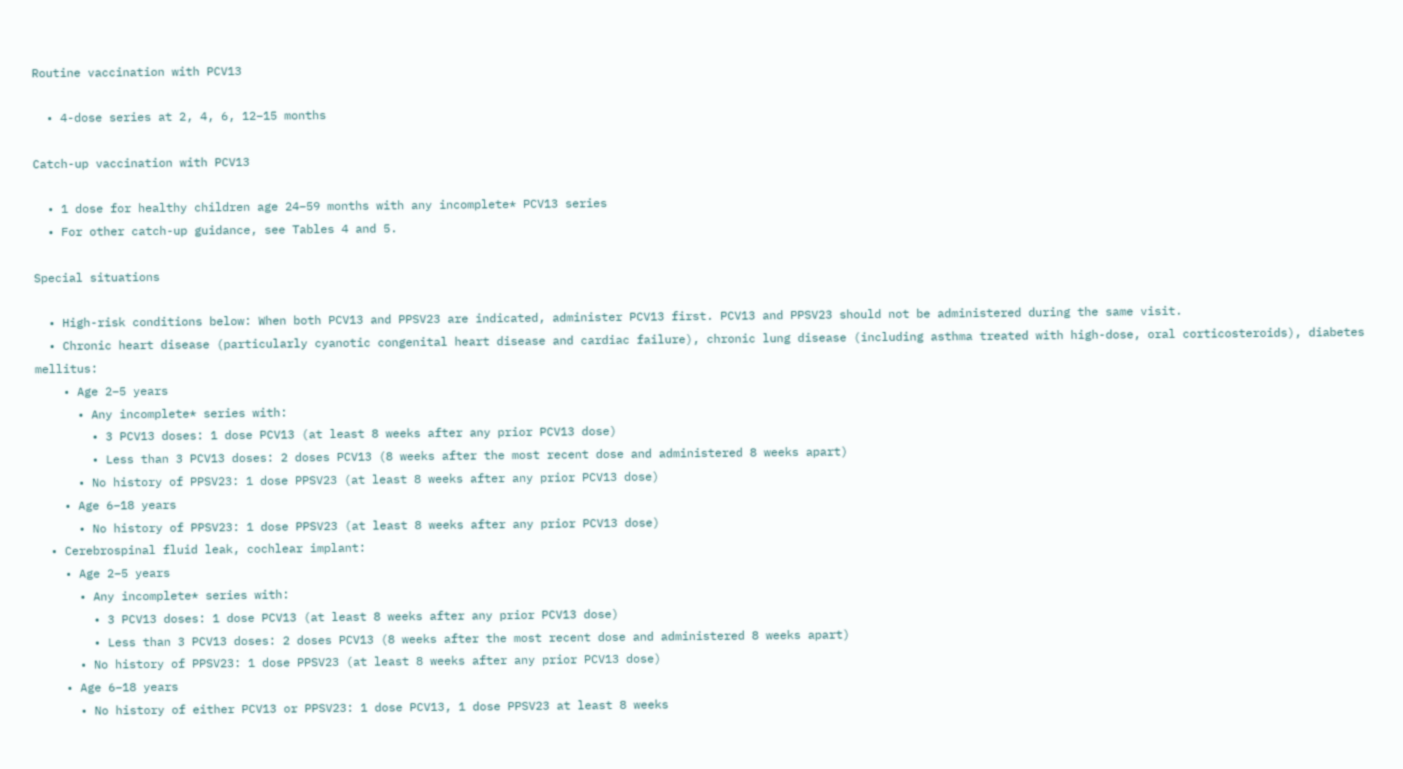Routine vaccination with PCV13

  • 4-dose series at 2, 4, 6, 12–15 months

Catch-up vaccination with PCV13

  • 1 dose for healthy children age 24–59 months with any incomplete* PCV13 series
  • For other catch-up guidance, see Tables 4 and 5.

Special situations

  • High-risk conditions below: When both PCV13 and PPSV23 are indicated, administer PCV13 first. PCV13 and PPSV23 should not be administered during the same visit.
  • Chronic heart disease (particularly cyanotic congenital heart disease and cardiac failure), chronic lung disease (including asthma treated with high-dose, oral corticosteroids), diabetes mellitus:
    • Age 2–5 years
      • Any incomplete* series with:
        • 3 PCV13 doses: 1 dose PCV13 (at least 8 weeks after any prior PCV13 dose)
        • Less than 3 PCV13 doses: 2 doses PCV13 (8 weeks after the most recent dose and administered 8 weeks apart)
      • No history of PPSV23: 1 dose PPSV23 (at least 8 weeks after any prior PCV13 dose)
    • Age 6–18 years
      • No history of PPSV23: 1 dose PPSV23 (at least 8 weeks after any prior PCV13 dose)
  • Cerebrospinal fluid leak, cochlear implant:
    • Age 2–5 years
      • Any incomplete* series with:
        • 3 PCV13 doses: 1 dose PCV13 (at least 8 weeks after any prior PCV13 dose)
        • Less than 3 PCV13 doses: 2 doses PCV13 (8 weeks after the most recent dose and administered 8 weeks apart)
      • No history of PPSV23: 1 dose PPSV23 (at least 8 weeks after any prior PCV13 dose)
    • Age 6–18 years
      • No history of either PCV13 or PPSV23: 1 dose PCV13, 1 dose PPSV23 at least 8 weeks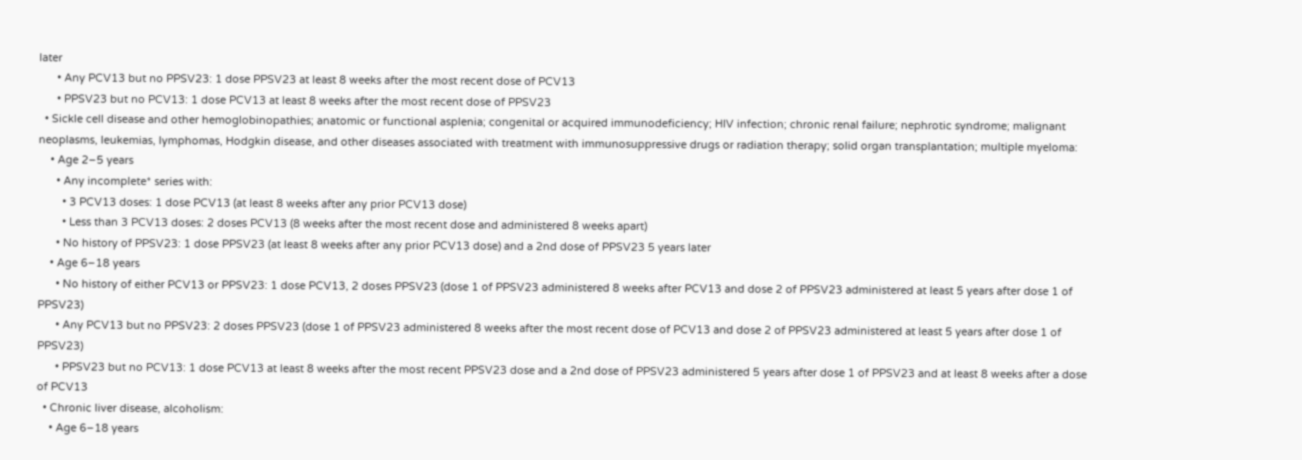later
      • Any PCV13 but no PPSV23: 1 dose PPSV23 at least 8 weeks after the most recent dose of PCV13
      • PPSV23 but no PCV13: 1 dose PCV13 at least 8 weeks after the most recent dose of PPSV23
  • Sickle cell disease and other hemoglobinopathies; anatomic or functional asplenia; congenital or acquired immunodeficiency; HIV infection; chronic renal failure; nephrotic syndrome; malignant neoplasms, leukemias, lymphomas, Hodgkin disease, and other diseases associated with treatment with immunosuppressive drugs or radiation therapy; solid organ transplantation; multiple myeloma:
    • Age 2–5 years
      • Any incomplete* series with:
        • 3 PCV13 doses: 1 dose PCV13 (at least 8 weeks after any prior PCV13 dose)
        • Less than 3 PCV13 doses: 2 doses PCV13 (8 weeks after the most recent dose and administered 8 weeks apart)
      • No history of PPSV23: 1 dose PPSV23 (at least 8 weeks after any prior PCV13 dose) and a 2nd dose of PPSV23 5 years later
    • Age 6–18 years
      • No history of either PCV13 or PPSV23: 1 dose PCV13, 2 doses PPSV23 (dose 1 of PPSV23 administered 8 weeks after PCV13 and dose 2 of PPSV23 administered at least 5 years after dose 1 of PPSV23)
      • Any PCV13 but no PPSV23: 2 doses PPSV23 (dose 1 of PPSV23 administered 8 weeks after the most recent dose of PCV13 and dose 2 of PPSV23 administered at least 5 years after dose 1 of PPSV23)
      • PPSV23 but no PCV13: 1 dose PCV13 at least 8 weeks after the most recent PPSV23 dose and a 2nd dose of PPSV23 administered 5 years after dose 1 of PPSV23 and at least 8 weeks after a dose of PCV13
  • Chronic liver disease, alcoholism:
    • Age 6–18 years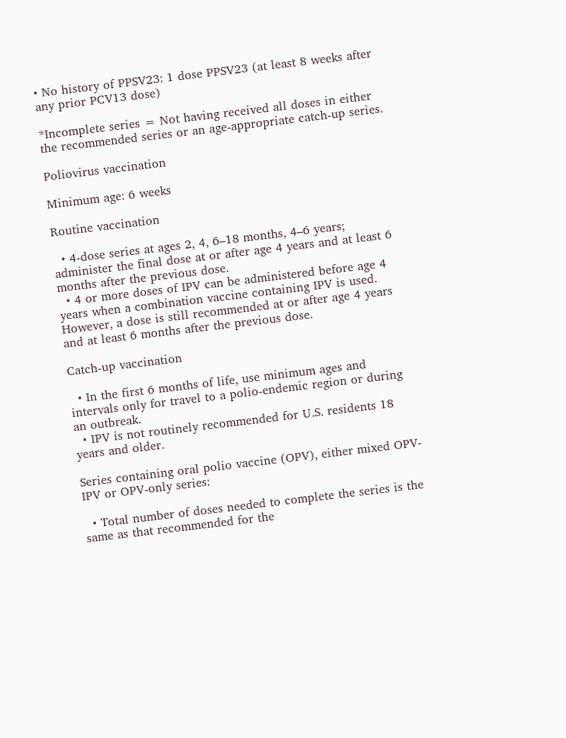• No history of PPSV23: 1 dose PPSV23 (at least 8 weeks after any prior PCV13 dose)

*Incomplete series = Not having received all doses in either the recommended series or an age-appropriate catch-up series.

Poliovirus vaccination

Minimum age: 6 weeks

Routine vaccination

  • 4-dose series at ages 2, 4, 6–18 months, 4–6 years; administer the final dose at or after age 4 years and at least 6 months after the previous dose.
  • 4 or more doses of IPV can be administered before age 4 years when a combination vaccine containing IPV is used. However, a dose is still recommended at or after age 4 years and at least 6 months after the previous dose.

Catch-up vaccination

  • In the first 6 months of life, use minimum ages and intervals only for travel to a polio-endemic region or during an outbreak.
  • IPV is not routinely recommended for U.S. residents 18 years and older.

Series containing oral polio vaccine (OPV), either mixed OPV-IPV or OPV-only series:

  • Total number of doses needed to complete the series is the same as that recommended for the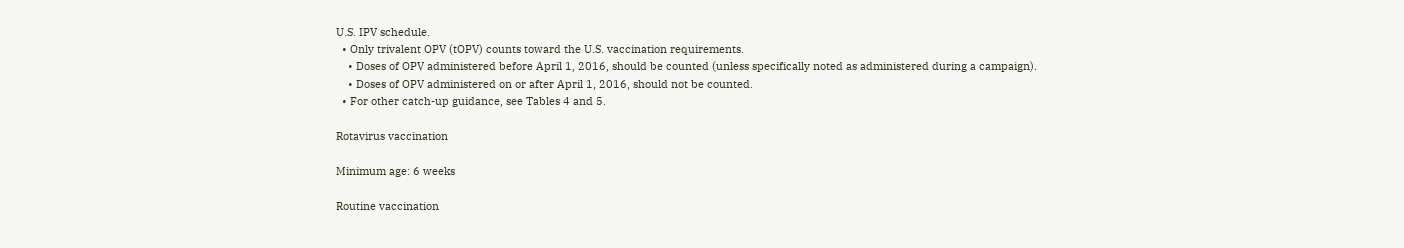U.S. IPV schedule.
  • Only trivalent OPV (tOPV) counts toward the U.S. vaccination requirements.
    • Doses of OPV administered before April 1, 2016, should be counted (unless specifically noted as administered during a campaign).
    • Doses of OPV administered on or after April 1, 2016, should not be counted.
  • For other catch-up guidance, see Tables 4 and 5.

Rotavirus vaccination

Minimum age: 6 weeks

Routine vaccination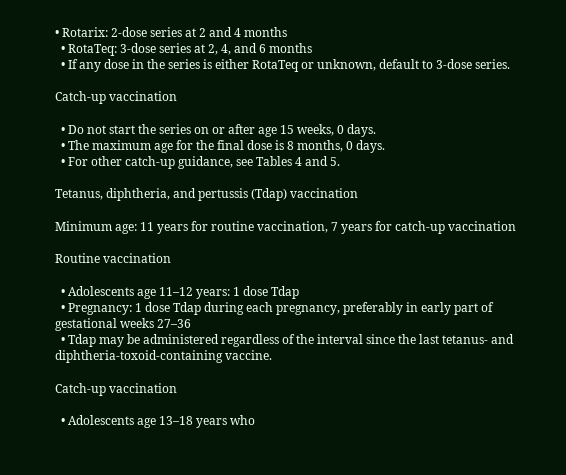• Rotarix: 2-dose series at 2 and 4 months
  • RotaTeq: 3-dose series at 2, 4, and 6 months
  • If any dose in the series is either RotaTeq or unknown, default to 3-dose series.

Catch-up vaccination

  • Do not start the series on or after age 15 weeks, 0 days.
  • The maximum age for the final dose is 8 months, 0 days.
  • For other catch-up guidance, see Tables 4 and 5.

Tetanus, diphtheria, and pertussis (Tdap) vaccination

Minimum age: 11 years for routine vaccination, 7 years for catch-up vaccination

Routine vaccination

  • Adolescents age 11–12 years: 1 dose Tdap
  • Pregnancy: 1 dose Tdap during each pregnancy, preferably in early part of gestational weeks 27–36
  • Tdap may be administered regardless of the interval since the last tetanus- and diphtheria-toxoid-containing vaccine.

Catch-up vaccination

  • Adolescents age 13–18 years who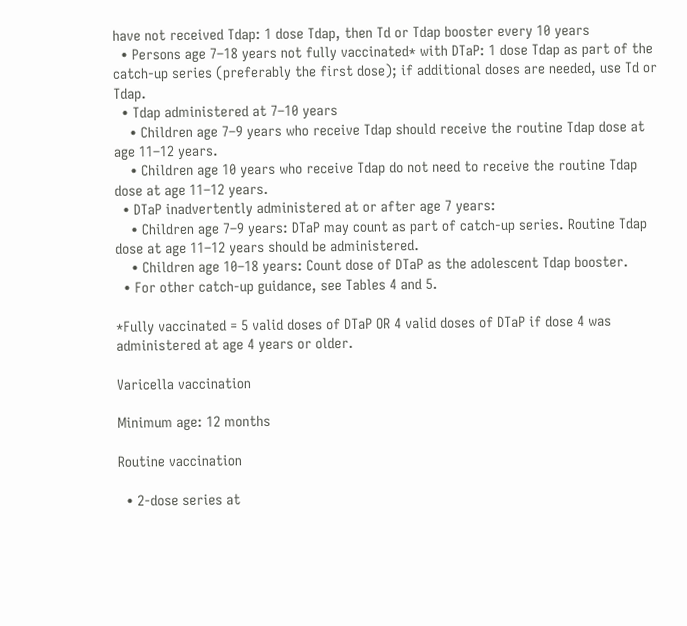have not received Tdap: 1 dose Tdap, then Td or Tdap booster every 10 years
  • Persons age 7–18 years not fully vaccinated* with DTaP: 1 dose Tdap as part of the catch-up series (preferably the first dose); if additional doses are needed, use Td or Tdap.
  • Tdap administered at 7–10 years
    • Children age 7–9 years who receive Tdap should receive the routine Tdap dose at age 11–12 years.
    • Children age 10 years who receive Tdap do not need to receive the routine Tdap dose at age 11–12 years.
  • DTaP inadvertently administered at or after age 7 years:
    • Children age 7–9 years: DTaP may count as part of catch-up series. Routine Tdap dose at age 11–12 years should be administered.
    • Children age 10–18 years: Count dose of DTaP as the adolescent Tdap booster.
  • For other catch-up guidance, see Tables 4 and 5.

*Fully vaccinated = 5 valid doses of DTaP OR 4 valid doses of DTaP if dose 4 was administered at age 4 years or older.

Varicella vaccination

Minimum age: 12 months

Routine vaccination

  • 2-dose series at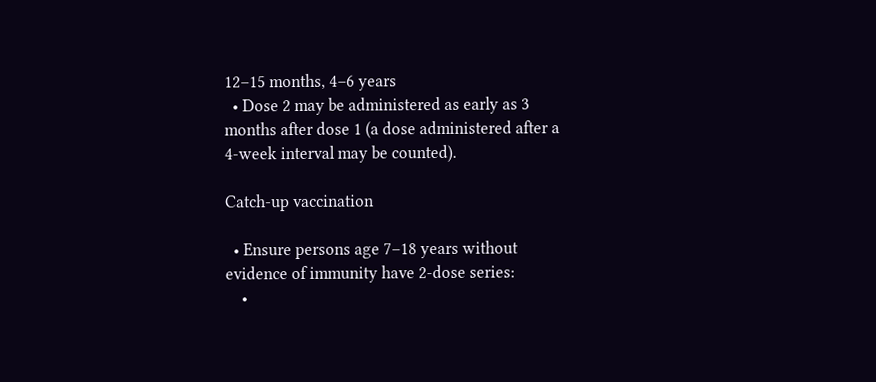12–15 months, 4–6 years
  • Dose 2 may be administered as early as 3 months after dose 1 (a dose administered after a 4-week interval may be counted).

Catch-up vaccination

  • Ensure persons age 7–18 years without evidence of immunity have 2-dose series:
    •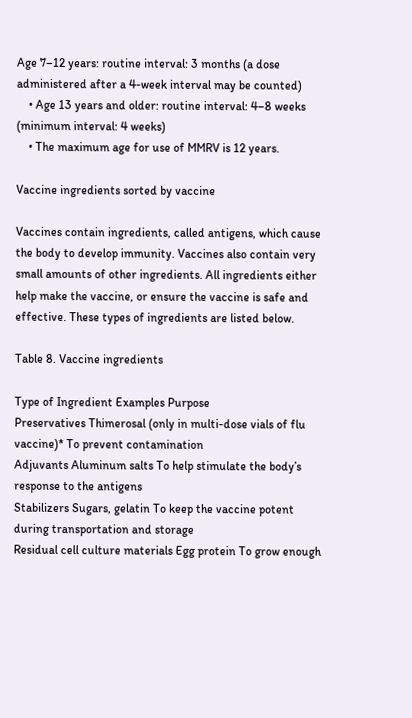Age 7–12 years: routine interval: 3 months (a dose administered after a 4-week interval may be counted)
    • Age 13 years and older: routine interval: 4–8 weeks (minimum interval: 4 weeks)
    • The maximum age for use of MMRV is 12 years.

Vaccine ingredients sorted by vaccine

Vaccines contain ingredients, called antigens, which cause the body to develop immunity. Vaccines also contain very small amounts of other ingredients. All ingredients either help make the vaccine, or ensure the vaccine is safe and effective. These types of ingredients are listed below.

Table 8. Vaccine ingredients

Type of Ingredient Examples Purpose
Preservatives Thimerosal (only in multi-dose vials of flu vaccine)* To prevent contamination
Adjuvants Aluminum salts To help stimulate the body’s response to the antigens
Stabilizers Sugars, gelatin To keep the vaccine potent during transportation and storage
Residual cell culture materials Egg protein To grow enough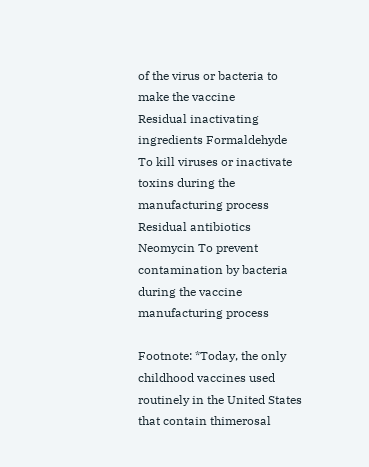of the virus or bacteria to make the vaccine
Residual inactivating ingredients Formaldehyde To kill viruses or inactivate toxins during the manufacturing process
Residual antibiotics Neomycin To prevent contamination by bacteria during the vaccine manufacturing process

Footnote: *Today, the only childhood vaccines used routinely in the United States that contain thimerosal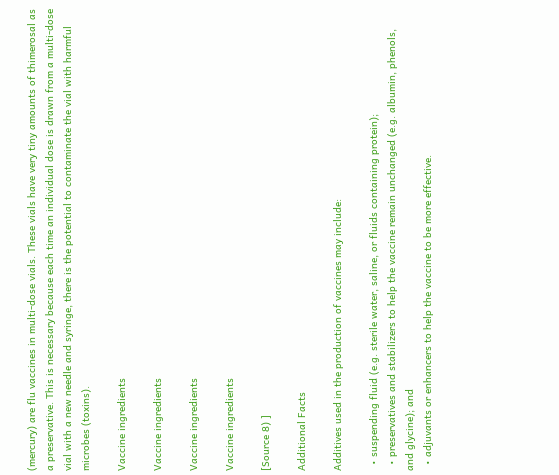(mercury) are flu vaccines in multi-dose vials. These vials have very tiny amounts of thimerosal as a preservative. This is necessary because each time an individual dose is drawn from a multi-dose vial with a new needle and syringe, there is the potential to contaminate the vial with harmful microbes (toxins).

Vaccine ingredients

Vaccine ingredients

Vaccine ingredients

Vaccine ingredients

[Source 8) ]

Additional Facts

Additives used in the production of vaccines may include:

  • suspending fluid (e.g. sterile water, saline, or fluids containing protein);
  • preservatives and stabilizers to help the vaccine remain unchanged (e.g. albumin, phenols, and glycine); and
  • adjuvants or enhancers to help the vaccine to be more effective.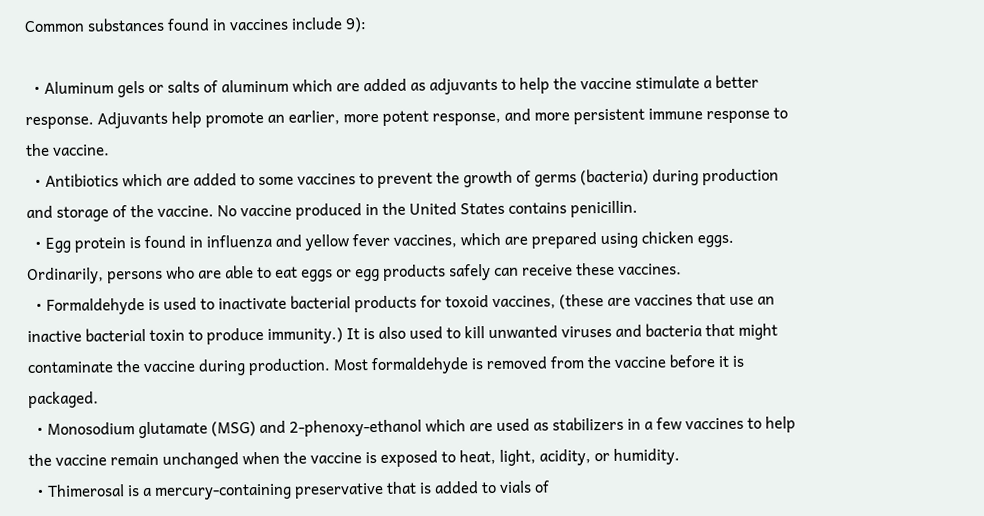Common substances found in vaccines include 9):

  • Aluminum gels or salts of aluminum which are added as adjuvants to help the vaccine stimulate a better response. Adjuvants help promote an earlier, more potent response, and more persistent immune response to the vaccine.
  • Antibiotics which are added to some vaccines to prevent the growth of germs (bacteria) during production and storage of the vaccine. No vaccine produced in the United States contains penicillin.
  • Egg protein is found in influenza and yellow fever vaccines, which are prepared using chicken eggs. Ordinarily, persons who are able to eat eggs or egg products safely can receive these vaccines.
  • Formaldehyde is used to inactivate bacterial products for toxoid vaccines, (these are vaccines that use an inactive bacterial toxin to produce immunity.) It is also used to kill unwanted viruses and bacteria that might contaminate the vaccine during production. Most formaldehyde is removed from the vaccine before it is packaged.
  • Monosodium glutamate (MSG) and 2-phenoxy-ethanol which are used as stabilizers in a few vaccines to help the vaccine remain unchanged when the vaccine is exposed to heat, light, acidity, or humidity.
  • Thimerosal is a mercury-containing preservative that is added to vials of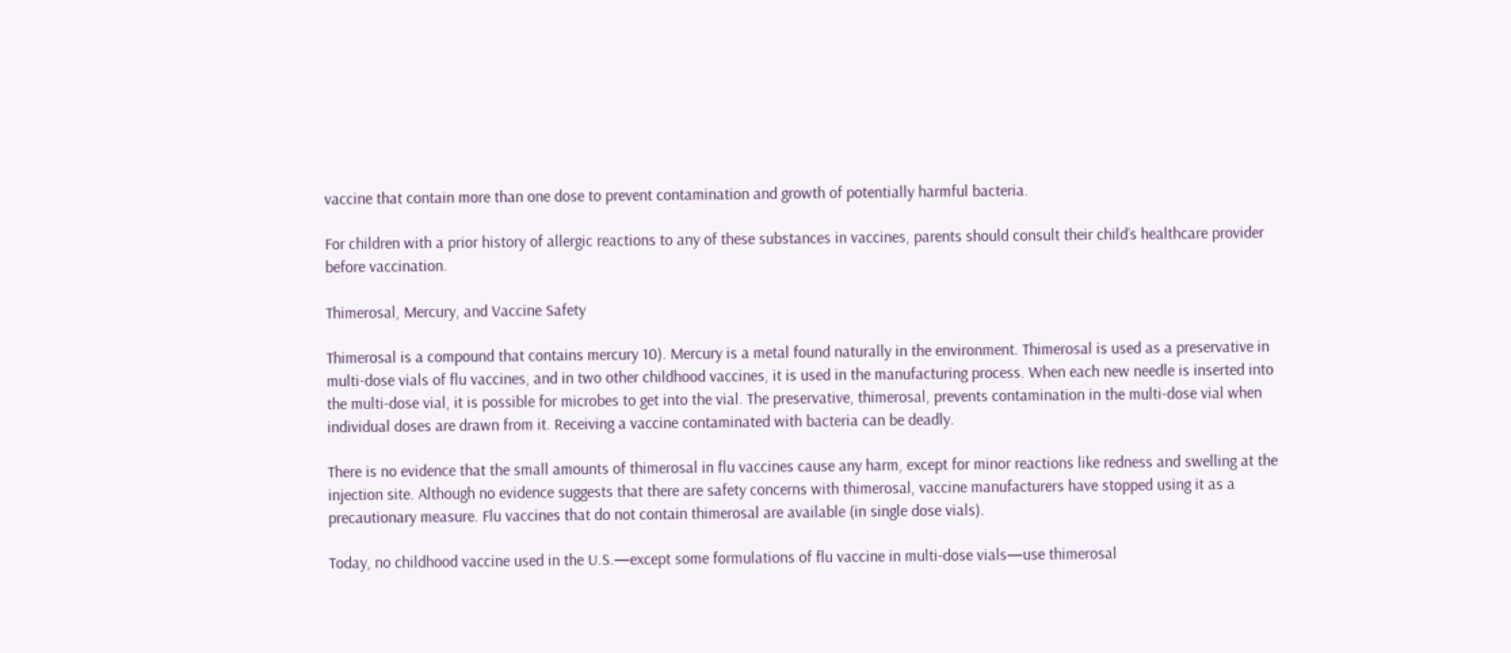vaccine that contain more than one dose to prevent contamination and growth of potentially harmful bacteria.

For children with a prior history of allergic reactions to any of these substances in vaccines, parents should consult their child’s healthcare provider before vaccination.

Thimerosal, Mercury, and Vaccine Safety

Thimerosal is a compound that contains mercury 10). Mercury is a metal found naturally in the environment. Thimerosal is used as a preservative in multi-dose vials of flu vaccines, and in two other childhood vaccines, it is used in the manufacturing process. When each new needle is inserted into the multi-dose vial, it is possible for microbes to get into the vial. The preservative, thimerosal, prevents contamination in the multi-dose vial when individual doses are drawn from it. Receiving a vaccine contaminated with bacteria can be deadly.

There is no evidence that the small amounts of thimerosal in flu vaccines cause any harm, except for minor reactions like redness and swelling at the injection site. Although no evidence suggests that there are safety concerns with thimerosal, vaccine manufacturers have stopped using it as a precautionary measure. Flu vaccines that do not contain thimerosal are available (in single dose vials).

Today, no childhood vaccine used in the U.S.—except some formulations of flu vaccine in multi-dose vials—use thimerosal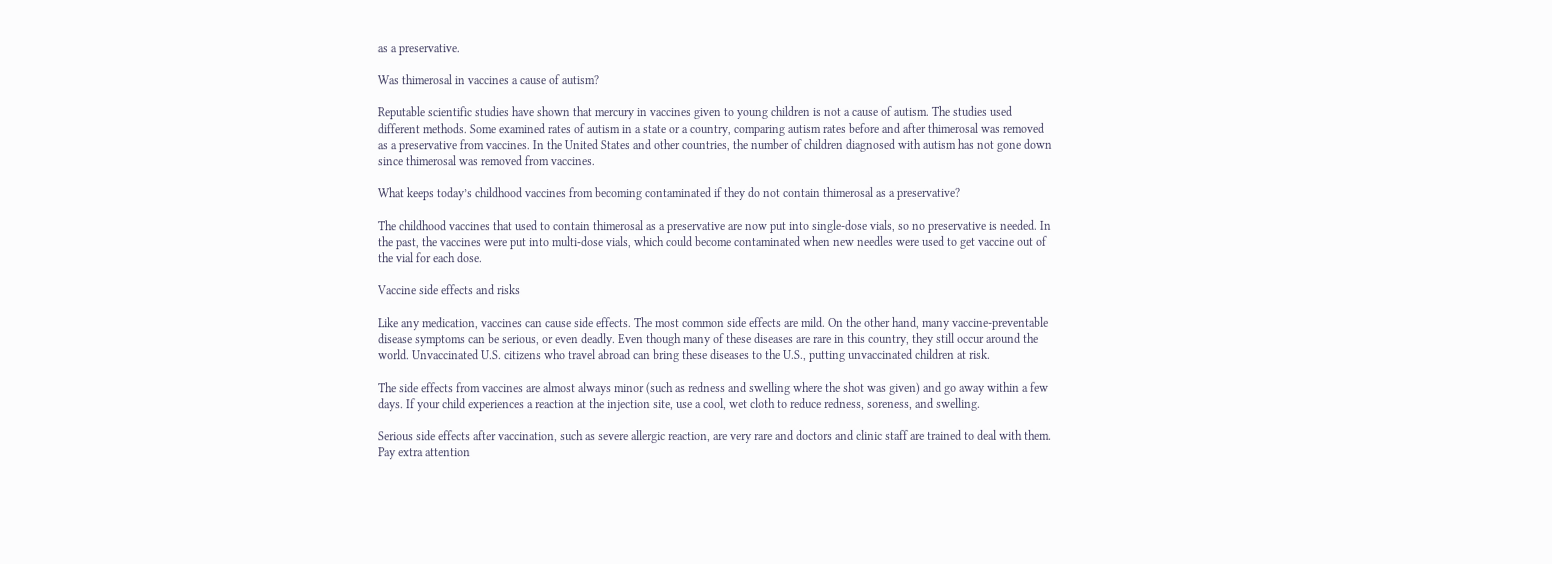as a preservative.

Was thimerosal in vaccines a cause of autism?

Reputable scientific studies have shown that mercury in vaccines given to young children is not a cause of autism. The studies used different methods. Some examined rates of autism in a state or a country, comparing autism rates before and after thimerosal was removed as a preservative from vaccines. In the United States and other countries, the number of children diagnosed with autism has not gone down since thimerosal was removed from vaccines.

What keeps today’s childhood vaccines from becoming contaminated if they do not contain thimerosal as a preservative?

The childhood vaccines that used to contain thimerosal as a preservative are now put into single-dose vials, so no preservative is needed. In the past, the vaccines were put into multi-dose vials, which could become contaminated when new needles were used to get vaccine out of the vial for each dose.

Vaccine side effects and risks

Like any medication, vaccines can cause side effects. The most common side effects are mild. On the other hand, many vaccine-preventable disease symptoms can be serious, or even deadly. Even though many of these diseases are rare in this country, they still occur around the world. Unvaccinated U.S. citizens who travel abroad can bring these diseases to the U.S., putting unvaccinated children at risk.

The side effects from vaccines are almost always minor (such as redness and swelling where the shot was given) and go away within a few days. If your child experiences a reaction at the injection site, use a cool, wet cloth to reduce redness, soreness, and swelling.

Serious side effects after vaccination, such as severe allergic reaction, are very rare and doctors and clinic staff are trained to deal with them. Pay extra attention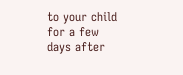to your child for a few days after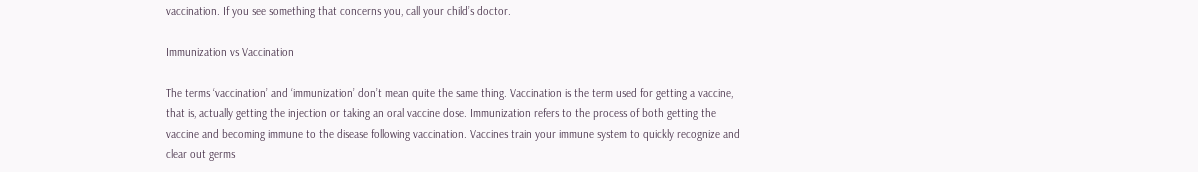vaccination. If you see something that concerns you, call your child’s doctor.

Immunization vs Vaccination

The terms ‘vaccination’ and ‘immunization’ don’t mean quite the same thing. Vaccination is the term used for getting a vaccine, that is, actually getting the injection or taking an oral vaccine dose. Immunization refers to the process of both getting the vaccine and becoming immune to the disease following vaccination. Vaccines train your immune system to quickly recognize and clear out germs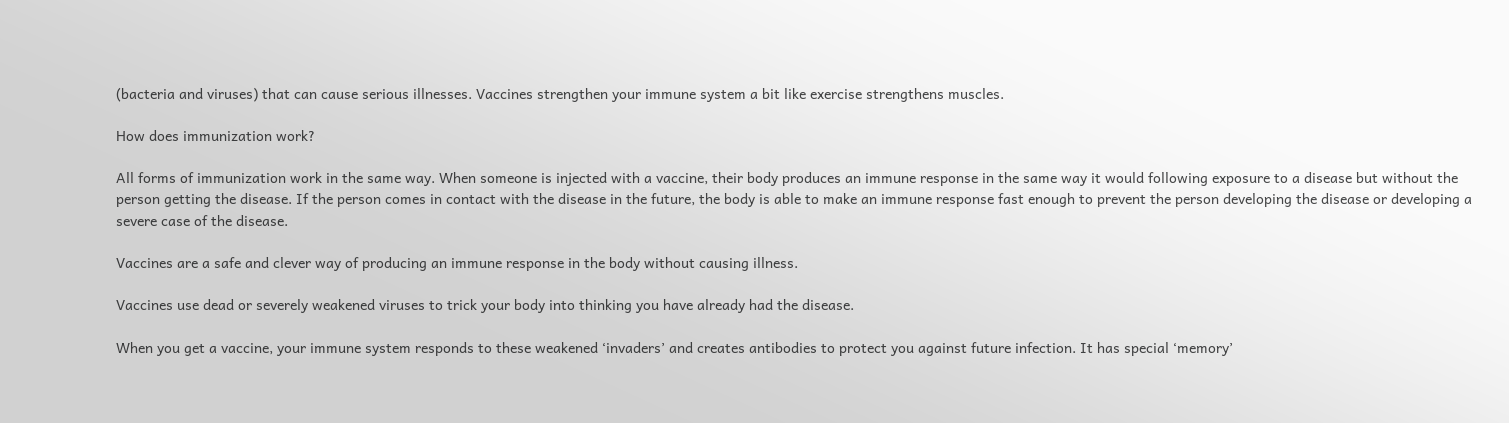(bacteria and viruses) that can cause serious illnesses. Vaccines strengthen your immune system a bit like exercise strengthens muscles.

How does immunization work?

All forms of immunization work in the same way. When someone is injected with a vaccine, their body produces an immune response in the same way it would following exposure to a disease but without the person getting the disease. If the person comes in contact with the disease in the future, the body is able to make an immune response fast enough to prevent the person developing the disease or developing a severe case of the disease.

Vaccines are a safe and clever way of producing an immune response in the body without causing illness.

Vaccines use dead or severely weakened viruses to trick your body into thinking you have already had the disease.

When you get a vaccine, your immune system responds to these weakened ‘invaders’ and creates antibodies to protect you against future infection. It has special ‘memory’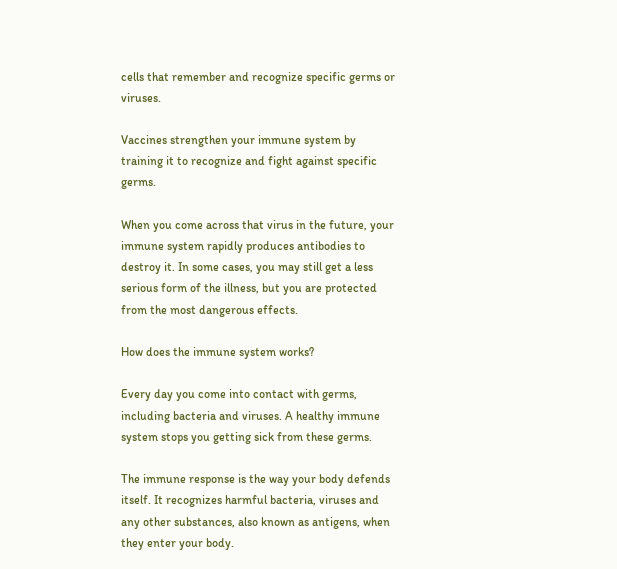cells that remember and recognize specific germs or viruses.

Vaccines strengthen your immune system by training it to recognize and fight against specific germs.

When you come across that virus in the future, your immune system rapidly produces antibodies to destroy it. In some cases, you may still get a less serious form of the illness, but you are protected from the most dangerous effects.

How does the immune system works?

Every day you come into contact with germs, including bacteria and viruses. A healthy immune system stops you getting sick from these germs.

The immune response is the way your body defends itself. It recognizes harmful bacteria, viruses and any other substances, also known as antigens, when they enter your body.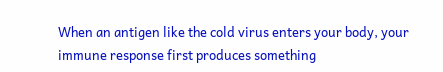When an antigen like the cold virus enters your body, your immune response first produces something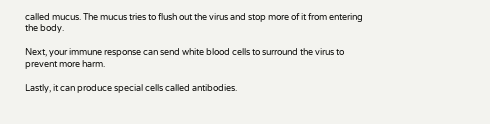called mucus. The mucus tries to flush out the virus and stop more of it from entering the body.

Next, your immune response can send white blood cells to surround the virus to prevent more harm.

Lastly, it can produce special cells called antibodies.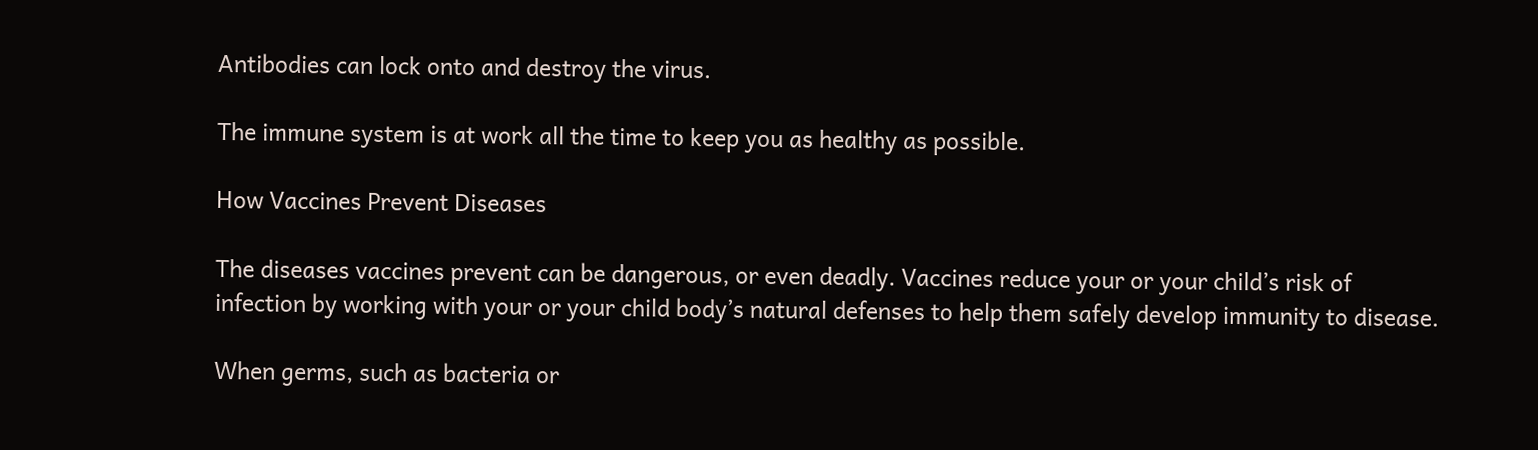Antibodies can lock onto and destroy the virus.

The immune system is at work all the time to keep you as healthy as possible.

How Vaccines Prevent Diseases

The diseases vaccines prevent can be dangerous, or even deadly. Vaccines reduce your or your child’s risk of infection by working with your or your child body’s natural defenses to help them safely develop immunity to disease.

When germs, such as bacteria or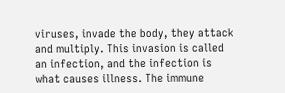viruses, invade the body, they attack and multiply. This invasion is called an infection, and the infection is what causes illness. The immune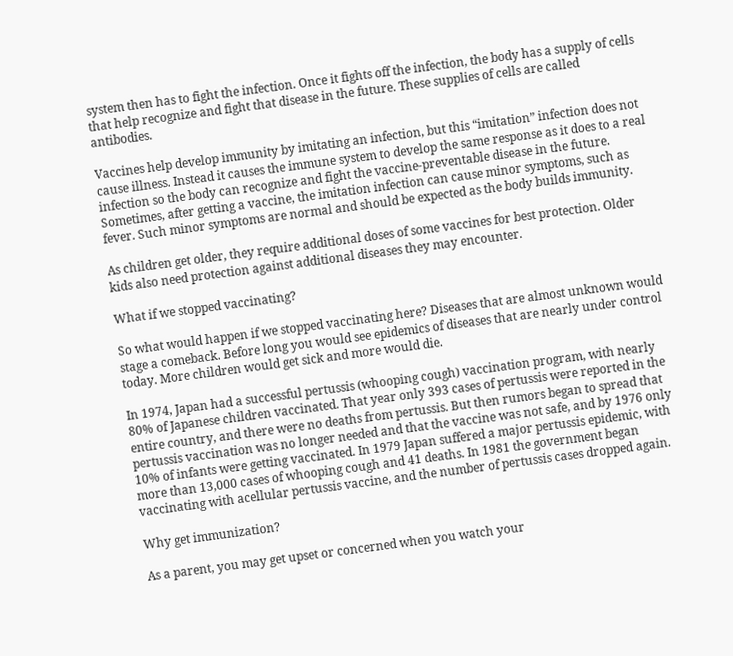system then has to fight the infection. Once it fights off the infection, the body has a supply of cells that help recognize and fight that disease in the future. These supplies of cells are called antibodies.

Vaccines help develop immunity by imitating an infection, but this “imitation” infection does not cause illness. Instead it causes the immune system to develop the same response as it does to a real infection so the body can recognize and fight the vaccine-preventable disease in the future. Sometimes, after getting a vaccine, the imitation infection can cause minor symptoms, such as fever. Such minor symptoms are normal and should be expected as the body builds immunity.

As children get older, they require additional doses of some vaccines for best protection. Older kids also need protection against additional diseases they may encounter.

What if we stopped vaccinating?

So what would happen if we stopped vaccinating here? Diseases that are almost unknown would stage a comeback. Before long you would see epidemics of diseases that are nearly under control today. More children would get sick and more would die.

In 1974, Japan had a successful pertussis (whooping cough) vaccination program, with nearly 80% of Japanese children vaccinated. That year only 393 cases of pertussis were reported in the entire country, and there were no deaths from pertussis. But then rumors began to spread that pertussis vaccination was no longer needed and that the vaccine was not safe, and by 1976 only 10% of infants were getting vaccinated. In 1979 Japan suffered a major pertussis epidemic, with more than 13,000 cases of whooping cough and 41 deaths. In 1981 the government began vaccinating with acellular pertussis vaccine, and the number of pertussis cases dropped again.

Why get immunization?

As a parent, you may get upset or concerned when you watch your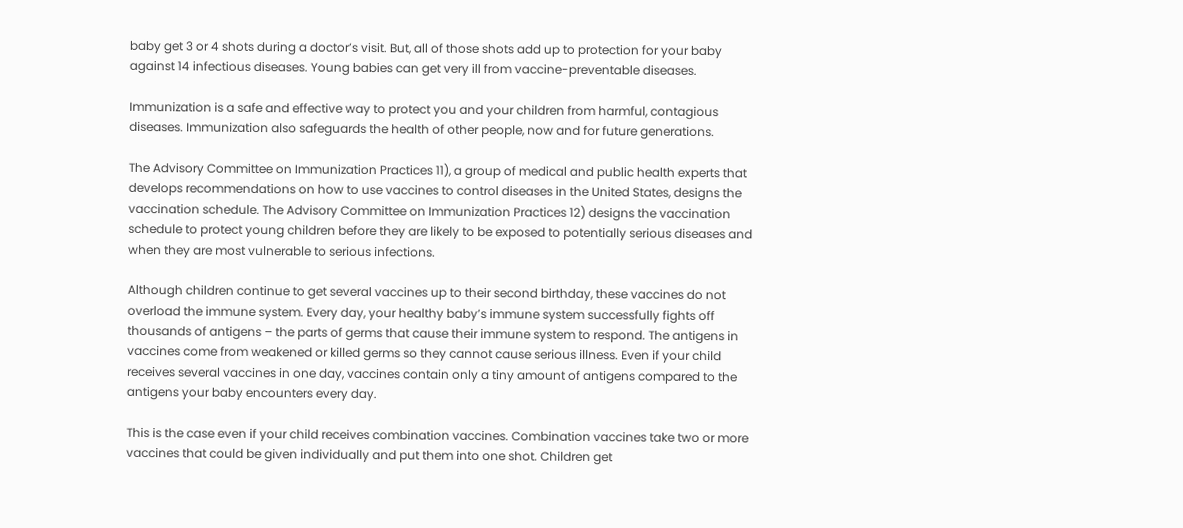baby get 3 or 4 shots during a doctor’s visit. But, all of those shots add up to protection for your baby against 14 infectious diseases. Young babies can get very ill from vaccine-preventable diseases.

Immunization is a safe and effective way to protect you and your children from harmful, contagious diseases. Immunization also safeguards the health of other people, now and for future generations.

The Advisory Committee on Immunization Practices 11), a group of medical and public health experts that develops recommendations on how to use vaccines to control diseases in the United States, designs the vaccination schedule. The Advisory Committee on Immunization Practices 12) designs the vaccination schedule to protect young children before they are likely to be exposed to potentially serious diseases and when they are most vulnerable to serious infections.

Although children continue to get several vaccines up to their second birthday, these vaccines do not overload the immune system. Every day, your healthy baby’s immune system successfully fights off thousands of antigens – the parts of germs that cause their immune system to respond. The antigens in vaccines come from weakened or killed germs so they cannot cause serious illness. Even if your child receives several vaccines in one day, vaccines contain only a tiny amount of antigens compared to the antigens your baby encounters every day.

This is the case even if your child receives combination vaccines. Combination vaccines take two or more vaccines that could be given individually and put them into one shot. Children get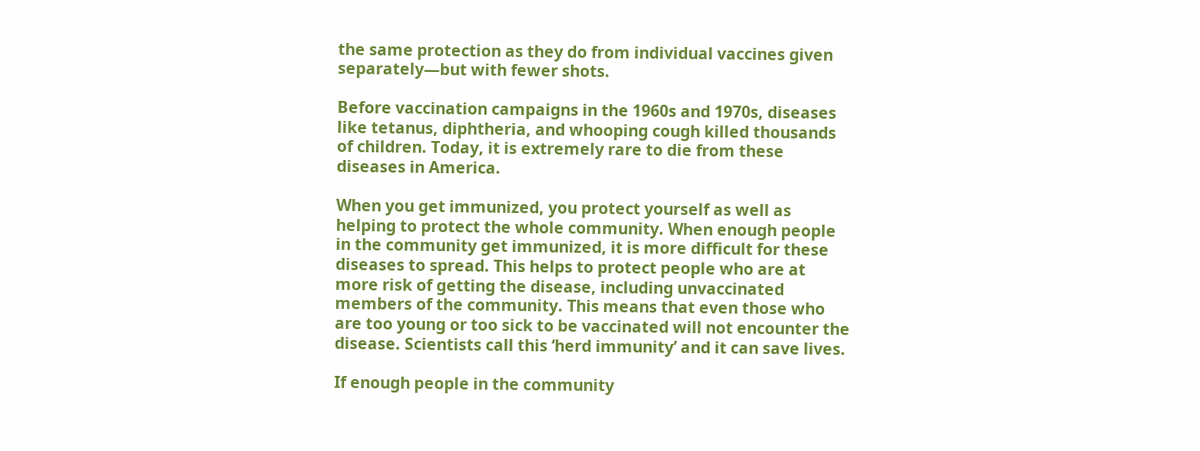the same protection as they do from individual vaccines given separately—but with fewer shots.

Before vaccination campaigns in the 1960s and 1970s, diseases like tetanus, diphtheria, and whooping cough killed thousands of children. Today, it is extremely rare to die from these diseases in America.

When you get immunized, you protect yourself as well as helping to protect the whole community. When enough people in the community get immunized, it is more difficult for these diseases to spread. This helps to protect people who are at more risk of getting the disease, including unvaccinated members of the community. This means that even those who are too young or too sick to be vaccinated will not encounter the disease. Scientists call this ‘herd immunity’ and it can save lives.

If enough people in the community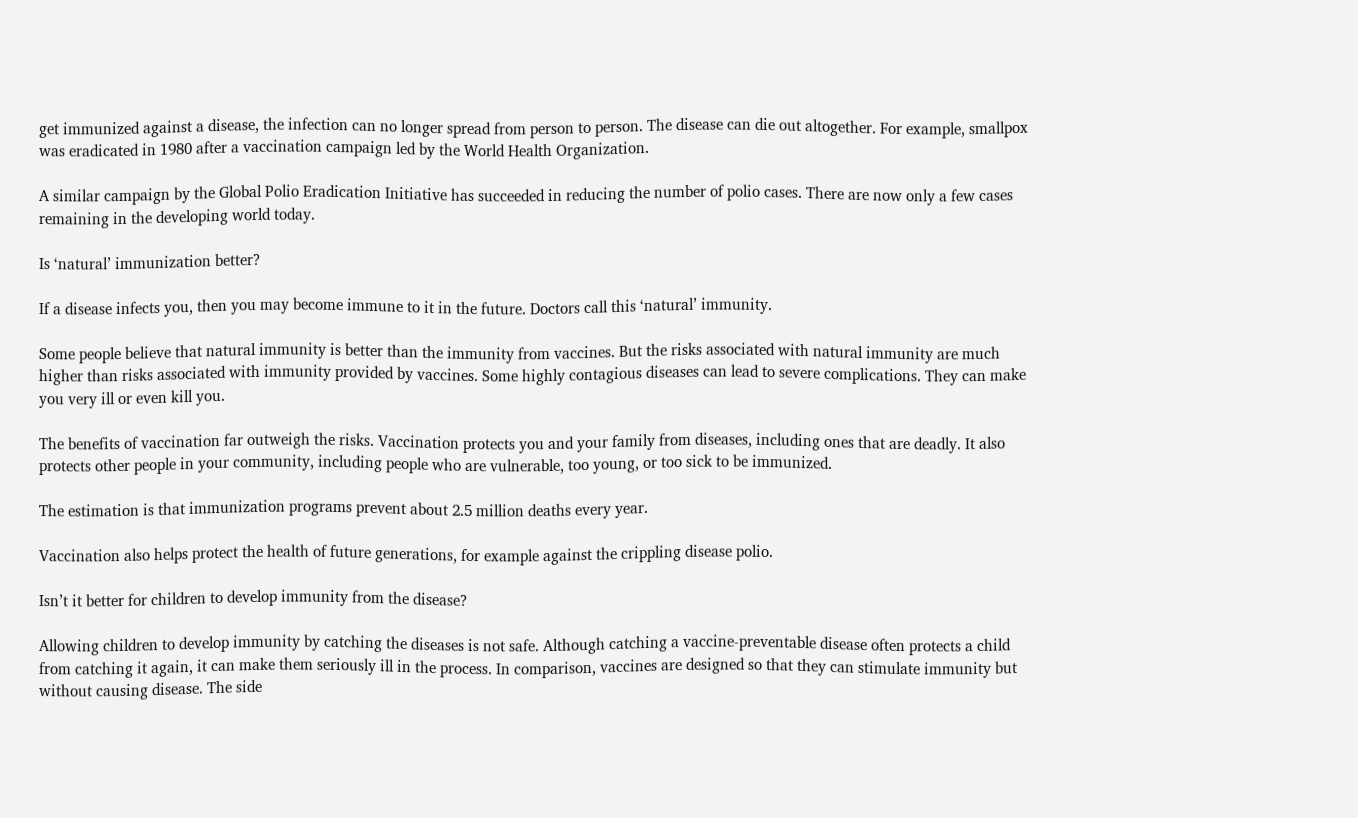get immunized against a disease, the infection can no longer spread from person to person. The disease can die out altogether. For example, smallpox was eradicated in 1980 after a vaccination campaign led by the World Health Organization.

A similar campaign by the Global Polio Eradication Initiative has succeeded in reducing the number of polio cases. There are now only a few cases remaining in the developing world today.

Is ‘natural’ immunization better?

If a disease infects you, then you may become immune to it in the future. Doctors call this ‘natural’ immunity.

Some people believe that natural immunity is better than the immunity from vaccines. But the risks associated with natural immunity are much higher than risks associated with immunity provided by vaccines. Some highly contagious diseases can lead to severe complications. They can make you very ill or even kill you.

The benefits of vaccination far outweigh the risks. Vaccination protects you and your family from diseases, including ones that are deadly. It also protects other people in your community, including people who are vulnerable, too young, or too sick to be immunized.

The estimation is that immunization programs prevent about 2.5 million deaths every year.

Vaccination also helps protect the health of future generations, for example against the crippling disease polio.

Isn’t it better for children to develop immunity from the disease?

Allowing children to develop immunity by catching the diseases is not safe. Although catching a vaccine-preventable disease often protects a child from catching it again, it can make them seriously ill in the process. In comparison, vaccines are designed so that they can stimulate immunity but without causing disease. The side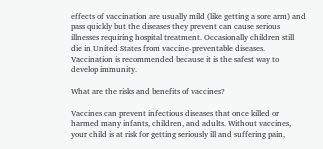effects of vaccination are usually mild (like getting a sore arm) and pass quickly but the diseases they prevent can cause serious illnesses requiring hospital treatment. Occasionally children still die in United States from vaccine-preventable diseases. Vaccination is recommended because it is the safest way to develop immunity.

What are the risks and benefits of vaccines?

Vaccines can prevent infectious diseases that once killed or harmed many infants, children, and adults. Without vaccines, your child is at risk for getting seriously ill and suffering pain,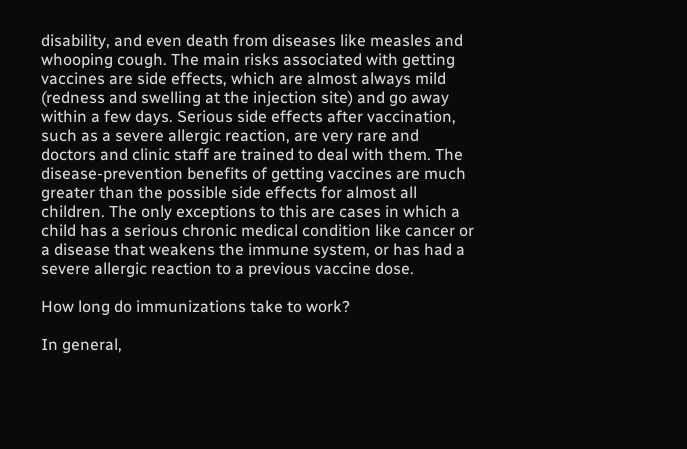disability, and even death from diseases like measles and whooping cough. The main risks associated with getting vaccines are side effects, which are almost always mild (redness and swelling at the injection site) and go away within a few days. Serious side effects after vaccination, such as a severe allergic reaction, are very rare and doctors and clinic staff are trained to deal with them. The disease-prevention benefits of getting vaccines are much greater than the possible side effects for almost all children. The only exceptions to this are cases in which a child has a serious chronic medical condition like cancer or a disease that weakens the immune system, or has had a severe allergic reaction to a previous vaccine dose.

How long do immunizations take to work?

In general,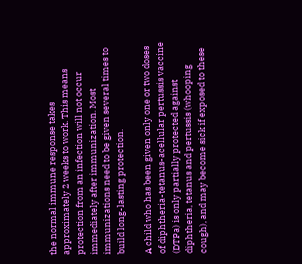the normal immune response takes approximately 2 weeks to work. This means protection from an infection will not occur immediately after immunization. Most immunizations need to be given several times to build long-lasting protection.

A child who has been given only one or two doses of diphtheria-tetanus-acellular pertussis vaccine (DTPa) is only partially protected against diphtheria, tetanus and pertussis (whooping cough), and may become sick if exposed to these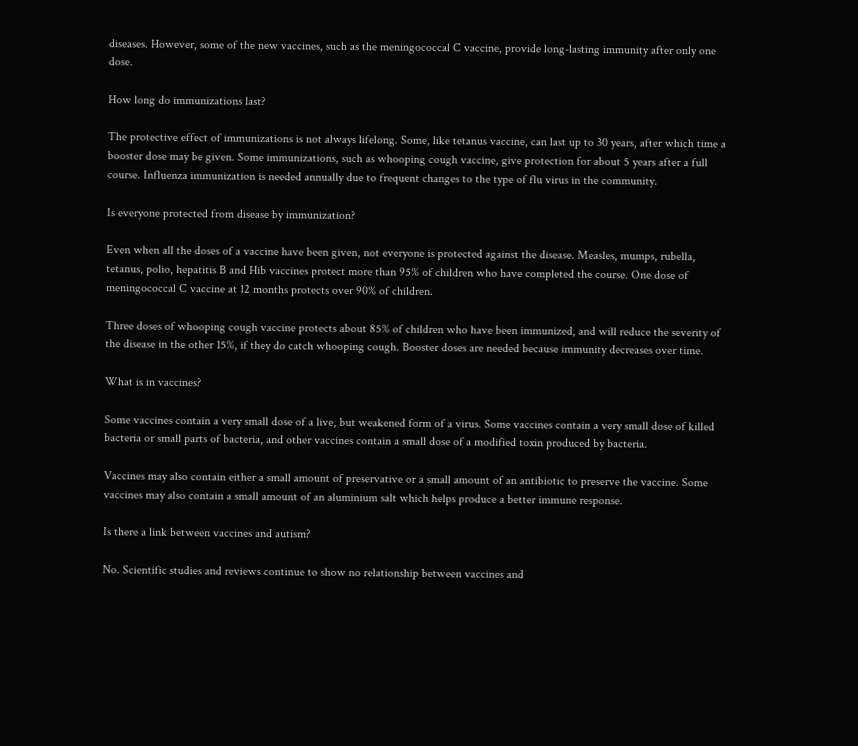diseases. However, some of the new vaccines, such as the meningococcal C vaccine, provide long-lasting immunity after only one dose.

How long do immunizations last?

The protective effect of immunizations is not always lifelong. Some, like tetanus vaccine, can last up to 30 years, after which time a booster dose may be given. Some immunizations, such as whooping cough vaccine, give protection for about 5 years after a full course. Influenza immunization is needed annually due to frequent changes to the type of flu virus in the community.

Is everyone protected from disease by immunization?

Even when all the doses of a vaccine have been given, not everyone is protected against the disease. Measles, mumps, rubella, tetanus, polio, hepatitis B and Hib vaccines protect more than 95% of children who have completed the course. One dose of meningococcal C vaccine at 12 months protects over 90% of children.

Three doses of whooping cough vaccine protects about 85% of children who have been immunized, and will reduce the severity of the disease in the other 15%, if they do catch whooping cough. Booster doses are needed because immunity decreases over time.

What is in vaccines?

Some vaccines contain a very small dose of a live, but weakened form of a virus. Some vaccines contain a very small dose of killed bacteria or small parts of bacteria, and other vaccines contain a small dose of a modified toxin produced by bacteria.

Vaccines may also contain either a small amount of preservative or a small amount of an antibiotic to preserve the vaccine. Some vaccines may also contain a small amount of an aluminium salt which helps produce a better immune response.

Is there a link between vaccines and autism?

No. Scientific studies and reviews continue to show no relationship between vaccines and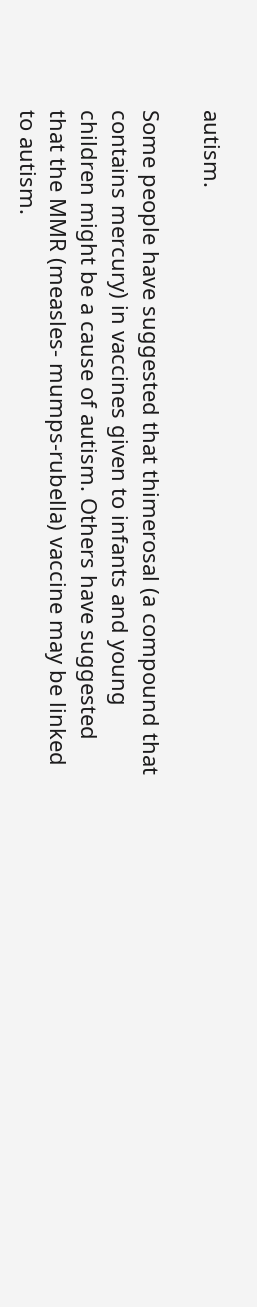autism.

Some people have suggested that thimerosal (a compound that contains mercury) in vaccines given to infants and young children might be a cause of autism. Others have suggested that the MMR (measles- mumps-rubella) vaccine may be linked to autism.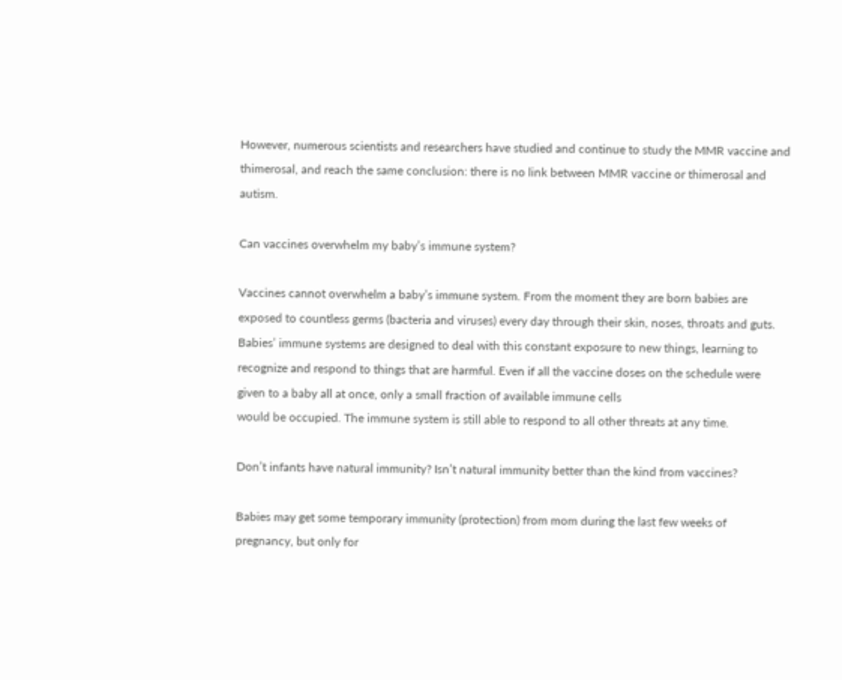However, numerous scientists and researchers have studied and continue to study the MMR vaccine and thimerosal, and reach the same conclusion: there is no link between MMR vaccine or thimerosal and autism.

Can vaccines overwhelm my baby’s immune system?

Vaccines cannot overwhelm a baby’s immune system. From the moment they are born babies are exposed to countless germs (bacteria and viruses) every day through their skin, noses, throats and guts. Babies’ immune systems are designed to deal with this constant exposure to new things, learning to recognize and respond to things that are harmful. Even if all the vaccine doses on the schedule were given to a baby all at once, only a small fraction of available immune cells
would be occupied. The immune system is still able to respond to all other threats at any time.

Don’t infants have natural immunity? Isn’t natural immunity better than the kind from vaccines?

Babies may get some temporary immunity (protection) from mom during the last few weeks of pregnancy, but only for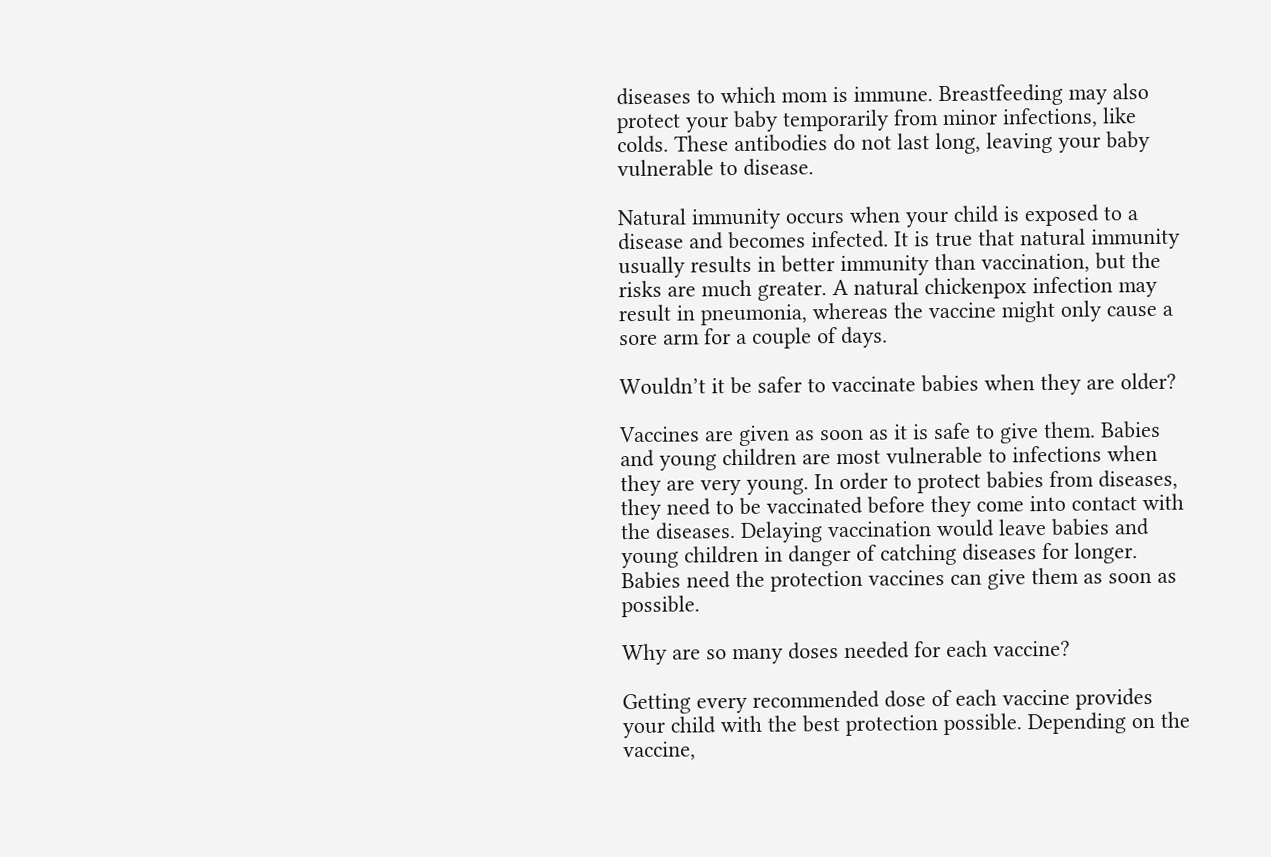diseases to which mom is immune. Breastfeeding may also protect your baby temporarily from minor infections, like colds. These antibodies do not last long, leaving your baby vulnerable to disease.

Natural immunity occurs when your child is exposed to a disease and becomes infected. It is true that natural immunity usually results in better immunity than vaccination, but the risks are much greater. A natural chickenpox infection may result in pneumonia, whereas the vaccine might only cause a sore arm for a couple of days.

Wouldn’t it be safer to vaccinate babies when they are older?

Vaccines are given as soon as it is safe to give them. Babies and young children are most vulnerable to infections when they are very young. In order to protect babies from diseases, they need to be vaccinated before they come into contact with the diseases. Delaying vaccination would leave babies and young children in danger of catching diseases for longer. Babies need the protection vaccines can give them as soon as possible.

Why are so many doses needed for each vaccine?

Getting every recommended dose of each vaccine provides your child with the best protection possible. Depending on the vaccine,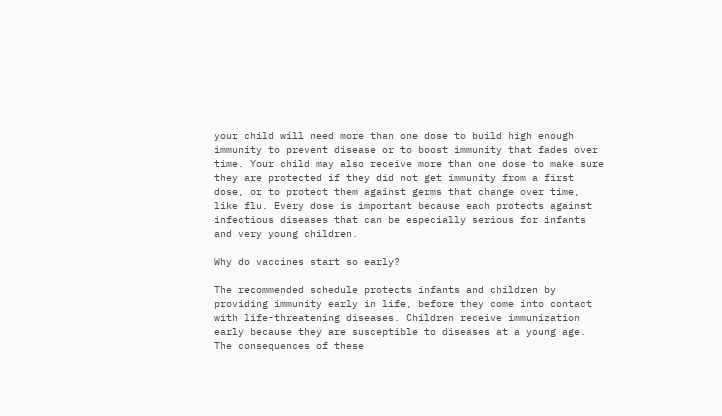your child will need more than one dose to build high enough immunity to prevent disease or to boost immunity that fades over time. Your child may also receive more than one dose to make sure they are protected if they did not get immunity from a first dose, or to protect them against germs that change over time, like flu. Every dose is important because each protects against infectious diseases that can be especially serious for infants and very young children.

Why do vaccines start so early?

The recommended schedule protects infants and children by providing immunity early in life, before they come into contact with life-threatening diseases. Children receive immunization early because they are susceptible to diseases at a young age. The consequences of these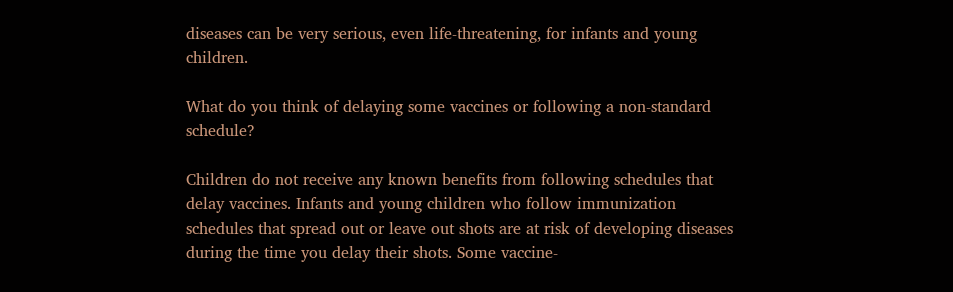diseases can be very serious, even life-threatening, for infants and young children.

What do you think of delaying some vaccines or following a non-standard schedule?

Children do not receive any known benefits from following schedules that delay vaccines. Infants and young children who follow immunization schedules that spread out or leave out shots are at risk of developing diseases during the time you delay their shots. Some vaccine-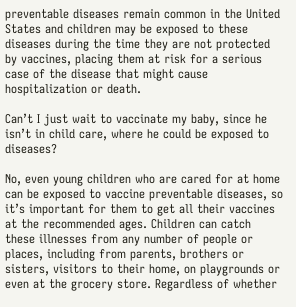preventable diseases remain common in the United States and children may be exposed to these diseases during the time they are not protected by vaccines, placing them at risk for a serious case of the disease that might cause hospitalization or death.

Can’t I just wait to vaccinate my baby, since he isn’t in child care, where he could be exposed to diseases?

No, even young children who are cared for at home can be exposed to vaccine preventable diseases, so it’s important for them to get all their vaccines at the recommended ages. Children can catch these illnesses from any number of people or places, including from parents, brothers or sisters, visitors to their home, on playgrounds or even at the grocery store. Regardless of whether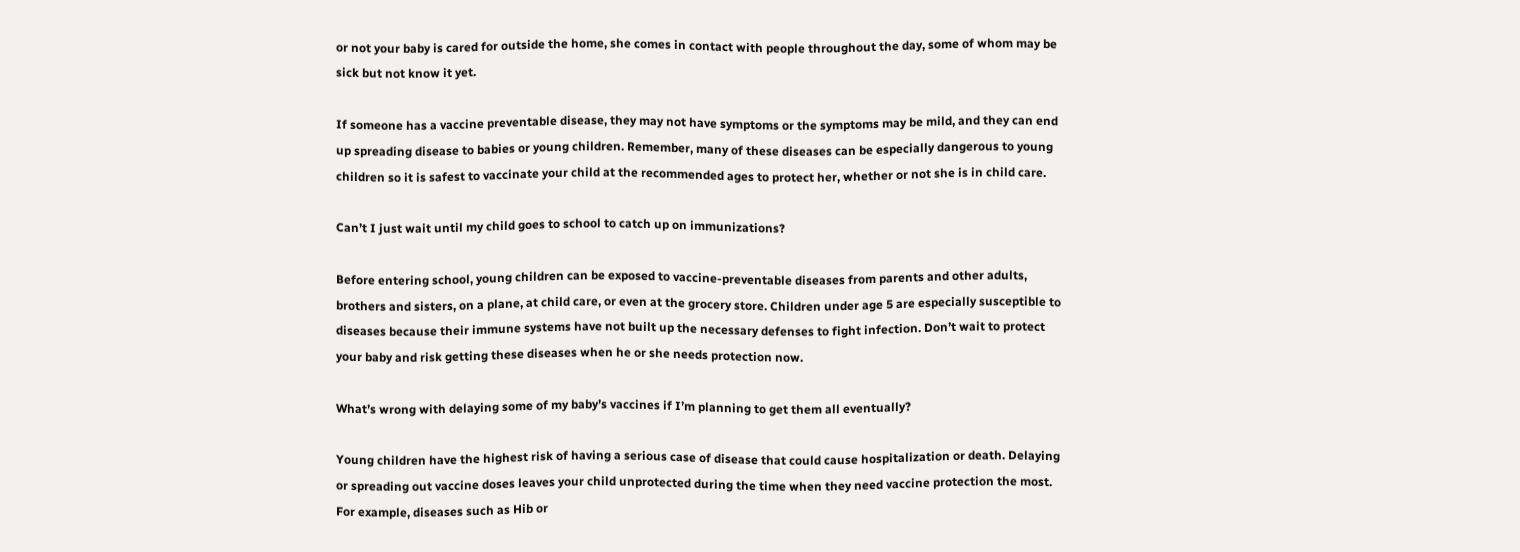or not your baby is cared for outside the home, she comes in contact with people throughout the day, some of whom may be sick but not know it yet.

If someone has a vaccine preventable disease, they may not have symptoms or the symptoms may be mild, and they can end up spreading disease to babies or young children. Remember, many of these diseases can be especially dangerous to young children so it is safest to vaccinate your child at the recommended ages to protect her, whether or not she is in child care.

Can’t I just wait until my child goes to school to catch up on immunizations?

Before entering school, young children can be exposed to vaccine-preventable diseases from parents and other adults, brothers and sisters, on a plane, at child care, or even at the grocery store. Children under age 5 are especially susceptible to diseases because their immune systems have not built up the necessary defenses to fight infection. Don’t wait to protect your baby and risk getting these diseases when he or she needs protection now.

What’s wrong with delaying some of my baby’s vaccines if I’m planning to get them all eventually?

Young children have the highest risk of having a serious case of disease that could cause hospitalization or death. Delaying or spreading out vaccine doses leaves your child unprotected during the time when they need vaccine protection the most. For example, diseases such as Hib or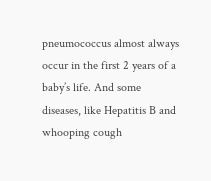pneumococcus almost always occur in the first 2 years of a baby’s life. And some diseases, like Hepatitis B and whooping cough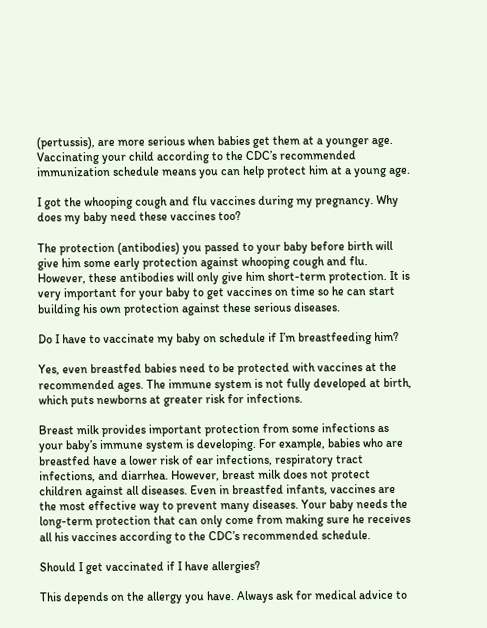(pertussis), are more serious when babies get them at a younger age. Vaccinating your child according to the CDC’s recommended immunization schedule means you can help protect him at a young age.

I got the whooping cough and flu vaccines during my pregnancy. Why does my baby need these vaccines too?

The protection (antibodies) you passed to your baby before birth will give him some early protection against whooping cough and flu. However, these antibodies will only give him short-term protection. It is very important for your baby to get vaccines on time so he can start building his own protection against these serious diseases.

Do I have to vaccinate my baby on schedule if I’m breastfeeding him?

Yes, even breastfed babies need to be protected with vaccines at the recommended ages. The immune system is not fully developed at birth, which puts newborns at greater risk for infections.

Breast milk provides important protection from some infections as your baby’s immune system is developing. For example, babies who are breastfed have a lower risk of ear infections, respiratory tract infections, and diarrhea. However, breast milk does not protect children against all diseases. Even in breastfed infants, vaccines are the most effective way to prevent many diseases. Your baby needs the long-term protection that can only come from making sure he receives all his vaccines according to the CDC’s recommended schedule.

Should I get vaccinated if I have allergies?

This depends on the allergy you have. Always ask for medical advice to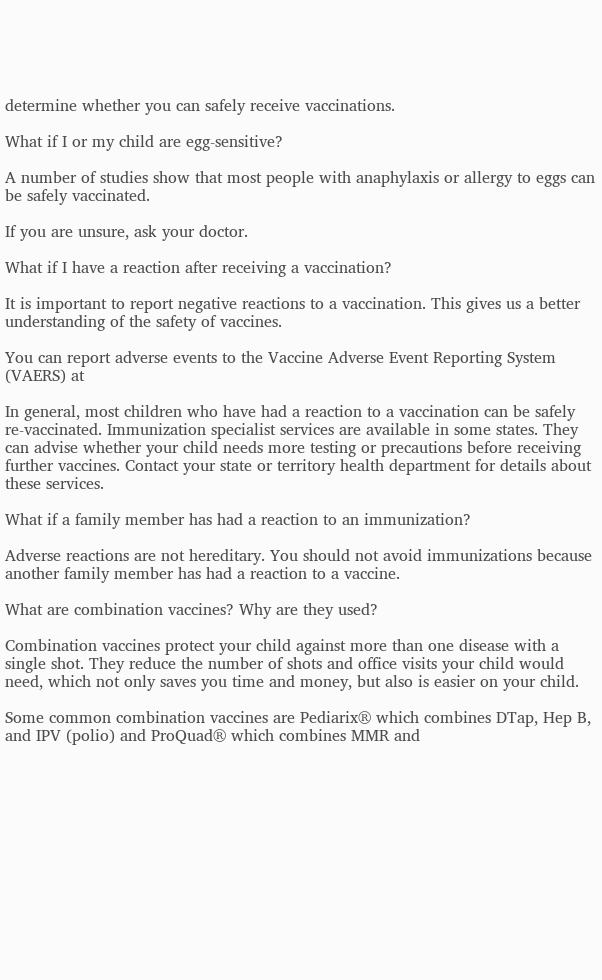determine whether you can safely receive vaccinations.

What if I or my child are egg-sensitive?

A number of studies show that most people with anaphylaxis or allergy to eggs can be safely vaccinated.

If you are unsure, ask your doctor.

What if I have a reaction after receiving a vaccination?

It is important to report negative reactions to a vaccination. This gives us a better understanding of the safety of vaccines.

You can report adverse events to the Vaccine Adverse Event Reporting System (VAERS) at

In general, most children who have had a reaction to a vaccination can be safely re-vaccinated. Immunization specialist services are available in some states. They can advise whether your child needs more testing or precautions before receiving further vaccines. Contact your state or territory health department for details about these services.

What if a family member has had a reaction to an immunization?

Adverse reactions are not hereditary. You should not avoid immunizations because another family member has had a reaction to a vaccine.

What are combination vaccines? Why are they used?

Combination vaccines protect your child against more than one disease with a single shot. They reduce the number of shots and office visits your child would need, which not only saves you time and money, but also is easier on your child.

Some common combination vaccines are Pediarix® which combines DTap, Hep B, and IPV (polio) and ProQuad® which combines MMR and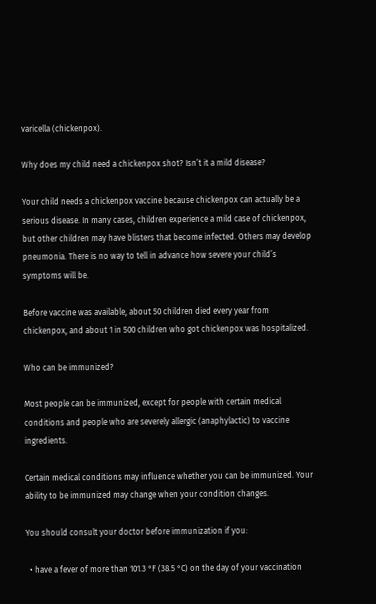varicella (chickenpox).

Why does my child need a chickenpox shot? Isn’t it a mild disease?

Your child needs a chickenpox vaccine because chickenpox can actually be a serious disease. In many cases, children experience a mild case of chickenpox, but other children may have blisters that become infected. Others may develop pneumonia. There is no way to tell in advance how severe your child’s symptoms will be.

Before vaccine was available, about 50 children died every year from chickenpox, and about 1 in 500 children who got chickenpox was hospitalized.

Who can be immunized?

Most people can be immunized, except for people with certain medical conditions and people who are severely allergic (anaphylactic) to vaccine ingredients.

Certain medical conditions may influence whether you can be immunized. Your ability to be immunized may change when your condition changes.

You should consult your doctor before immunization if you:

  • have a fever of more than 101.3 °F (38.5 °C) on the day of your vaccination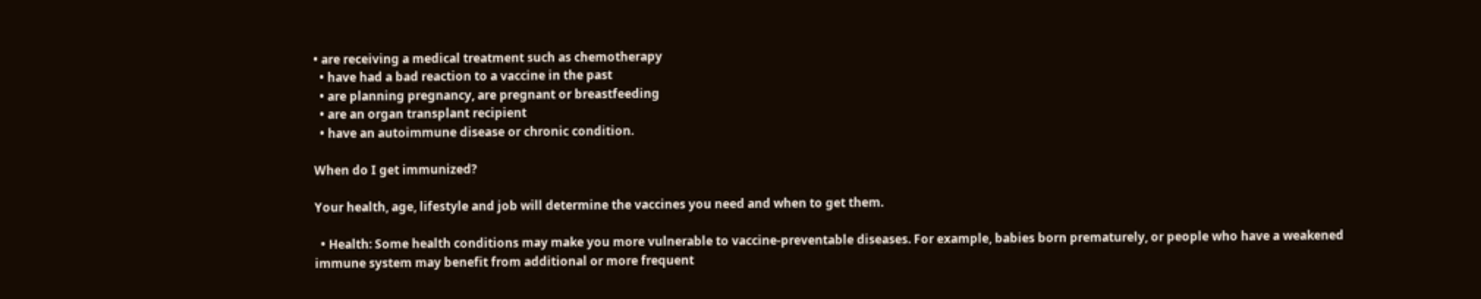• are receiving a medical treatment such as chemotherapy
  • have had a bad reaction to a vaccine in the past
  • are planning pregnancy, are pregnant or breastfeeding
  • are an organ transplant recipient
  • have an autoimmune disease or chronic condition.

When do I get immunized?

Your health, age, lifestyle and job will determine the vaccines you need and when to get them.

  • Health: Some health conditions may make you more vulnerable to vaccine-preventable diseases. For example, babies born prematurely, or people who have a weakened immune system may benefit from additional or more frequent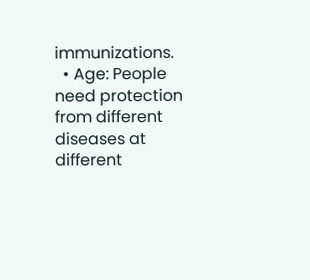immunizations.
  • Age: People need protection from different diseases at different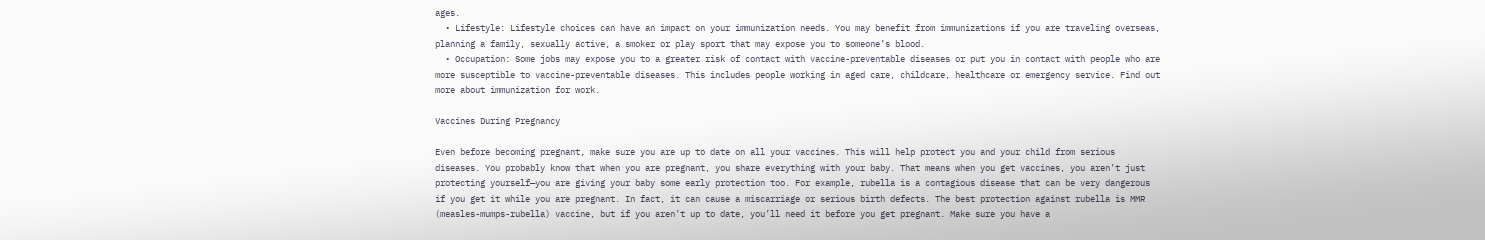ages.
  • Lifestyle: Lifestyle choices can have an impact on your immunization needs. You may benefit from immunizations if you are traveling overseas, planning a family, sexually active, a smoker or play sport that may expose you to someone’s blood.
  • Occupation: Some jobs may expose you to a greater risk of contact with vaccine-preventable diseases or put you in contact with people who are more susceptible to vaccine-preventable diseases. This includes people working in aged care, childcare, healthcare or emergency service. Find out more about immunization for work.

Vaccines During Pregnancy

Even before becoming pregnant, make sure you are up to date on all your vaccines. This will help protect you and your child from serious diseases. You probably know that when you are pregnant, you share everything with your baby. That means when you get vaccines, you aren’t just protecting yourself—you are giving your baby some early protection too. For example, rubella is a contagious disease that can be very dangerous if you get it while you are pregnant. In fact, it can cause a miscarriage or serious birth defects. The best protection against rubella is MMR (measles-mumps-rubella) vaccine, but if you aren’t up to date, you’ll need it before you get pregnant. Make sure you have a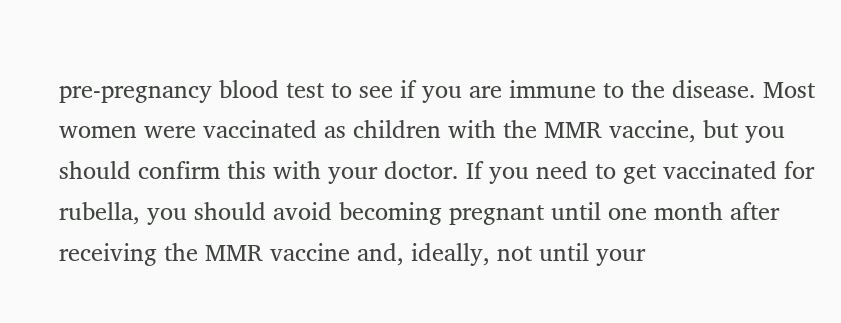pre-pregnancy blood test to see if you are immune to the disease. Most women were vaccinated as children with the MMR vaccine, but you should confirm this with your doctor. If you need to get vaccinated for rubella, you should avoid becoming pregnant until one month after receiving the MMR vaccine and, ideally, not until your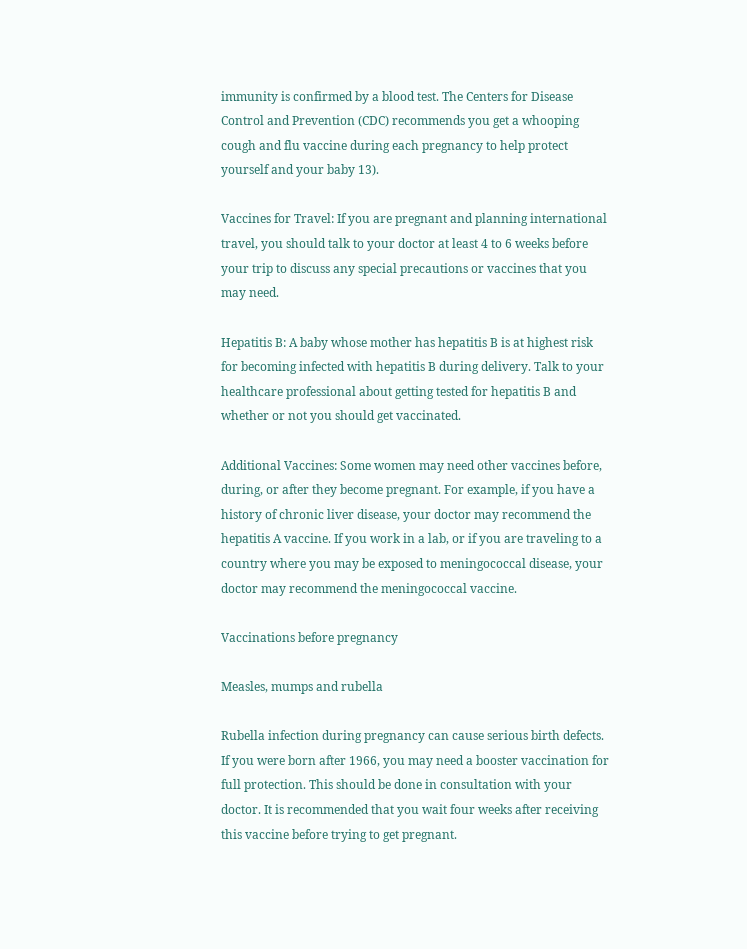immunity is confirmed by a blood test. The Centers for Disease Control and Prevention (CDC) recommends you get a whooping cough and flu vaccine during each pregnancy to help protect yourself and your baby 13).

Vaccines for Travel: If you are pregnant and planning international travel, you should talk to your doctor at least 4 to 6 weeks before your trip to discuss any special precautions or vaccines that you may need.

Hepatitis B: A baby whose mother has hepatitis B is at highest risk for becoming infected with hepatitis B during delivery. Talk to your healthcare professional about getting tested for hepatitis B and whether or not you should get vaccinated.

Additional Vaccines: Some women may need other vaccines before, during, or after they become pregnant. For example, if you have a history of chronic liver disease, your doctor may recommend the hepatitis A vaccine. If you work in a lab, or if you are traveling to a country where you may be exposed to meningococcal disease, your doctor may recommend the meningococcal vaccine.

Vaccinations before pregnancy

Measles, mumps and rubella

Rubella infection during pregnancy can cause serious birth defects. If you were born after 1966, you may need a booster vaccination for full protection. This should be done in consultation with your doctor. It is recommended that you wait four weeks after receiving this vaccine before trying to get pregnant.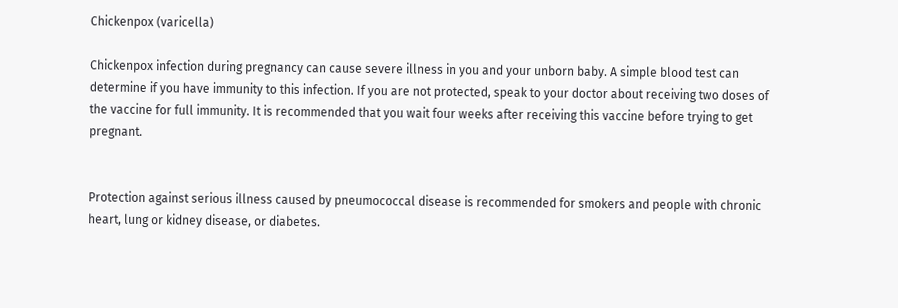Chickenpox (varicella)

Chickenpox infection during pregnancy can cause severe illness in you and your unborn baby. A simple blood test can determine if you have immunity to this infection. If you are not protected, speak to your doctor about receiving two doses of the vaccine for full immunity. It is recommended that you wait four weeks after receiving this vaccine before trying to get pregnant.


Protection against serious illness caused by pneumococcal disease is recommended for smokers and people with chronic heart, lung or kidney disease, or diabetes.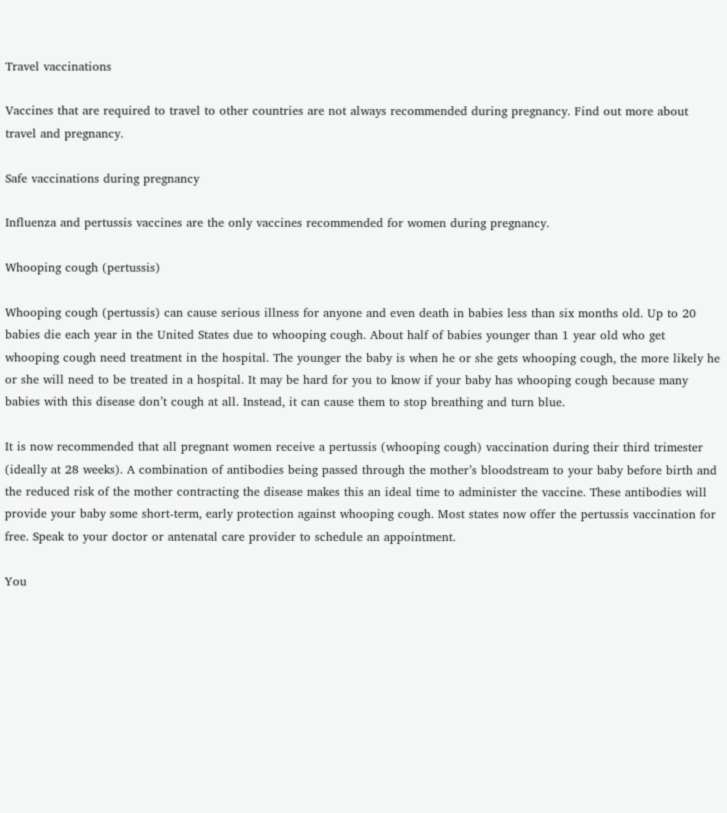Travel vaccinations

Vaccines that are required to travel to other countries are not always recommended during pregnancy. Find out more about travel and pregnancy.

Safe vaccinations during pregnancy

Influenza and pertussis vaccines are the only vaccines recommended for women during pregnancy.

Whooping cough (pertussis)

Whooping cough (pertussis) can cause serious illness for anyone and even death in babies less than six months old. Up to 20 babies die each year in the United States due to whooping cough. About half of babies younger than 1 year old who get whooping cough need treatment in the hospital. The younger the baby is when he or she gets whooping cough, the more likely he or she will need to be treated in a hospital. It may be hard for you to know if your baby has whooping cough because many babies with this disease don’t cough at all. Instead, it can cause them to stop breathing and turn blue.

It is now recommended that all pregnant women receive a pertussis (whooping cough) vaccination during their third trimester (ideally at 28 weeks). A combination of antibodies being passed through the mother’s bloodstream to your baby before birth and the reduced risk of the mother contracting the disease makes this an ideal time to administer the vaccine. These antibodies will provide your baby some short-term, early protection against whooping cough. Most states now offer the pertussis vaccination for free. Speak to your doctor or antenatal care provider to schedule an appointment.

You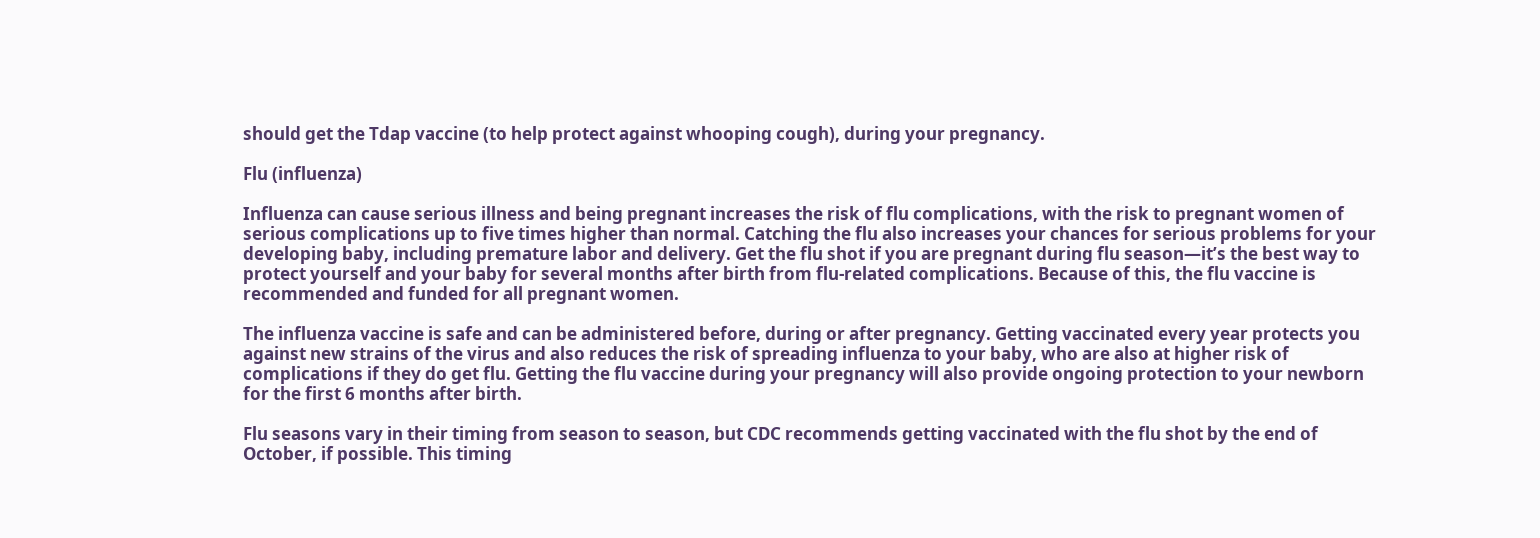should get the Tdap vaccine (to help protect against whooping cough), during your pregnancy.

Flu (influenza)

Influenza can cause serious illness and being pregnant increases the risk of flu complications, with the risk to pregnant women of serious complications up to five times higher than normal. Catching the flu also increases your chances for serious problems for your developing baby, including premature labor and delivery. Get the flu shot if you are pregnant during flu season—it’s the best way to protect yourself and your baby for several months after birth from flu-related complications. Because of this, the flu vaccine is recommended and funded for all pregnant women.

The influenza vaccine is safe and can be administered before, during or after pregnancy. Getting vaccinated every year protects you against new strains of the virus and also reduces the risk of spreading influenza to your baby, who are also at higher risk of complications if they do get flu. Getting the flu vaccine during your pregnancy will also provide ongoing protection to your newborn for the first 6 months after birth.

Flu seasons vary in their timing from season to season, but CDC recommends getting vaccinated with the flu shot by the end of October, if possible. This timing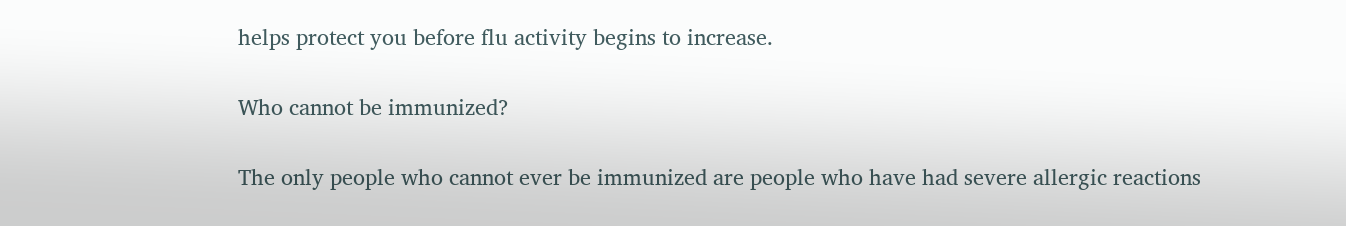helps protect you before flu activity begins to increase.

Who cannot be immunized?

The only people who cannot ever be immunized are people who have had severe allergic reactions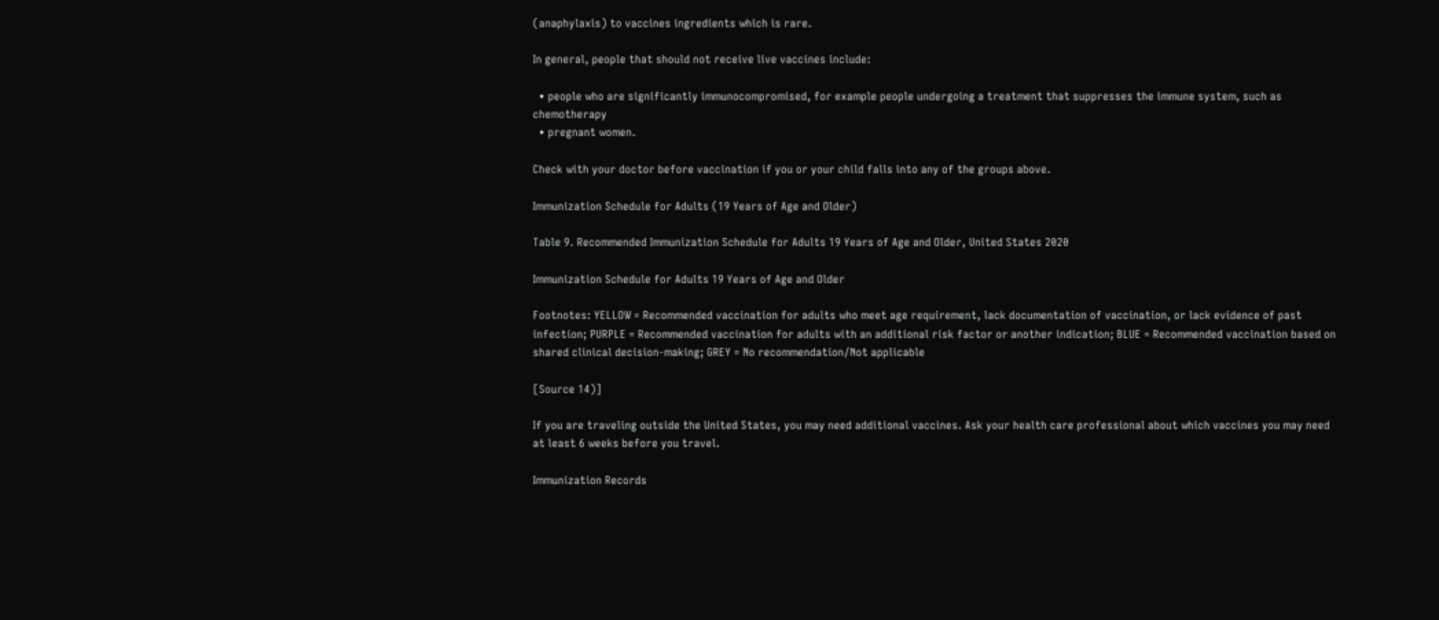(anaphylaxis) to vaccines ingredients which is rare.

In general, people that should not receive live vaccines include:

  • people who are significantly immunocompromised, for example people undergoing a treatment that suppresses the immune system, such as chemotherapy
  • pregnant women.

Check with your doctor before vaccination if you or your child falls into any of the groups above.

Immunization Schedule for Adults (19 Years of Age and Older)

Table 9. Recommended Immunization Schedule for Adults 19 Years of Age and Older, United States 2020

Immunization Schedule for Adults 19 Years of Age and Older

Footnotes: YELLOW = Recommended vaccination for adults who meet age requirement, lack documentation of vaccination, or lack evidence of past infection; PURPLE = Recommended vaccination for adults with an additional risk factor or another indication; BLUE = Recommended vaccination based on shared clinical decision-making; GREY = No recommendation/Not applicable

[Source 14)]

If you are traveling outside the United States, you may need additional vaccines. Ask your health care professional about which vaccines you may need at least 6 weeks before you travel.

Immunization Records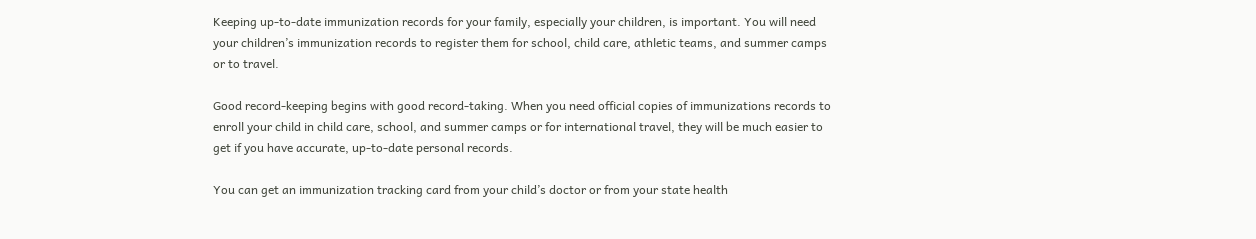Keeping up-to-date immunization records for your family, especially your children, is important. You will need your children’s immunization records to register them for school, child care, athletic teams, and summer camps or to travel.

Good record-keeping begins with good record-taking. When you need official copies of immunizations records to enroll your child in child care, school, and summer camps or for international travel, they will be much easier to get if you have accurate, up-to-date personal records.

You can get an immunization tracking card from your child’s doctor or from your state health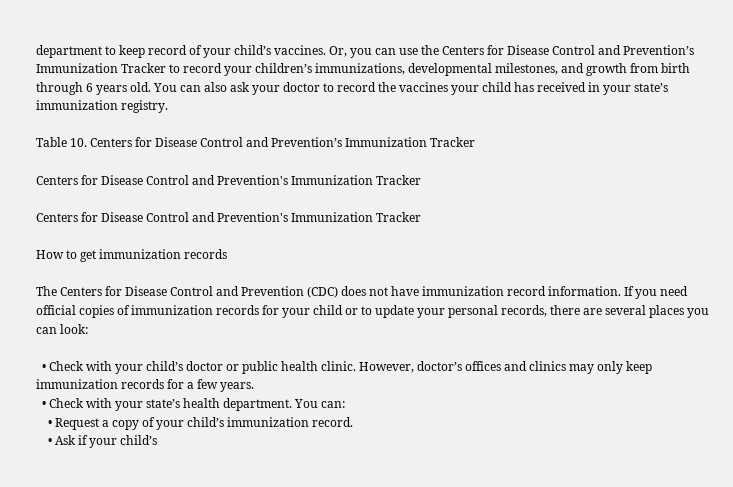department to keep record of your child’s vaccines. Or, you can use the Centers for Disease Control and Prevention’s Immunization Tracker to record your children’s immunizations, developmental milestones, and growth from birth through 6 years old. You can also ask your doctor to record the vaccines your child has received in your state’s immunization registry.

Table 10. Centers for Disease Control and Prevention’s Immunization Tracker

Centers for Disease Control and Prevention's Immunization Tracker

Centers for Disease Control and Prevention's Immunization Tracker

How to get immunization records

The Centers for Disease Control and Prevention (CDC) does not have immunization record information. If you need official copies of immunization records for your child or to update your personal records, there are several places you can look:

  • Check with your child’s doctor or public health clinic. However, doctor’s offices and clinics may only keep immunization records for a few years.
  • Check with your state’s health department. You can:
    • Request a copy of your child’s immunization record.
    • Ask if your child’s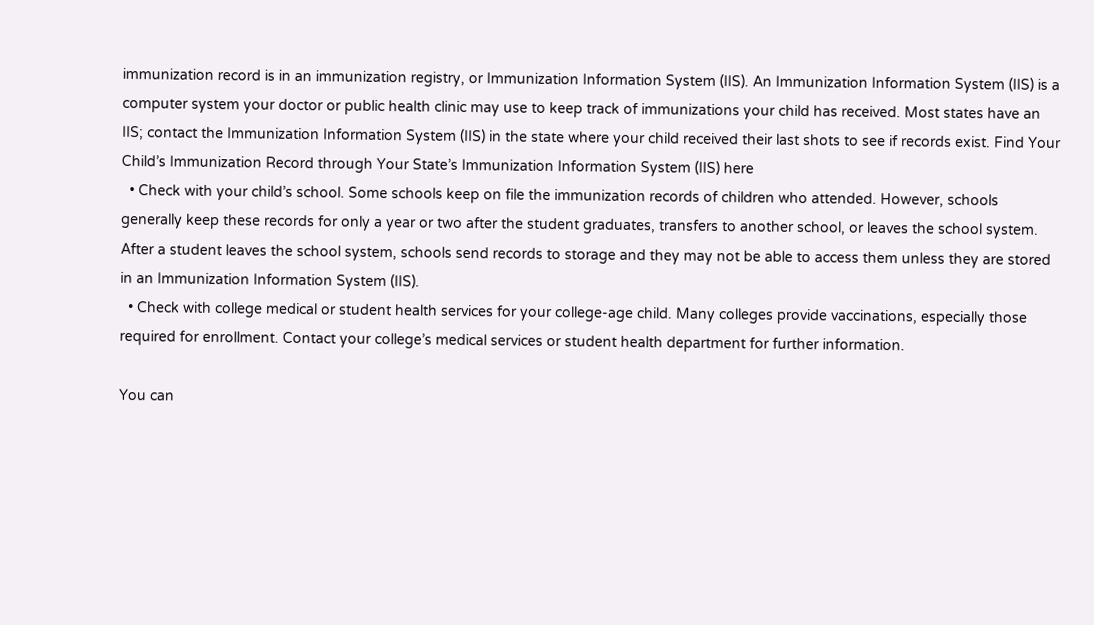immunization record is in an immunization registry, or Immunization Information System (IIS). An Immunization Information System (IIS) is a computer system your doctor or public health clinic may use to keep track of immunizations your child has received. Most states have an IIS; contact the Immunization Information System (IIS) in the state where your child received their last shots to see if records exist. Find Your Child’s Immunization Record through Your State’s Immunization Information System (IIS) here
  • Check with your child’s school. Some schools keep on file the immunization records of children who attended. However, schools generally keep these records for only a year or two after the student graduates, transfers to another school, or leaves the school system. After a student leaves the school system, schools send records to storage and they may not be able to access them unless they are stored in an Immunization Information System (IIS).
  • Check with college medical or student health services for your college-age child. Many colleges provide vaccinations, especially those required for enrollment. Contact your college’s medical services or student health department for further information.

You can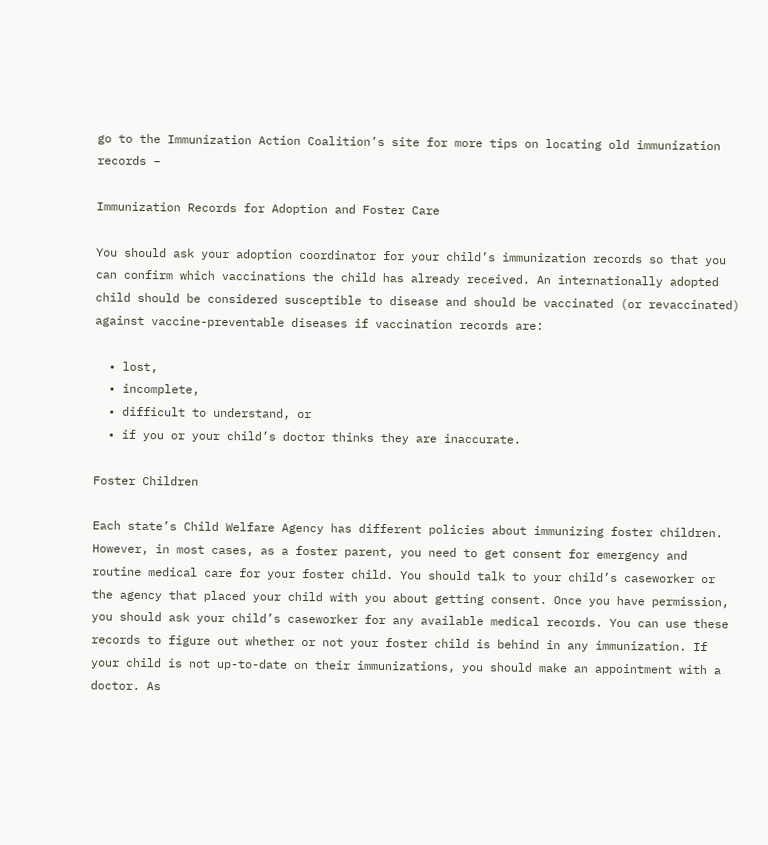go to the Immunization Action Coalition’s site for more tips on locating old immunization records –

Immunization Records for Adoption and Foster Care

You should ask your adoption coordinator for your child’s immunization records so that you can confirm which vaccinations the child has already received. An internationally adopted child should be considered susceptible to disease and should be vaccinated (or revaccinated) against vaccine-preventable diseases if vaccination records are:

  • lost,
  • incomplete,
  • difficult to understand, or
  • if you or your child’s doctor thinks they are inaccurate.

Foster Children

Each state’s Child Welfare Agency has different policies about immunizing foster children. However, in most cases, as a foster parent, you need to get consent for emergency and routine medical care for your foster child. You should talk to your child’s caseworker or the agency that placed your child with you about getting consent. Once you have permission, you should ask your child’s caseworker for any available medical records. You can use these records to figure out whether or not your foster child is behind in any immunization. If your child is not up-to-date on their immunizations, you should make an appointment with a doctor. As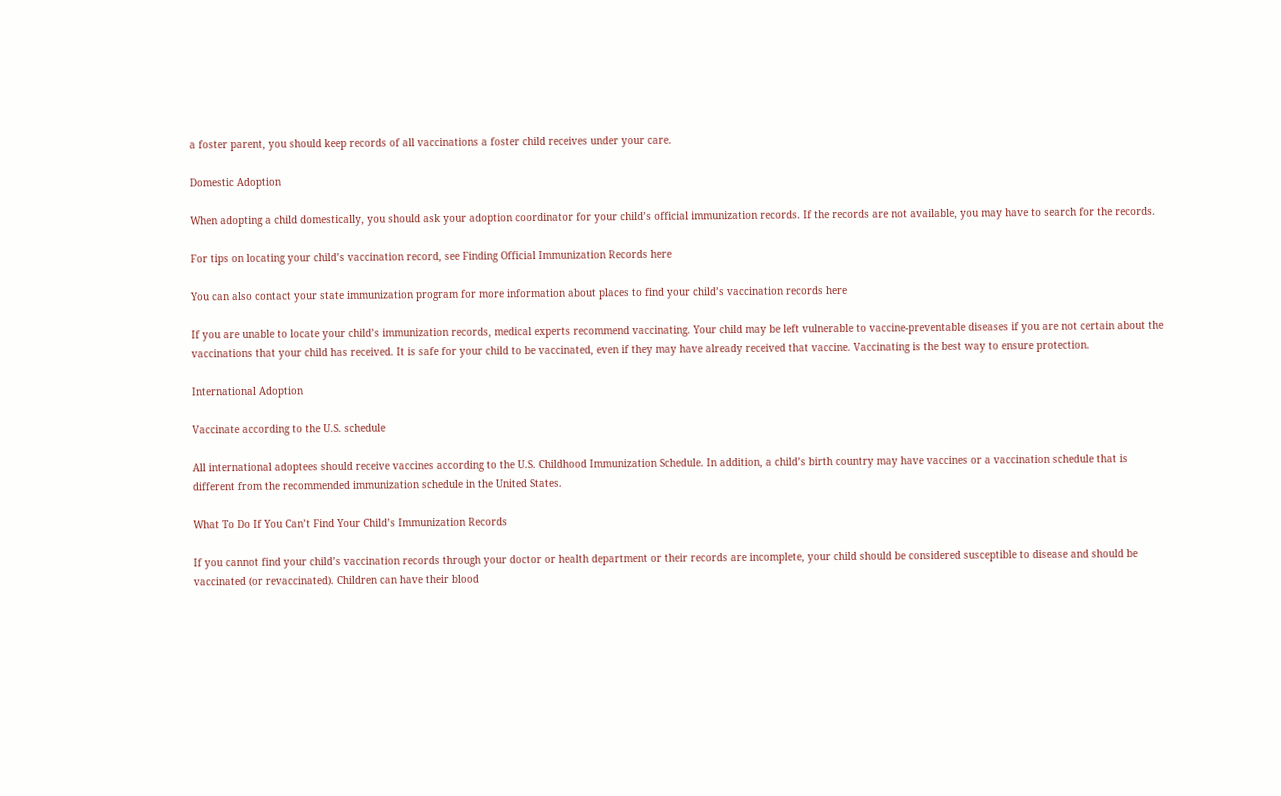a foster parent, you should keep records of all vaccinations a foster child receives under your care.

Domestic Adoption

When adopting a child domestically, you should ask your adoption coordinator for your child’s official immunization records. If the records are not available, you may have to search for the records.

For tips on locating your child’s vaccination record, see Finding Official Immunization Records here

You can also contact your state immunization program for more information about places to find your child’s vaccination records here

If you are unable to locate your child’s immunization records, medical experts recommend vaccinating. Your child may be left vulnerable to vaccine-preventable diseases if you are not certain about the vaccinations that your child has received. It is safe for your child to be vaccinated, even if they may have already received that vaccine. Vaccinating is the best way to ensure protection.

International Adoption

Vaccinate according to the U.S. schedule

All international adoptees should receive vaccines according to the U.S. Childhood Immunization Schedule. In addition, a child’s birth country may have vaccines or a vaccination schedule that is different from the recommended immunization schedule in the United States.

What To Do If You Can’t Find Your Child’s Immunization Records

If you cannot find your child’s vaccination records through your doctor or health department or their records are incomplete, your child should be considered susceptible to disease and should be vaccinated (or revaccinated). Children can have their blood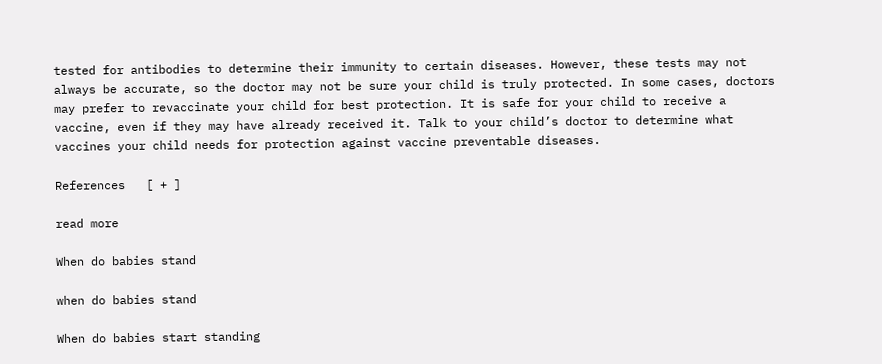tested for antibodies to determine their immunity to certain diseases. However, these tests may not always be accurate, so the doctor may not be sure your child is truly protected. In some cases, doctors may prefer to revaccinate your child for best protection. It is safe for your child to receive a vaccine, even if they may have already received it. Talk to your child’s doctor to determine what vaccines your child needs for protection against vaccine preventable diseases.

References   [ + ]

read more

When do babies stand

when do babies stand

When do babies start standing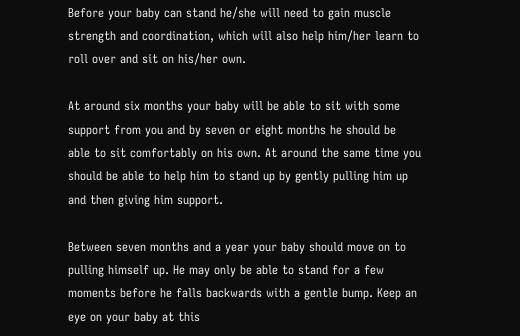Before your baby can stand he/she will need to gain muscle strength and coordination, which will also help him/her learn to roll over and sit on his/her own.

At around six months your baby will be able to sit with some support from you and by seven or eight months he should be able to sit comfortably on his own. At around the same time you should be able to help him to stand up by gently pulling him up and then giving him support.

Between seven months and a year your baby should move on to pulling himself up. He may only be able to stand for a few moments before he falls backwards with a gentle bump. Keep an eye on your baby at this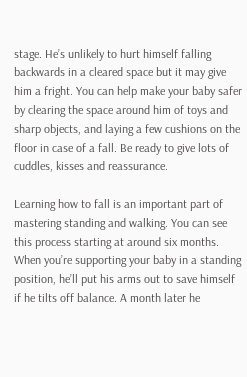stage. He’s unlikely to hurt himself falling backwards in a cleared space but it may give him a fright. You can help make your baby safer by clearing the space around him of toys and sharp objects, and laying a few cushions on the floor in case of a fall. Be ready to give lots of cuddles, kisses and reassurance.

Learning how to fall is an important part of mastering standing and walking. You can see this process starting at around six months. When you’re supporting your baby in a standing position, he’ll put his arms out to save himself if he tilts off balance. A month later he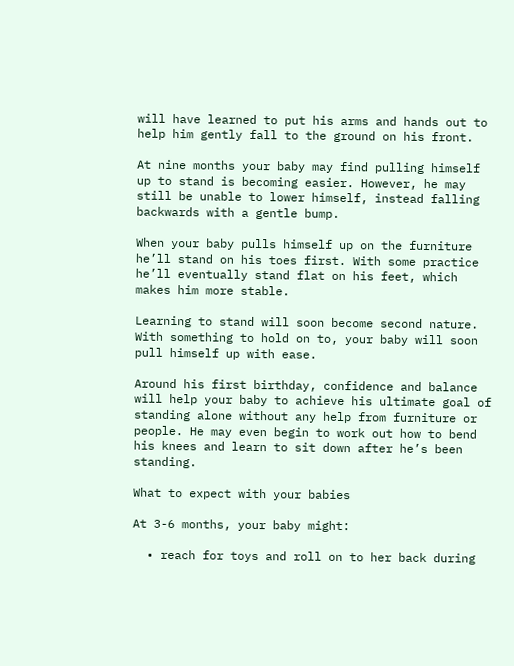will have learned to put his arms and hands out to help him gently fall to the ground on his front.

At nine months your baby may find pulling himself up to stand is becoming easier. However, he may still be unable to lower himself, instead falling backwards with a gentle bump.

When your baby pulls himself up on the furniture he’ll stand on his toes first. With some practice he’ll eventually stand flat on his feet, which makes him more stable.

Learning to stand will soon become second nature. With something to hold on to, your baby will soon pull himself up with ease.

Around his first birthday, confidence and balance will help your baby to achieve his ultimate goal of standing alone without any help from furniture or people. He may even begin to work out how to bend his knees and learn to sit down after he’s been standing.

What to expect with your babies

At 3-6 months, your baby might:

  • reach for toys and roll on to her back during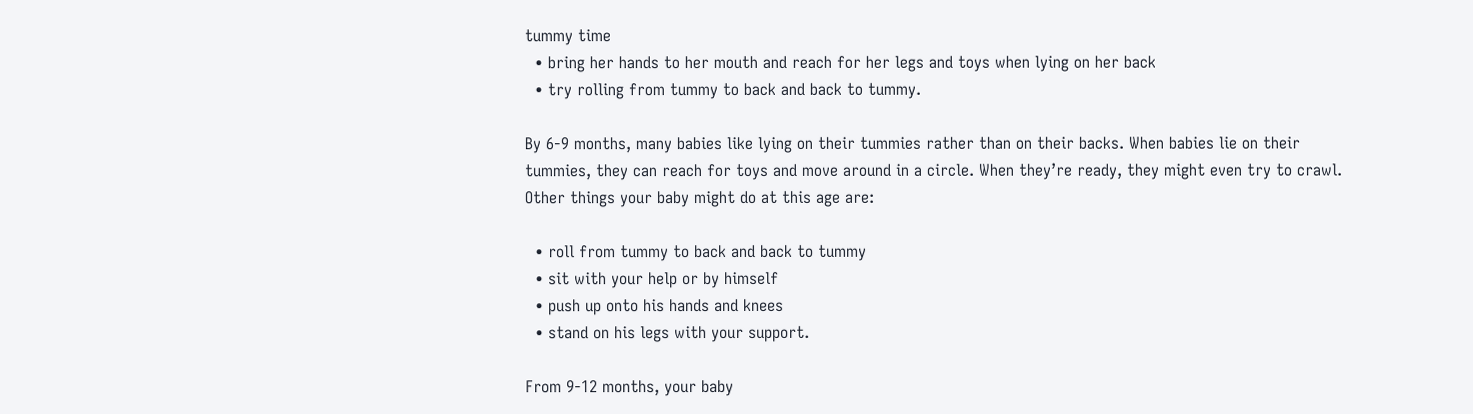tummy time
  • bring her hands to her mouth and reach for her legs and toys when lying on her back
  • try rolling from tummy to back and back to tummy.

By 6-9 months, many babies like lying on their tummies rather than on their backs. When babies lie on their tummies, they can reach for toys and move around in a circle. When they’re ready, they might even try to crawl. Other things your baby might do at this age are:

  • roll from tummy to back and back to tummy
  • sit with your help or by himself
  • push up onto his hands and knees
  • stand on his legs with your support.

From 9-12 months, your baby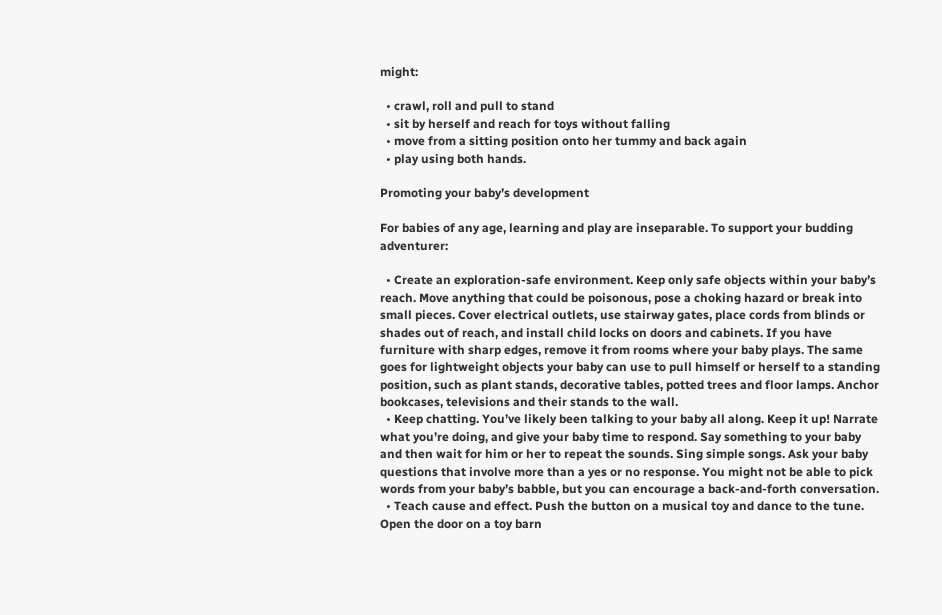might:

  • crawl, roll and pull to stand
  • sit by herself and reach for toys without falling
  • move from a sitting position onto her tummy and back again
  • play using both hands.

Promoting your baby’s development

For babies of any age, learning and play are inseparable. To support your budding adventurer:

  • Create an exploration-safe environment. Keep only safe objects within your baby’s reach. Move anything that could be poisonous, pose a choking hazard or break into small pieces. Cover electrical outlets, use stairway gates, place cords from blinds or shades out of reach, and install child locks on doors and cabinets. If you have furniture with sharp edges, remove it from rooms where your baby plays. The same goes for lightweight objects your baby can use to pull himself or herself to a standing position, such as plant stands, decorative tables, potted trees and floor lamps. Anchor bookcases, televisions and their stands to the wall.
  • Keep chatting. You’ve likely been talking to your baby all along. Keep it up! Narrate what you’re doing, and give your baby time to respond. Say something to your baby and then wait for him or her to repeat the sounds. Sing simple songs. Ask your baby questions that involve more than a yes or no response. You might not be able to pick words from your baby’s babble, but you can encourage a back-and-forth conversation.
  • Teach cause and effect. Push the button on a musical toy and dance to the tune. Open the door on a toy barn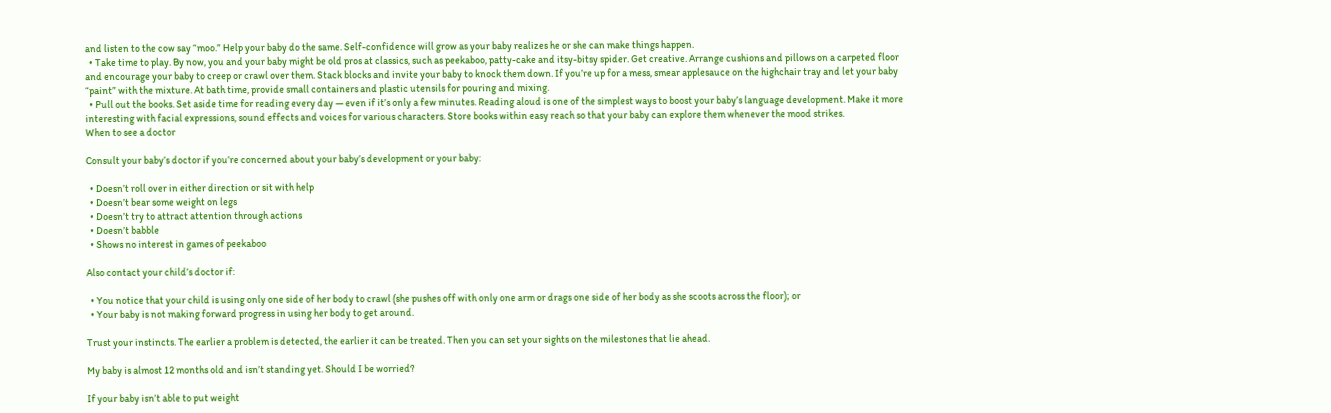and listen to the cow say “moo.” Help your baby do the same. Self-confidence will grow as your baby realizes he or she can make things happen.
  • Take time to play. By now, you and your baby might be old pros at classics, such as peekaboo, patty-cake and itsy-bitsy spider. Get creative. Arrange cushions and pillows on a carpeted floor and encourage your baby to creep or crawl over them. Stack blocks and invite your baby to knock them down. If you’re up for a mess, smear applesauce on the highchair tray and let your baby “paint” with the mixture. At bath time, provide small containers and plastic utensils for pouring and mixing.
  • Pull out the books. Set aside time for reading every day — even if it’s only a few minutes. Reading aloud is one of the simplest ways to boost your baby’s language development. Make it more interesting with facial expressions, sound effects and voices for various characters. Store books within easy reach so that your baby can explore them whenever the mood strikes.
When to see a doctor

Consult your baby’s doctor if you’re concerned about your baby’s development or your baby:

  • Doesn’t roll over in either direction or sit with help
  • Doesn’t bear some weight on legs
  • Doesn’t try to attract attention through actions
  • Doesn’t babble
  • Shows no interest in games of peekaboo

Also contact your child’s doctor if:

  • You notice that your child is using only one side of her body to crawl (she pushes off with only one arm or drags one side of her body as she scoots across the floor); or
  • Your baby is not making forward progress in using her body to get around.

Trust your instincts. The earlier a problem is detected, the earlier it can be treated. Then you can set your sights on the milestones that lie ahead.

My baby is almost 12 months old and isn’t standing yet. Should I be worried?

If your baby isn’t able to put weight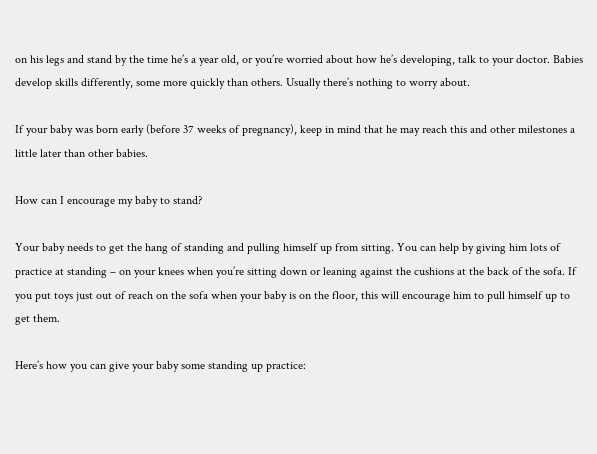on his legs and stand by the time he’s a year old, or you’re worried about how he’s developing, talk to your doctor. Babies develop skills differently, some more quickly than others. Usually there’s nothing to worry about.

If your baby was born early (before 37 weeks of pregnancy), keep in mind that he may reach this and other milestones a little later than other babies.

How can I encourage my baby to stand?

Your baby needs to get the hang of standing and pulling himself up from sitting. You can help by giving him lots of practice at standing – on your knees when you’re sitting down or leaning against the cushions at the back of the sofa. If you put toys just out of reach on the sofa when your baby is on the floor, this will encourage him to pull himself up to get them.

Here’s how you can give your baby some standing up practice: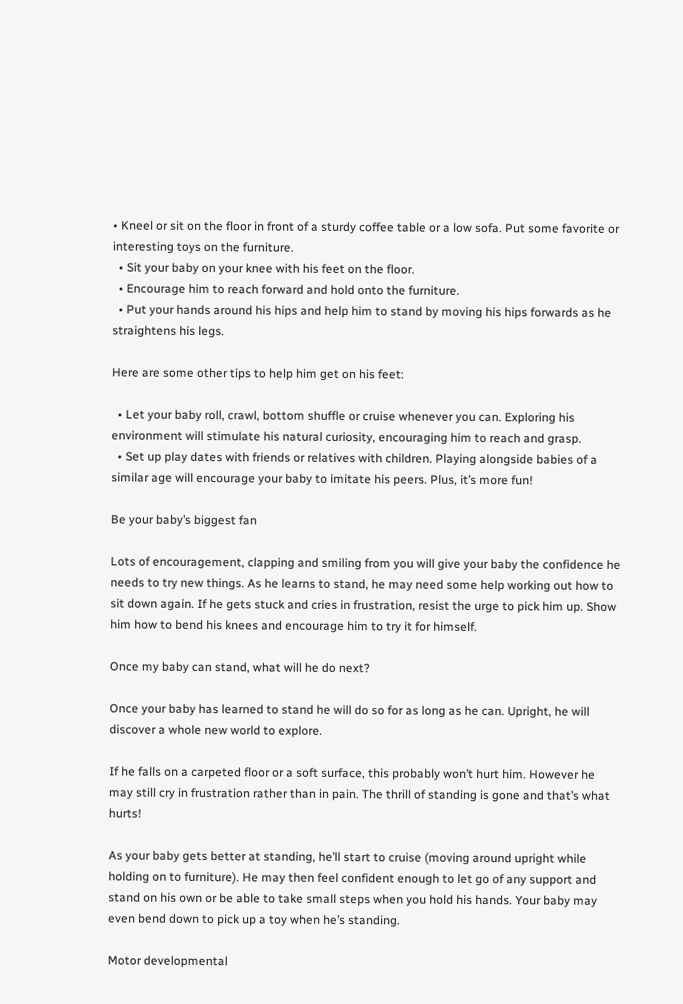• Kneel or sit on the floor in front of a sturdy coffee table or a low sofa. Put some favorite or interesting toys on the furniture.
  • Sit your baby on your knee with his feet on the floor.
  • Encourage him to reach forward and hold onto the furniture.
  • Put your hands around his hips and help him to stand by moving his hips forwards as he straightens his legs.

Here are some other tips to help him get on his feet:

  • Let your baby roll, crawl, bottom shuffle or cruise whenever you can. Exploring his environment will stimulate his natural curiosity, encouraging him to reach and grasp.
  • Set up play dates with friends or relatives with children. Playing alongside babies of a similar age will encourage your baby to imitate his peers. Plus, it’s more fun!

Be your baby’s biggest fan

Lots of encouragement, clapping and smiling from you will give your baby the confidence he needs to try new things. As he learns to stand, he may need some help working out how to sit down again. If he gets stuck and cries in frustration, resist the urge to pick him up. Show him how to bend his knees and encourage him to try it for himself.

Once my baby can stand, what will he do next?

Once your baby has learned to stand he will do so for as long as he can. Upright, he will discover a whole new world to explore.

If he falls on a carpeted floor or a soft surface, this probably won’t hurt him. However he may still cry in frustration rather than in pain. The thrill of standing is gone and that’s what hurts!

As your baby gets better at standing, he’ll start to cruise (moving around upright while holding on to furniture). He may then feel confident enough to let go of any support and stand on his own or be able to take small steps when you hold his hands. Your baby may even bend down to pick up a toy when he’s standing.

Motor developmental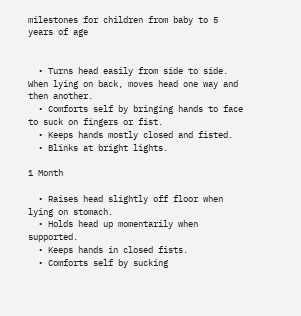milestones for children from baby to 5 years of age


  • Turns head easily from side to side. When lying on back, moves head one way and then another.
  • Comforts self by bringing hands to face to suck on fingers or fist.
  • Keeps hands mostly closed and fisted.
  • Blinks at bright lights.

1 Month

  • Raises head slightly off floor when lying on stomach.
  • Holds head up momentarily when supported.
  • Keeps hands in closed fists.
  • Comforts self by sucking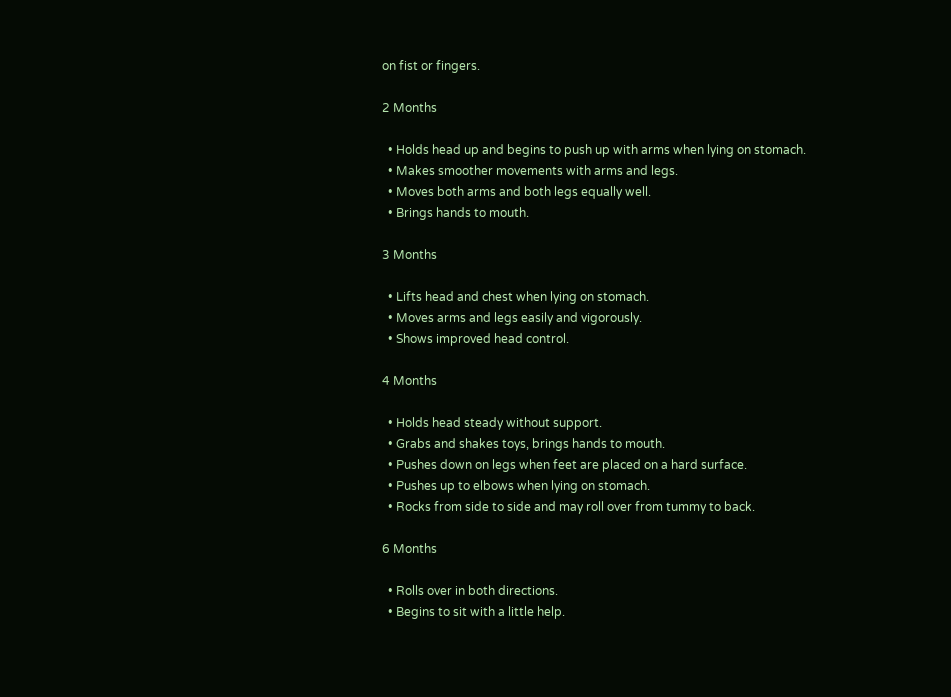on fist or fingers.

2 Months

  • Holds head up and begins to push up with arms when lying on stomach.
  • Makes smoother movements with arms and legs.
  • Moves both arms and both legs equally well.
  • Brings hands to mouth.

3 Months

  • Lifts head and chest when lying on stomach.
  • Moves arms and legs easily and vigorously.
  • Shows improved head control.

4 Months

  • Holds head steady without support.
  • Grabs and shakes toys, brings hands to mouth.
  • Pushes down on legs when feet are placed on a hard surface.
  • Pushes up to elbows when lying on stomach.
  • Rocks from side to side and may roll over from tummy to back.

6 Months

  • Rolls over in both directions.
  • Begins to sit with a little help.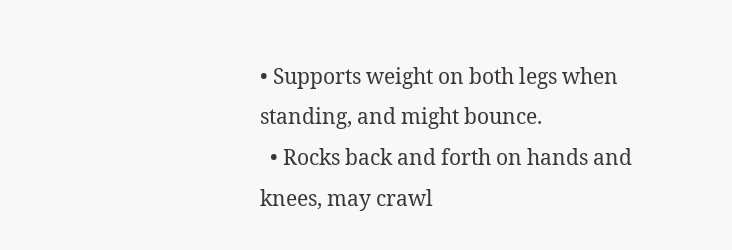• Supports weight on both legs when standing, and might bounce.
  • Rocks back and forth on hands and knees, may crawl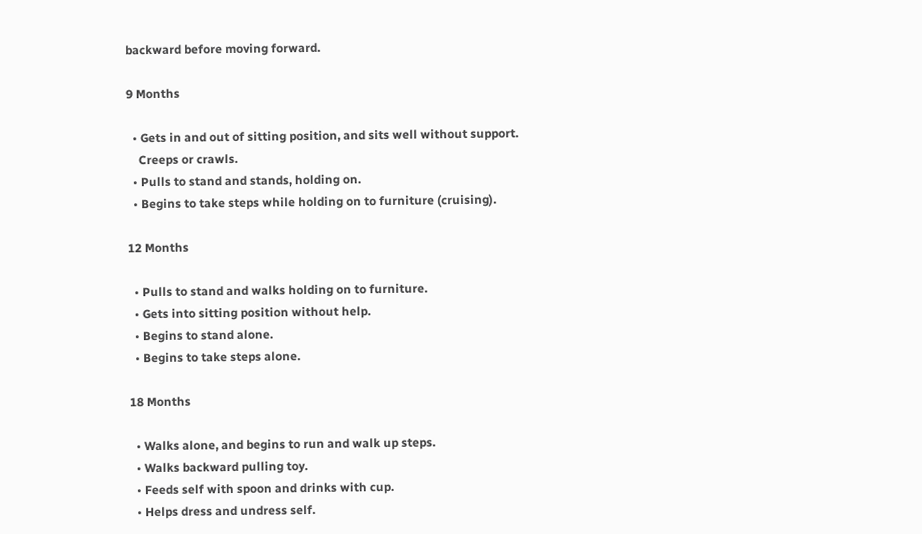backward before moving forward.

9 Months

  • Gets in and out of sitting position, and sits well without support.
    Creeps or crawls.
  • Pulls to stand and stands, holding on.
  • Begins to take steps while holding on to furniture (cruising).

12 Months

  • Pulls to stand and walks holding on to furniture.
  • Gets into sitting position without help.
  • Begins to stand alone.
  • Begins to take steps alone.

18 Months

  • Walks alone, and begins to run and walk up steps.
  • Walks backward pulling toy.
  • Feeds self with spoon and drinks with cup.
  • Helps dress and undress self.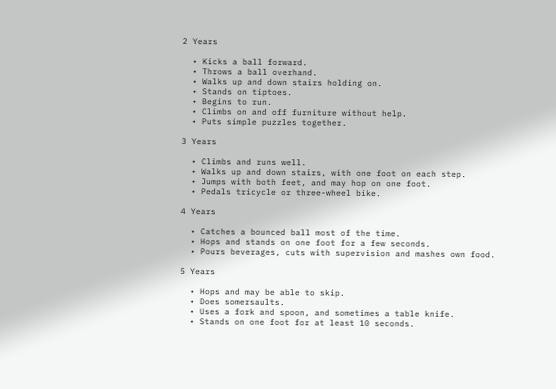2 Years

  • Kicks a ball forward.
  • Throws a ball overhand.
  • Walks up and down stairs holding on.
  • Stands on tiptoes.
  • Begins to run.
  • Climbs on and off furniture without help.
  • Puts simple puzzles together.

3 Years

  • Climbs and runs well.
  • Walks up and down stairs, with one foot on each step.
  • Jumps with both feet, and may hop on one foot.
  • Pedals tricycle or three-wheel bike.

4 Years

  • Catches a bounced ball most of the time.
  • Hops and stands on one foot for a few seconds.
  • Pours beverages, cuts with supervision and mashes own food.

5 Years

  • Hops and may be able to skip.
  • Does somersaults.
  • Uses a fork and spoon, and sometimes a table knife.
  • Stands on one foot for at least 10 seconds.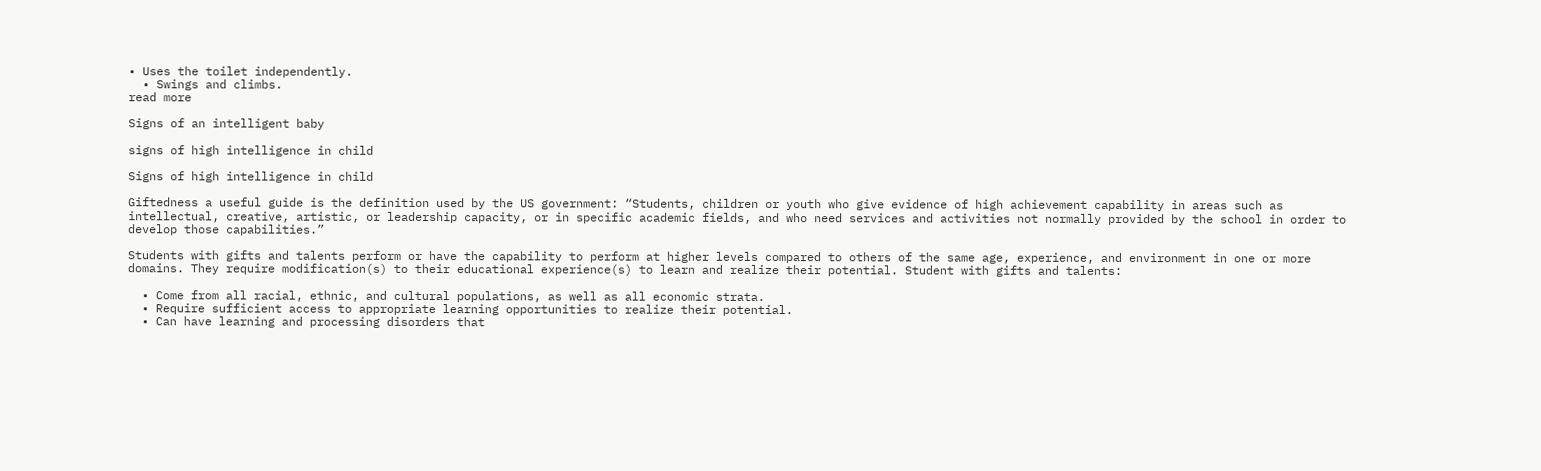• Uses the toilet independently.
  • Swings and climbs.
read more

Signs of an intelligent baby

signs of high intelligence in child

Signs of high intelligence in child

Giftedness a useful guide is the definition used by the US government: “Students, children or youth who give evidence of high achievement capability in areas such as intellectual, creative, artistic, or leadership capacity, or in specific academic fields, and who need services and activities not normally provided by the school in order to develop those capabilities.”

Students with gifts and talents perform or have the capability to perform at higher levels compared to others of the same age, experience, and environment in one or more domains. They require modification(s) to their educational experience(s) to learn and realize their potential. Student with gifts and talents:

  • Come from all racial, ethnic, and cultural populations, as well as all economic strata.
  • Require sufficient access to appropriate learning opportunities to realize their potential.
  • Can have learning and processing disorders that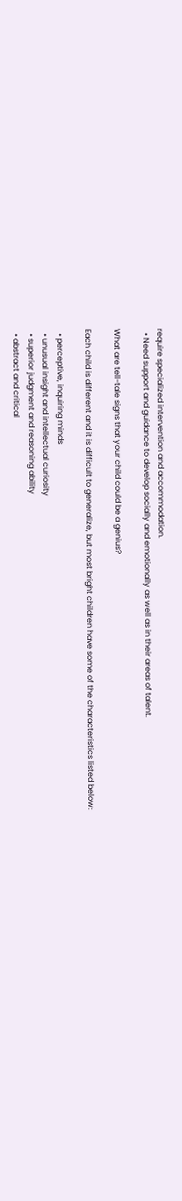require specialized intervention and accommodation.
  • Need support and guidance to develop socially and emotionally as well as in their areas of talent.

What are tell-tale signs that your child could be a genius?

Each child is different and it is difficult to generalize, but most bright children have some of the characteristics listed below:

  • perceptive, inquiring minds
  • unusual insight and intellectual curiosity
  • superior judgment and reasoning ability
  • abstract and critical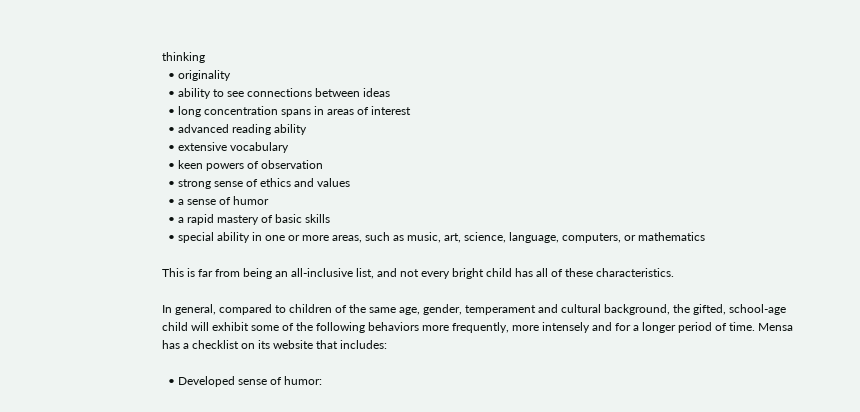thinking
  • originality
  • ability to see connections between ideas
  • long concentration spans in areas of interest
  • advanced reading ability
  • extensive vocabulary
  • keen powers of observation
  • strong sense of ethics and values
  • a sense of humor
  • a rapid mastery of basic skills
  • special ability in one or more areas, such as music, art, science, language, computers, or mathematics

This is far from being an all-inclusive list, and not every bright child has all of these characteristics.

In general, compared to children of the same age, gender, temperament and cultural background, the gifted, school-age child will exhibit some of the following behaviors more frequently, more intensely and for a longer period of time. Mensa has a checklist on its website that includes:

  • Developed sense of humor: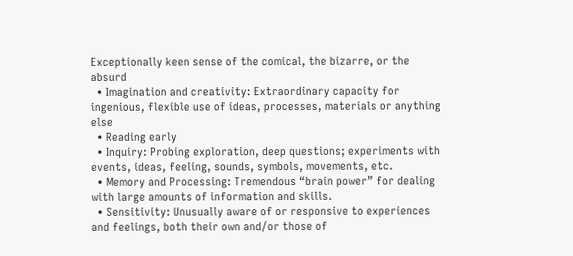Exceptionally keen sense of the comical, the bizarre, or the absurd
  • Imagination and creativity: Extraordinary capacity for ingenious, flexible use of ideas, processes, materials or anything else
  • Reading early
  • Inquiry: Probing exploration, deep questions; experiments with events, ideas, feeling, sounds, symbols, movements, etc.
  • Memory and Processing: Tremendous “brain power” for dealing with large amounts of information and skills.
  • Sensitivity: Unusually aware of or responsive to experiences and feelings, both their own and/or those of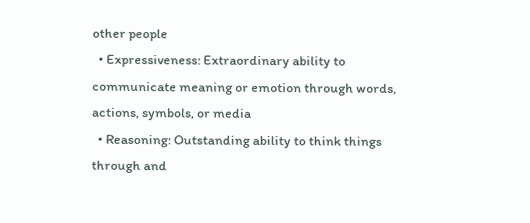other people
  • Expressiveness: Extraordinary ability to communicate meaning or emotion through words, actions, symbols, or media
  • Reasoning: Outstanding ability to think things through and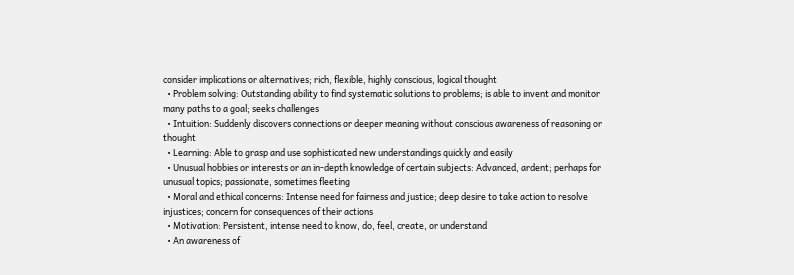consider implications or alternatives; rich, flexible, highly conscious, logical thought
  • Problem solving: Outstanding ability to find systematic solutions to problems; is able to invent and monitor many paths to a goal; seeks challenges
  • Intuition: Suddenly discovers connections or deeper meaning without conscious awareness of reasoning or thought
  • Learning: Able to grasp and use sophisticated new understandings quickly and easily
  • Unusual hobbies or interests or an in-depth knowledge of certain subjects: Advanced, ardent; perhaps for unusual topics; passionate, sometimes fleeting
  • Moral and ethical concerns: Intense need for fairness and justice; deep desire to take action to resolve injustices; concern for consequences of their actions
  • Motivation: Persistent, intense need to know, do, feel, create, or understand
  • An awareness of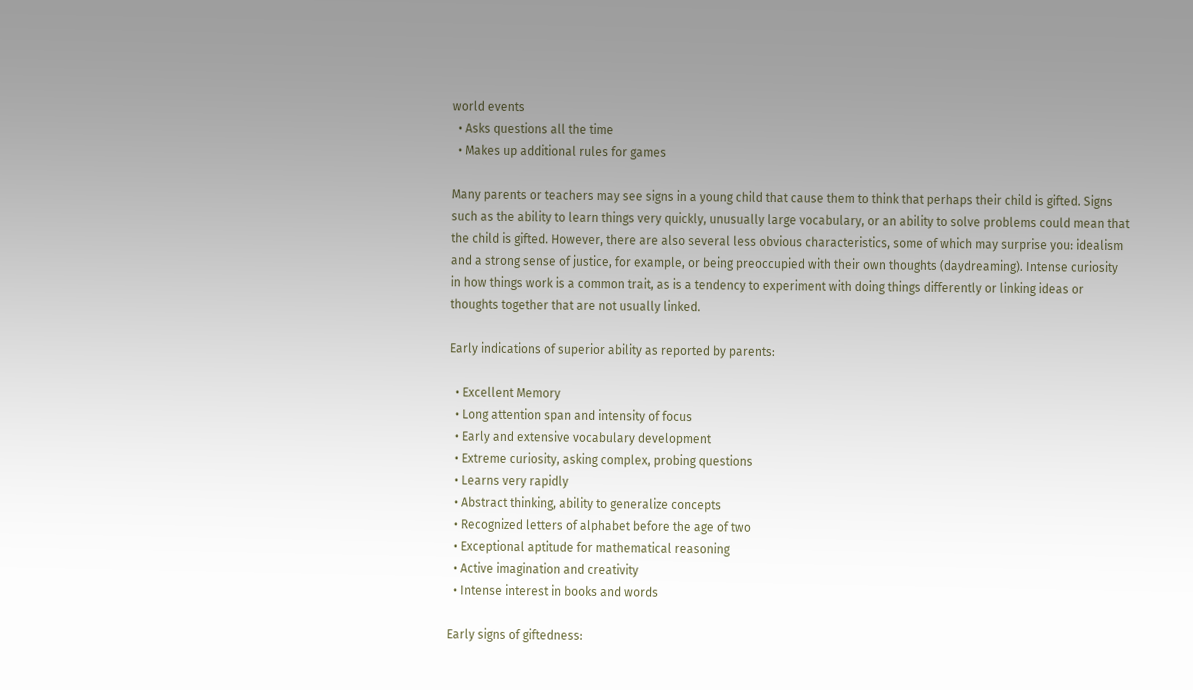world events
  • Asks questions all the time
  • Makes up additional rules for games

Many parents or teachers may see signs in a young child that cause them to think that perhaps their child is gifted. Signs such as the ability to learn things very quickly, unusually large vocabulary, or an ability to solve problems could mean that the child is gifted. However, there are also several less obvious characteristics, some of which may surprise you: idealism and a strong sense of justice, for example, or being preoccupied with their own thoughts (daydreaming). Intense curiosity in how things work is a common trait, as is a tendency to experiment with doing things differently or linking ideas or thoughts together that are not usually linked.

Early indications of superior ability as reported by parents:

  • Excellent Memory
  • Long attention span and intensity of focus
  • Early and extensive vocabulary development
  • Extreme curiosity, asking complex, probing questions
  • Learns very rapidly
  • Abstract thinking, ability to generalize concepts
  • Recognized letters of alphabet before the age of two
  • Exceptional aptitude for mathematical reasoning
  • Active imagination and creativity
  • Intense interest in books and words

Early signs of giftedness: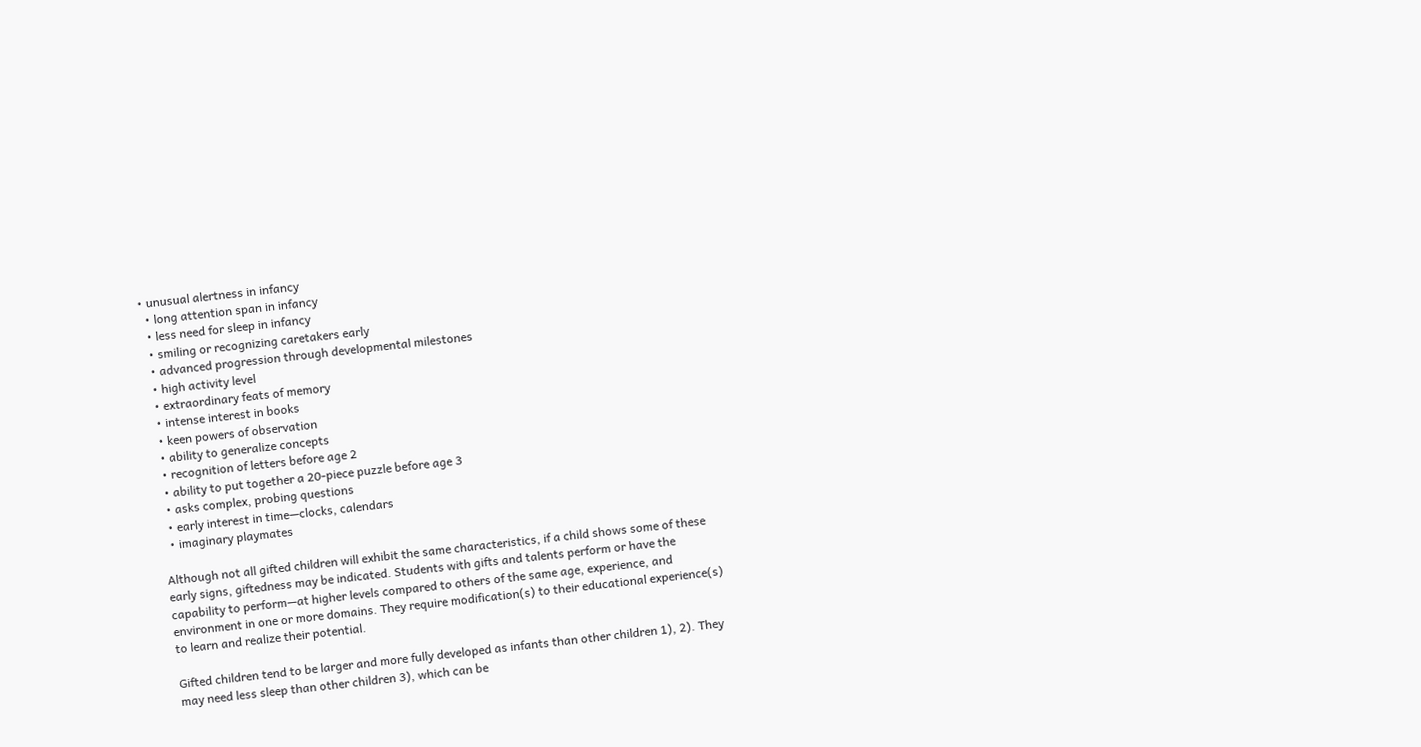• unusual alertness in infancy
  • long attention span in infancy
  • less need for sleep in infancy
  • smiling or recognizing caretakers early
  • advanced progression through developmental milestones
  • high activity level
  • extraordinary feats of memory
  • intense interest in books
  • keen powers of observation
  • ability to generalize concepts
  • recognition of letters before age 2
  • ability to put together a 20-piece puzzle before age 3
  • asks complex, probing questions
  • early interest in time—clocks, calendars
  • imaginary playmates

Although not all gifted children will exhibit the same characteristics, if a child shows some of these early signs, giftedness may be indicated. Students with gifts and talents perform or have the capability to perform—at higher levels compared to others of the same age, experience, and environment in one or more domains. They require modification(s) to their educational experience(s) to learn and realize their potential.

Gifted children tend to be larger and more fully developed as infants than other children 1), 2). They may need less sleep than other children 3), which can be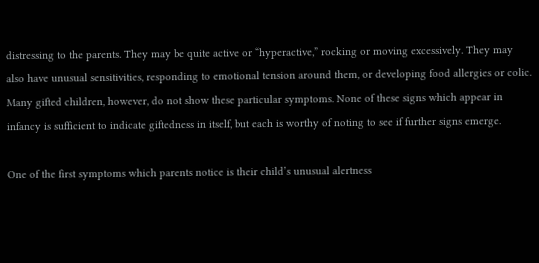distressing to the parents. They may be quite active or “hyperactive,” rocking or moving excessively. They may also have unusual sensitivities, responding to emotional tension around them, or developing food allergies or colic. Many gifted children, however, do not show these particular symptoms. None of these signs which appear in infancy is sufficient to indicate giftedness in itself, but each is worthy of noting to see if further signs emerge.

One of the first symptoms which parents notice is their child’s unusual alertness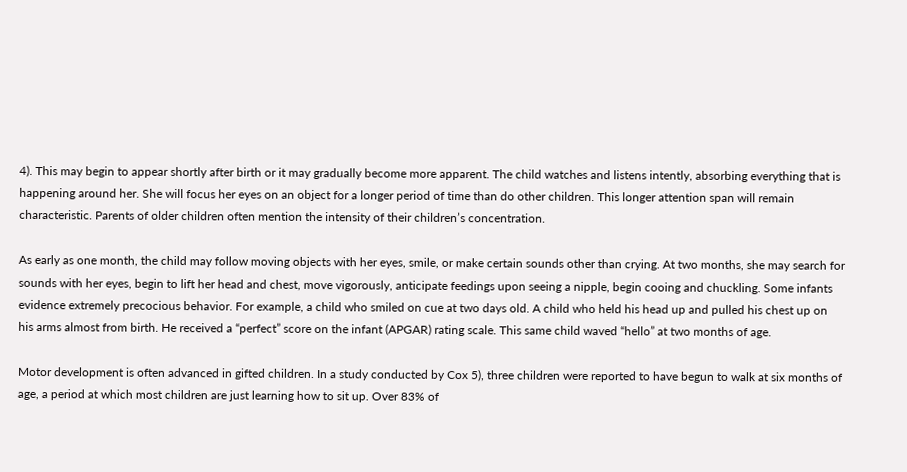4). This may begin to appear shortly after birth or it may gradually become more apparent. The child watches and listens intently, absorbing everything that is happening around her. She will focus her eyes on an object for a longer period of time than do other children. This longer attention span will remain characteristic. Parents of older children often mention the intensity of their children’s concentration.

As early as one month, the child may follow moving objects with her eyes, smile, or make certain sounds other than crying. At two months, she may search for sounds with her eyes, begin to lift her head and chest, move vigorously, anticipate feedings upon seeing a nipple, begin cooing and chuckling. Some infants evidence extremely precocious behavior. For example, a child who smiled on cue at two days old. A child who held his head up and pulled his chest up on his arms almost from birth. He received a “perfect” score on the infant (APGAR) rating scale. This same child waved “hello” at two months of age.

Motor development is often advanced in gifted children. In a study conducted by Cox 5), three children were reported to have begun to walk at six months of age, a period at which most children are just learning how to sit up. Over 83% of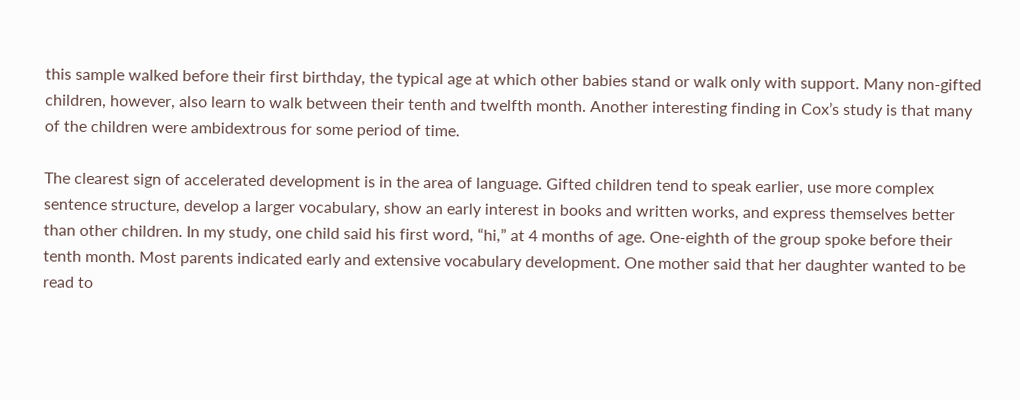this sample walked before their first birthday, the typical age at which other babies stand or walk only with support. Many non-gifted children, however, also learn to walk between their tenth and twelfth month. Another interesting finding in Cox’s study is that many of the children were ambidextrous for some period of time.

The clearest sign of accelerated development is in the area of language. Gifted children tend to speak earlier, use more complex sentence structure, develop a larger vocabulary, show an early interest in books and written works, and express themselves better than other children. In my study, one child said his first word, “hi,” at 4 months of age. One-eighth of the group spoke before their tenth month. Most parents indicated early and extensive vocabulary development. One mother said that her daughter wanted to be read to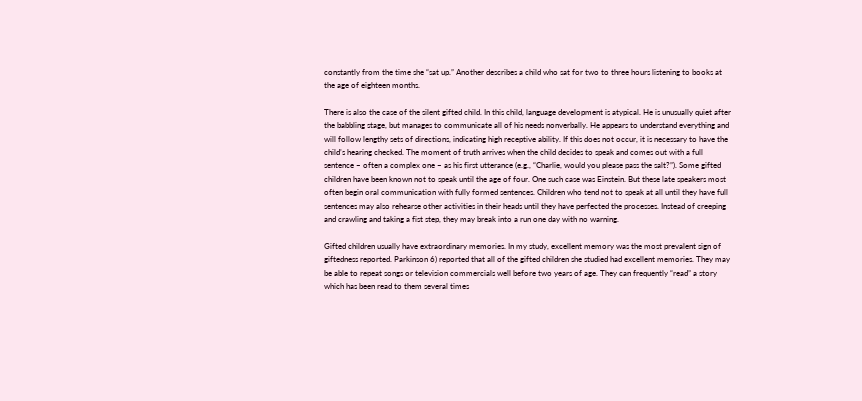constantly from the time she “sat up.” Another describes a child who sat for two to three hours listening to books at the age of eighteen months.

There is also the case of the silent gifted child. In this child, language development is atypical. He is unusually quiet after the babbling stage, but manages to communicate all of his needs nonverbally. He appears to understand everything and will follow lengthy sets of directions, indicating high receptive ability. If this does not occur, it is necessary to have the child’s hearing checked. The moment of truth arrives when the child decides to speak and comes out with a full sentence – often a complex one – as his first utterance (e.g., “Charlie, would you please pass the salt?”). Some gifted children have been known not to speak until the age of four. One such case was Einstein. But these late speakers most often begin oral communication with fully formed sentences. Children who tend not to speak at all until they have full sentences may also rehearse other activities in their heads until they have perfected the processes. Instead of creeping and crawling and taking a fist step, they may break into a run one day with no warning.

Gifted children usually have extraordinary memories. In my study, excellent memory was the most prevalent sign of giftedness reported. Parkinson 6) reported that all of the gifted children she studied had excellent memories. They may be able to repeat songs or television commercials well before two years of age. They can frequently “read” a story which has been read to them several times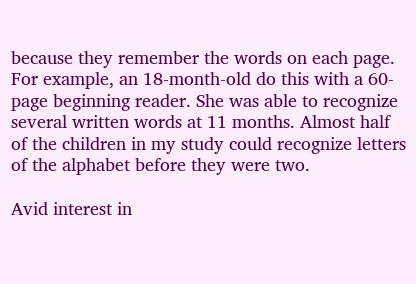because they remember the words on each page. For example, an 18-month-old do this with a 60-page beginning reader. She was able to recognize several written words at 11 months. Almost half of the children in my study could recognize letters of the alphabet before they were two.

Avid interest in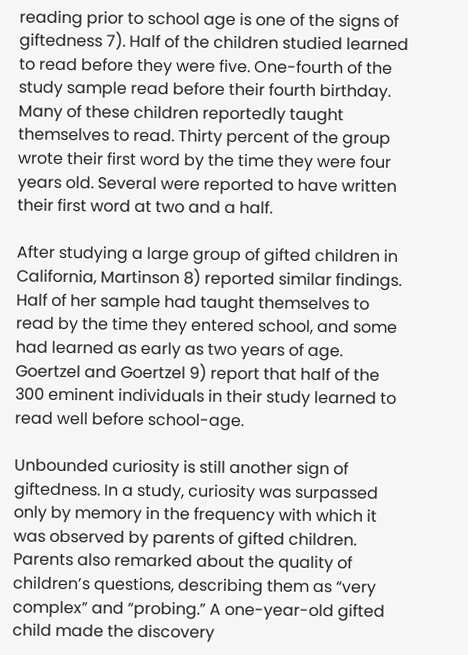reading prior to school age is one of the signs of giftedness 7). Half of the children studied learned to read before they were five. One-fourth of the study sample read before their fourth birthday. Many of these children reportedly taught themselves to read. Thirty percent of the group wrote their first word by the time they were four years old. Several were reported to have written their first word at two and a half.

After studying a large group of gifted children in California, Martinson 8) reported similar findings. Half of her sample had taught themselves to read by the time they entered school, and some had learned as early as two years of age. Goertzel and Goertzel 9) report that half of the 300 eminent individuals in their study learned to read well before school-age.

Unbounded curiosity is still another sign of giftedness. In a study, curiosity was surpassed only by memory in the frequency with which it was observed by parents of gifted children. Parents also remarked about the quality of children’s questions, describing them as “very complex” and “probing.” A one-year-old gifted child made the discovery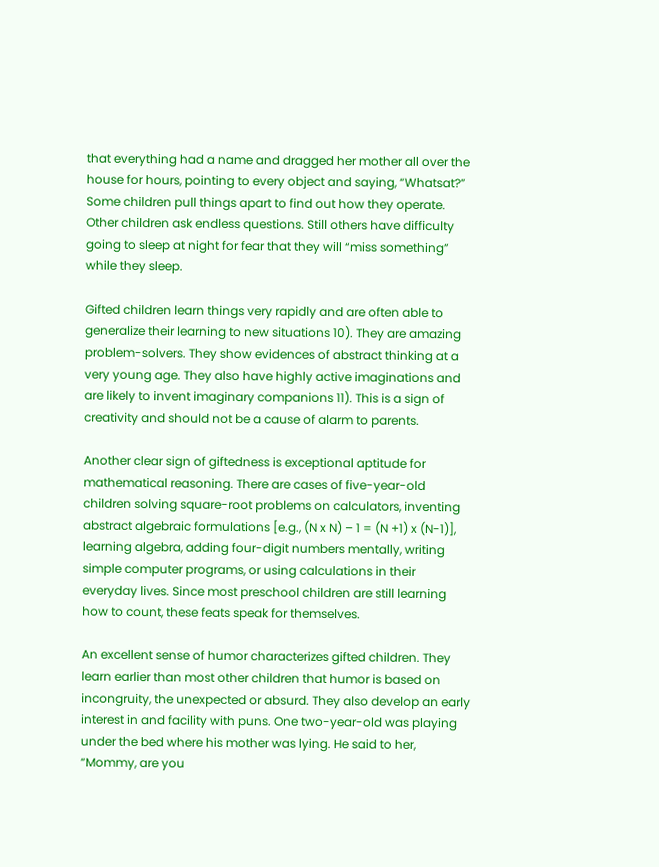that everything had a name and dragged her mother all over the house for hours, pointing to every object and saying, “Whatsat?” Some children pull things apart to find out how they operate. Other children ask endless questions. Still others have difficulty going to sleep at night for fear that they will “miss something” while they sleep.

Gifted children learn things very rapidly and are often able to generalize their learning to new situations 10). They are amazing problem-solvers. They show evidences of abstract thinking at a very young age. They also have highly active imaginations and are likely to invent imaginary companions 11). This is a sign of creativity and should not be a cause of alarm to parents.

Another clear sign of giftedness is exceptional aptitude for mathematical reasoning. There are cases of five-year-old children solving square-root problems on calculators, inventing abstract algebraic formulations [e.g., (N x N) – 1 = (N +1) x (N-1)], learning algebra, adding four-digit numbers mentally, writing simple computer programs, or using calculations in their everyday lives. Since most preschool children are still learning how to count, these feats speak for themselves.

An excellent sense of humor characterizes gifted children. They learn earlier than most other children that humor is based on incongruity, the unexpected or absurd. They also develop an early interest in and facility with puns. One two-year-old was playing under the bed where his mother was lying. He said to her, “Mommy, are you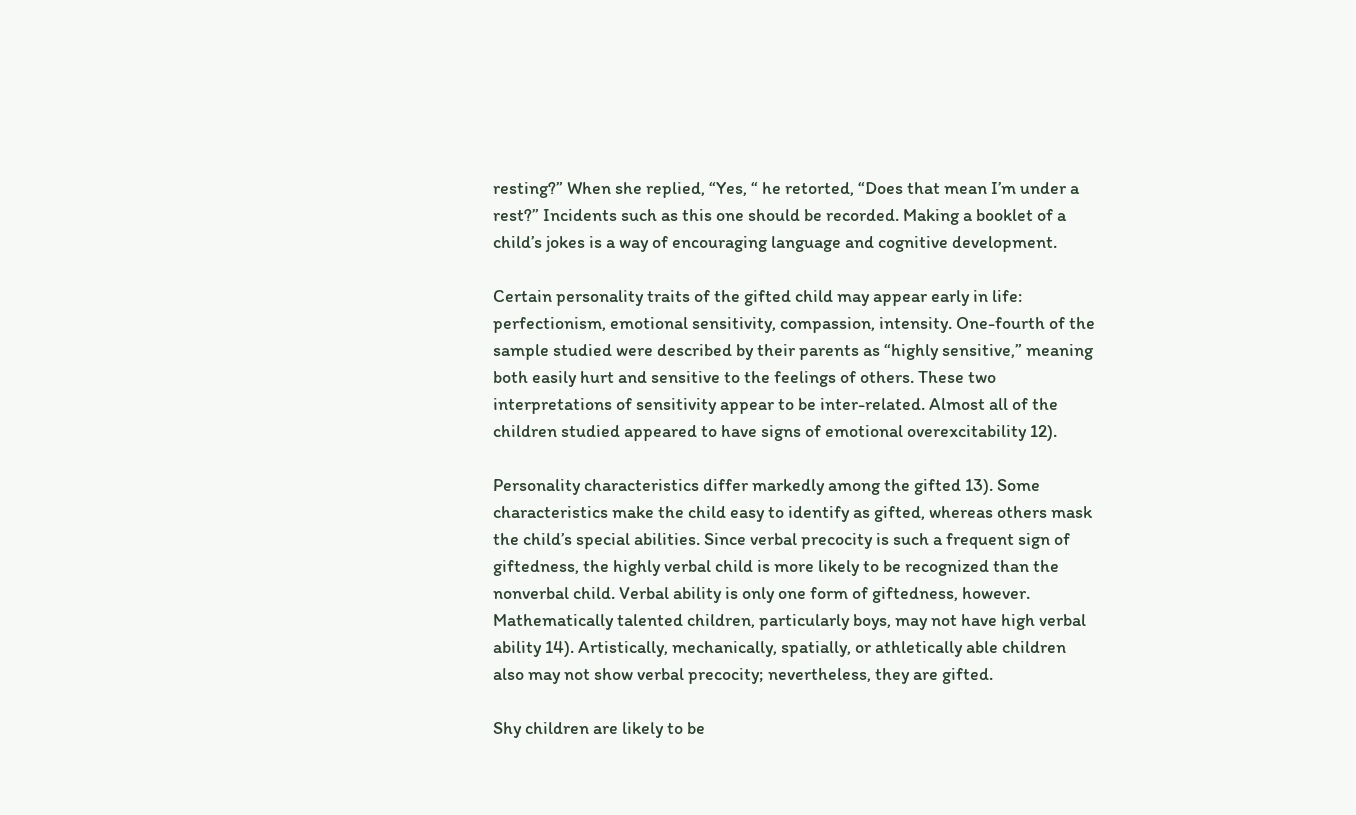resting?” When she replied, “Yes, “ he retorted, “Does that mean I’m under a rest?” Incidents such as this one should be recorded. Making a booklet of a child’s jokes is a way of encouraging language and cognitive development.

Certain personality traits of the gifted child may appear early in life: perfectionism, emotional sensitivity, compassion, intensity. One-fourth of the sample studied were described by their parents as “highly sensitive,” meaning both easily hurt and sensitive to the feelings of others. These two interpretations of sensitivity appear to be inter-related. Almost all of the children studied appeared to have signs of emotional overexcitability 12).

Personality characteristics differ markedly among the gifted 13). Some characteristics make the child easy to identify as gifted, whereas others mask the child’s special abilities. Since verbal precocity is such a frequent sign of giftedness, the highly verbal child is more likely to be recognized than the nonverbal child. Verbal ability is only one form of giftedness, however. Mathematically talented children, particularly boys, may not have high verbal ability 14). Artistically, mechanically, spatially, or athletically able children also may not show verbal precocity; nevertheless, they are gifted.

Shy children are likely to be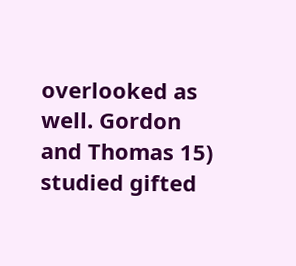overlooked as well. Gordon and Thomas 15) studied gifted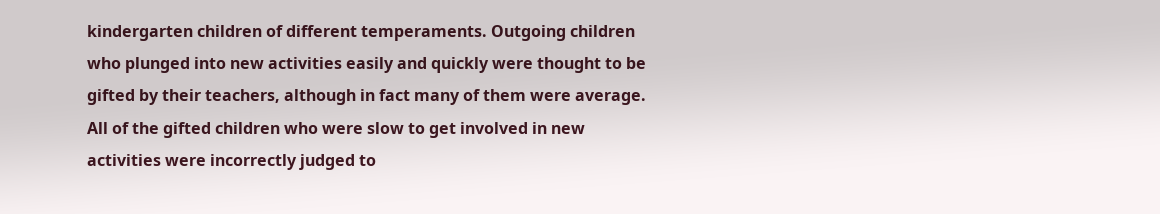kindergarten children of different temperaments. Outgoing children who plunged into new activities easily and quickly were thought to be gifted by their teachers, although in fact many of them were average. All of the gifted children who were slow to get involved in new activities were incorrectly judged to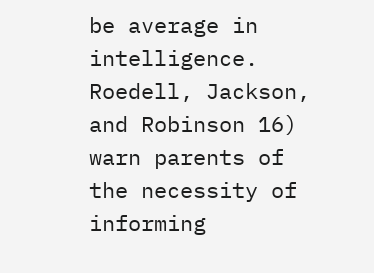be average in intelligence. Roedell, Jackson, and Robinson 16) warn parents of the necessity of informing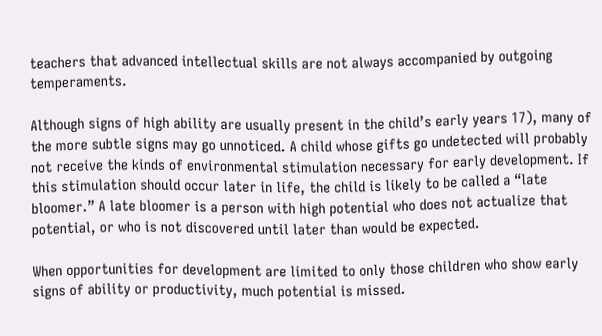teachers that advanced intellectual skills are not always accompanied by outgoing temperaments.

Although signs of high ability are usually present in the child’s early years 17), many of the more subtle signs may go unnoticed. A child whose gifts go undetected will probably not receive the kinds of environmental stimulation necessary for early development. If this stimulation should occur later in life, the child is likely to be called a “late bloomer.” A late bloomer is a person with high potential who does not actualize that potential, or who is not discovered until later than would be expected.

When opportunities for development are limited to only those children who show early signs of ability or productivity, much potential is missed.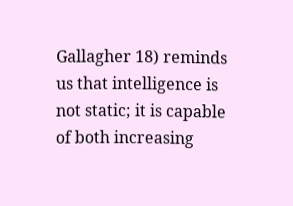Gallagher 18) reminds us that intelligence is not static; it is capable of both increasing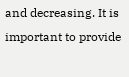and decreasing. It is important to provide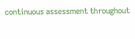continuous assessment throughout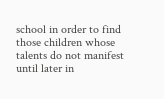school in order to find those children whose talents do not manifest until later in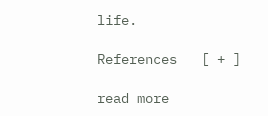life.

References   [ + ]

read more